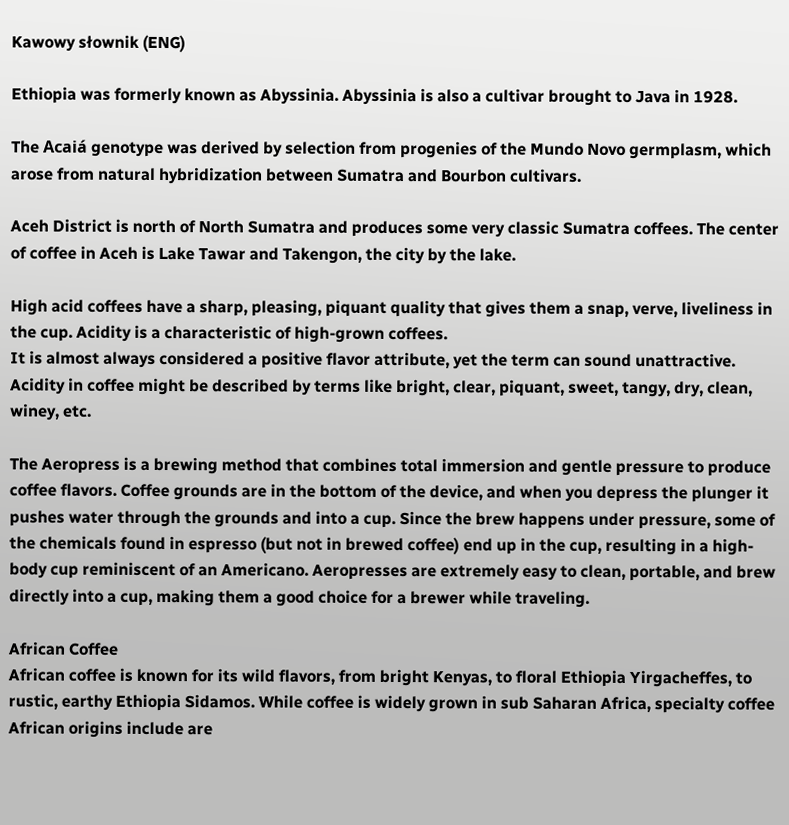Kawowy słownik (ENG)

Ethiopia was formerly known as Abyssinia. Abyssinia is also a cultivar brought to Java in 1928.

The Acaiá genotype was derived by selection from progenies of the Mundo Novo germplasm, which arose from natural hybridization between Sumatra and Bourbon cultivars.

Aceh District is north of North Sumatra and produces some very classic Sumatra coffees. The center of coffee in Aceh is Lake Tawar and Takengon, the city by the lake.

High acid coffees have a sharp, pleasing, piquant quality that gives them a snap, verve, liveliness in the cup. Acidity is a characteristic of high-grown coffees.
It is almost always considered a positive flavor attribute, yet the term can sound unattractive. Acidity in coffee might be described by terms like bright, clear, piquant, sweet, tangy, dry, clean, winey, etc.

The Aeropress is a brewing method that combines total immersion and gentle pressure to produce coffee flavors. Coffee grounds are in the bottom of the device, and when you depress the plunger it pushes water through the grounds and into a cup. Since the brew happens under pressure, some of the chemicals found in espresso (but not in brewed coffee) end up in the cup, resulting in a high-body cup reminiscent of an Americano. Aeropresses are extremely easy to clean, portable, and brew directly into a cup, making them a good choice for a brewer while traveling.

African Coffee
African coffee is known for its wild flavors, from bright Kenyas, to floral Ethiopia Yirgacheffes, to rustic, earthy Ethiopia Sidamos. While coffee is widely grown in sub Saharan Africa, specialty coffee African origins include are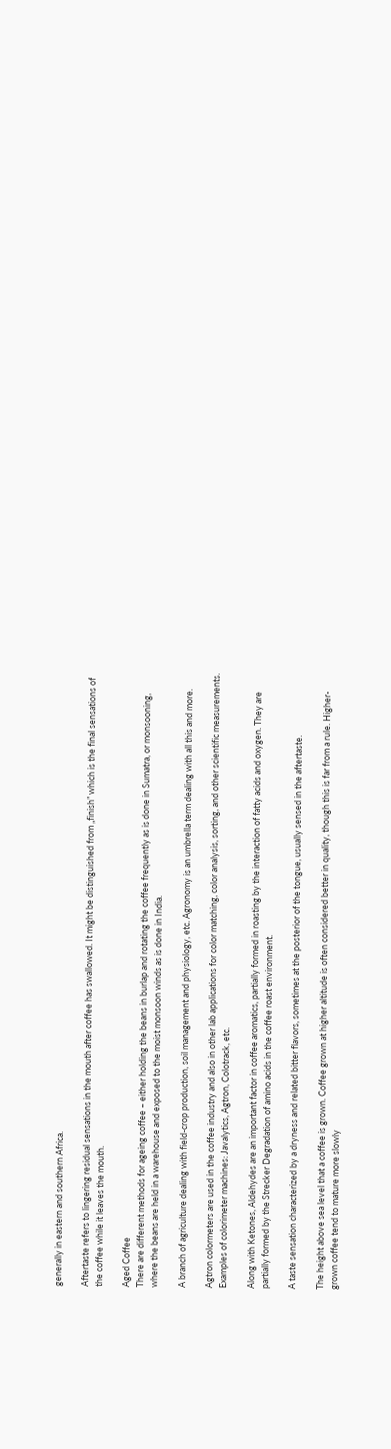generally in eastern and southern Africa.

Aftertaste refers to lingering residual sensations in the mouth after coffee has swallowed. It might be distinguished from „finish” which is the final sensations of the coffee while it leaves the mouth.

Aged Coffee
There are different methods for ageing coffee – either holding the beans in burlap and rotating the coffee frequently as is done in Sumatra, or monsooning, where the beans are held in a warehouse and exposed to the moist monsoon winds as is done in India.

A branch of agriculture dealing with field-crop production, soil management and physiology, etc. Agronomy is an umbrella term dealing with all this and more.

Agtron colormeters are used in the coffee industry and also in other lab applications for color matching, color analysis, sorting, and other scientific measurements. Examples of colorimeter machines: Javalytics, Agtron, Colotrack, etc.

Along with Ketones, Aldehydes are an important factor in coffee aromatics, partially formed in roasting by the interaction of fatty acids and oxygen. They are partially formed by the Strecker Degradation of amino acids in the coffee roast environment.

A taste sensation characterized by a dryness and related bitter flavors, sometimes at the posterior of the tongue, usually sensed in the aftertaste.

The height above sea level that a coffee is grown. Coffee grown at higher altitude is often considered better in quality, though this is far from a rule. Higher-grown coffee tend to mature more slowly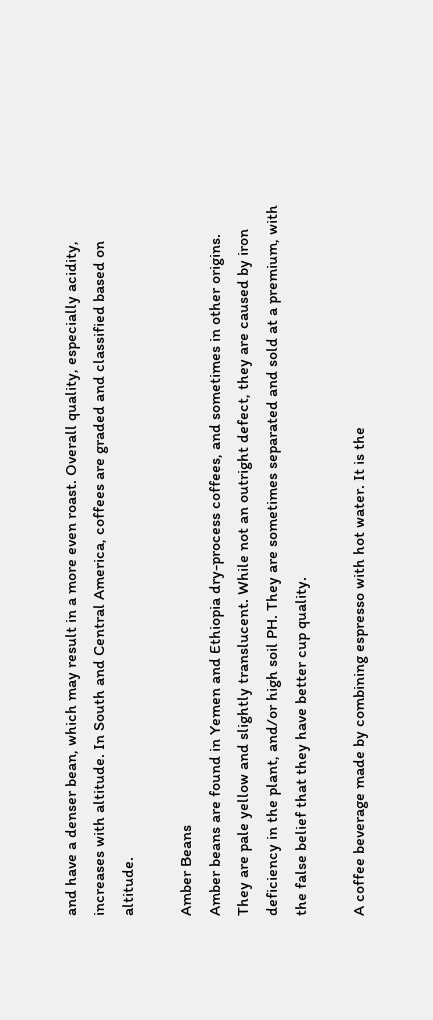and have a denser bean, which may result in a more even roast. Overall quality, especially acidity, increases with altitude. In South and Central America, coffees are graded and classified based on altitude.

Amber Beans
Amber beans are found in Yemen and Ethiopia dry-process coffees, and sometimes in other origins. They are pale yellow and slightly translucent. While not an outright defect, they are caused by iron deficiency in the plant, and/or high soil PH. They are sometimes separated and sold at a premium, with the false belief that they have better cup quality.

A coffee beverage made by combining espresso with hot water. It is the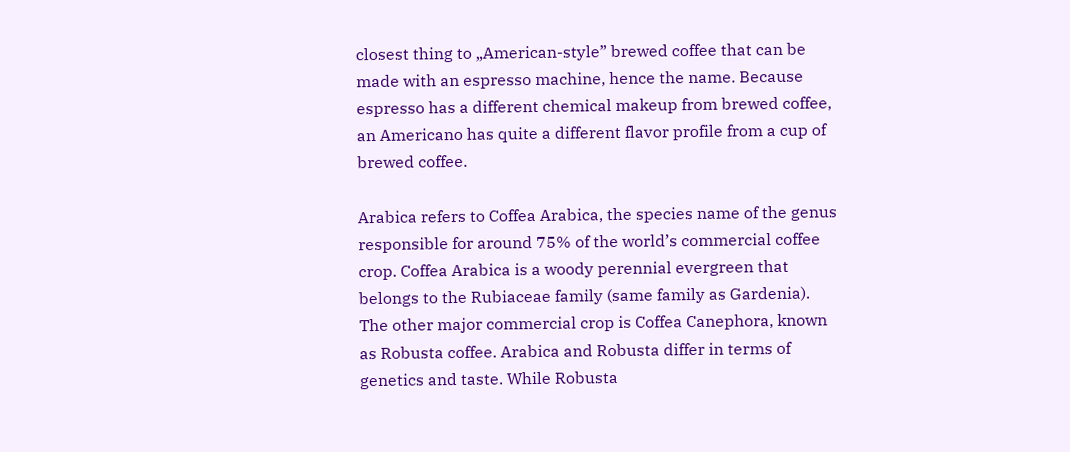closest thing to „American-style” brewed coffee that can be made with an espresso machine, hence the name. Because espresso has a different chemical makeup from brewed coffee, an Americano has quite a different flavor profile from a cup of brewed coffee.

Arabica refers to Coffea Arabica, the species name of the genus responsible for around 75% of the world’s commercial coffee crop. Coffea Arabica is a woody perennial evergreen that belongs to the Rubiaceae family (same family as Gardenia). The other major commercial crop is Coffea Canephora, known as Robusta coffee. Arabica and Robusta differ in terms of genetics and taste. While Robusta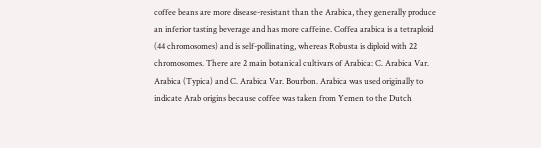coffee beans are more disease-resistant than the Arabica, they generally produce an inferior tasting beverage and has more caffeine. Coffea arabica is a tetraploid (44 chromosomes) and is self-pollinating, whereas Robusta is diploid with 22 chromosomes. There are 2 main botanical cultivars of Arabica: C. Arabica Var. Arabica (Typica) and C. Arabica Var. Bourbon. Arabica was used originally to indicate Arab origins because coffee was taken from Yemen to the Dutch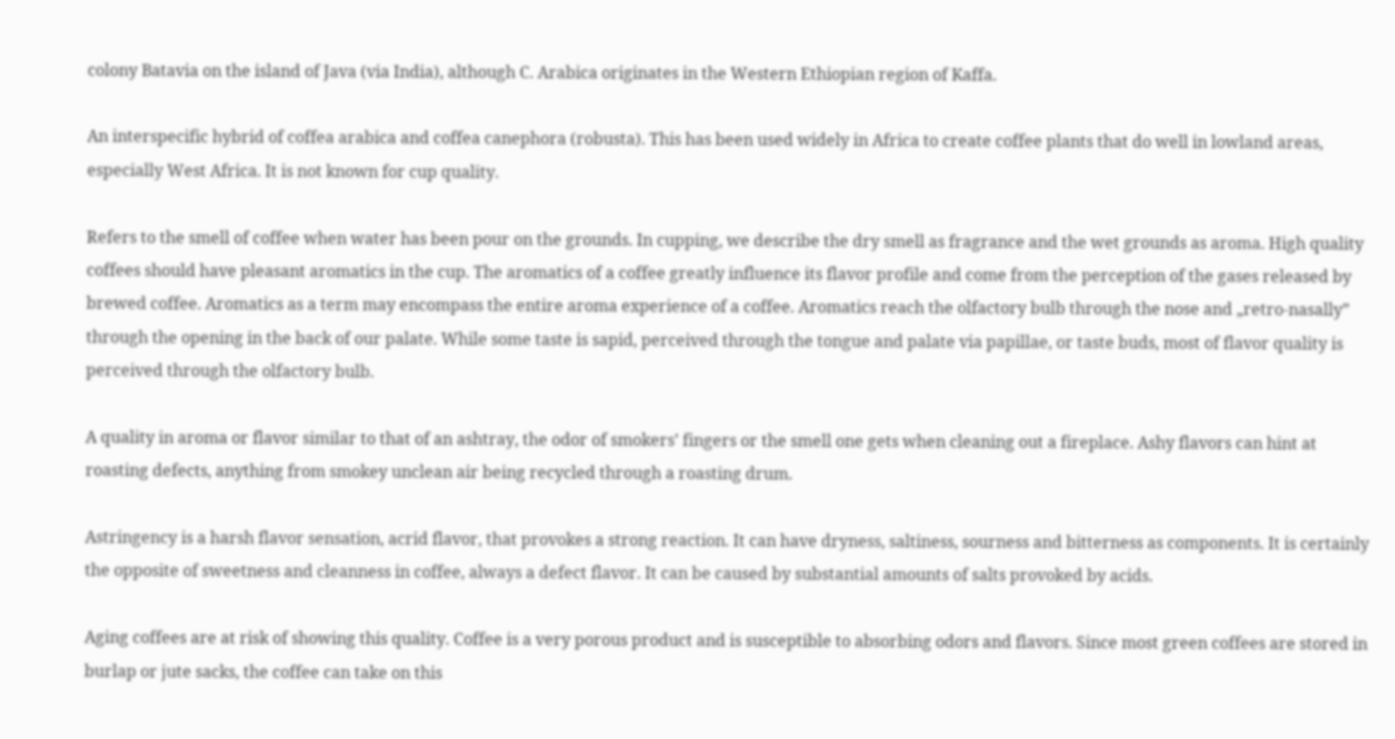colony Batavia on the island of Java (via India), although C. Arabica originates in the Western Ethiopian region of Kaffa.

An interspecific hybrid of coffea arabica and coffea canephora (robusta). This has been used widely in Africa to create coffee plants that do well in lowland areas, especially West Africa. It is not known for cup quality.

Refers to the smell of coffee when water has been pour on the grounds. In cupping, we describe the dry smell as fragrance and the wet grounds as aroma. High quality coffees should have pleasant aromatics in the cup. The aromatics of a coffee greatly influence its flavor profile and come from the perception of the gases released by brewed coffee. Aromatics as a term may encompass the entire aroma experience of a coffee. Aromatics reach the olfactory bulb through the nose and „retro-nasally” through the opening in the back of our palate. While some taste is sapid, perceived through the tongue and palate via papillae, or taste buds, most of flavor quality is perceived through the olfactory bulb.

A quality in aroma or flavor similar to that of an ashtray, the odor of smokers’ fingers or the smell one gets when cleaning out a fireplace. Ashy flavors can hint at roasting defects, anything from smokey unclean air being recycled through a roasting drum.

Astringency is a harsh flavor sensation, acrid flavor, that provokes a strong reaction. It can have dryness, saltiness, sourness and bitterness as components. It is certainly the opposite of sweetness and cleanness in coffee, always a defect flavor. It can be caused by substantial amounts of salts provoked by acids.

Aging coffees are at risk of showing this quality. Coffee is a very porous product and is susceptible to absorbing odors and flavors. Since most green coffees are stored in burlap or jute sacks, the coffee can take on this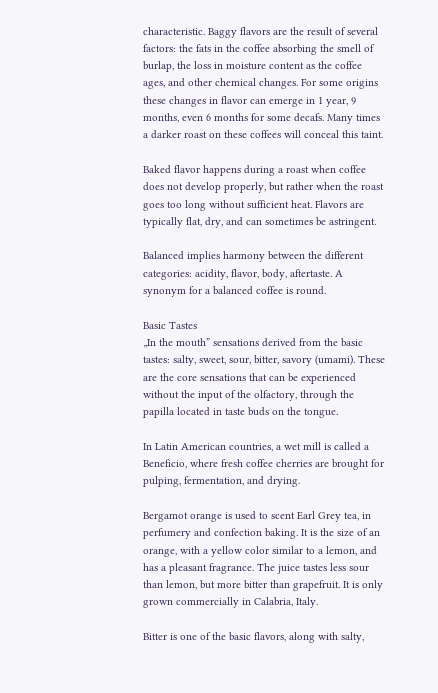characteristic. Baggy flavors are the result of several factors: the fats in the coffee absorbing the smell of burlap, the loss in moisture content as the coffee ages, and other chemical changes. For some origins these changes in flavor can emerge in 1 year, 9 months, even 6 months for some decafs. Many times a darker roast on these coffees will conceal this taint.

Baked flavor happens during a roast when coffee does not develop properly, but rather when the roast goes too long without sufficient heat. Flavors are typically flat, dry, and can sometimes be astringent.

Balanced implies harmony between the different categories: acidity, flavor, body, aftertaste. A synonym for a balanced coffee is round.

Basic Tastes
„In the mouth” sensations derived from the basic tastes: salty, sweet, sour, bitter, savory (umami). These are the core sensations that can be experienced without the input of the olfactory, through the papilla located in taste buds on the tongue.

In Latin American countries, a wet mill is called a Beneficio, where fresh coffee cherries are brought for pulping, fermentation, and drying.

Bergamot orange is used to scent Earl Grey tea, in perfumery and confection baking. It is the size of an orange, with a yellow color similar to a lemon, and has a pleasant fragrance. The juice tastes less sour than lemon, but more bitter than grapefruit. It is only grown commercially in Calabria, Italy.

Bitter is one of the basic flavors, along with salty,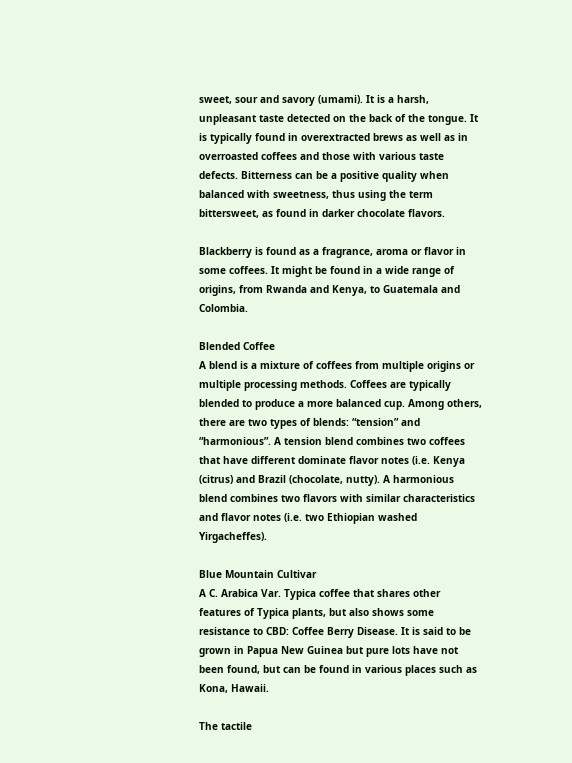sweet, sour and savory (umami). It is a harsh, unpleasant taste detected on the back of the tongue. It is typically found in overextracted brews as well as in overroasted coffees and those with various taste defects. Bitterness can be a positive quality when balanced with sweetness, thus using the term bittersweet, as found in darker chocolate flavors.

Blackberry is found as a fragrance, aroma or flavor in some coffees. It might be found in a wide range of origins, from Rwanda and Kenya, to Guatemala and Colombia.

Blended Coffee
A blend is a mixture of coffees from multiple origins or multiple processing methods. Coffees are typically blended to produce a more balanced cup. Among others, there are two types of blends: “tension” and “harmonious”. A tension blend combines two coffees that have different dominate flavor notes (i.e. Kenya (citrus) and Brazil (chocolate, nutty). A harmonious blend combines two flavors with similar characteristics and flavor notes (i.e. two Ethiopian washed Yirgacheffes).

Blue Mountain Cultivar
A C. Arabica Var. Typica coffee that shares other features of Typica plants, but also shows some resistance to CBD: Coffee Berry Disease. It is said to be grown in Papua New Guinea but pure lots have not been found, but can be found in various places such as Kona, Hawaii.

The tactile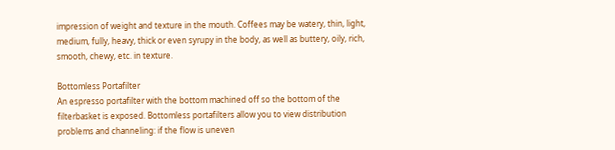impression of weight and texture in the mouth. Coffees may be watery, thin, light, medium, fully, heavy, thick or even syrupy in the body, as well as buttery, oily, rich, smooth, chewy, etc. in texture.

Bottomless Portafilter
An espresso portafilter with the bottom machined off so the bottom of the filterbasket is exposed. Bottomless portafilters allow you to view distribution problems and channeling: if the flow is uneven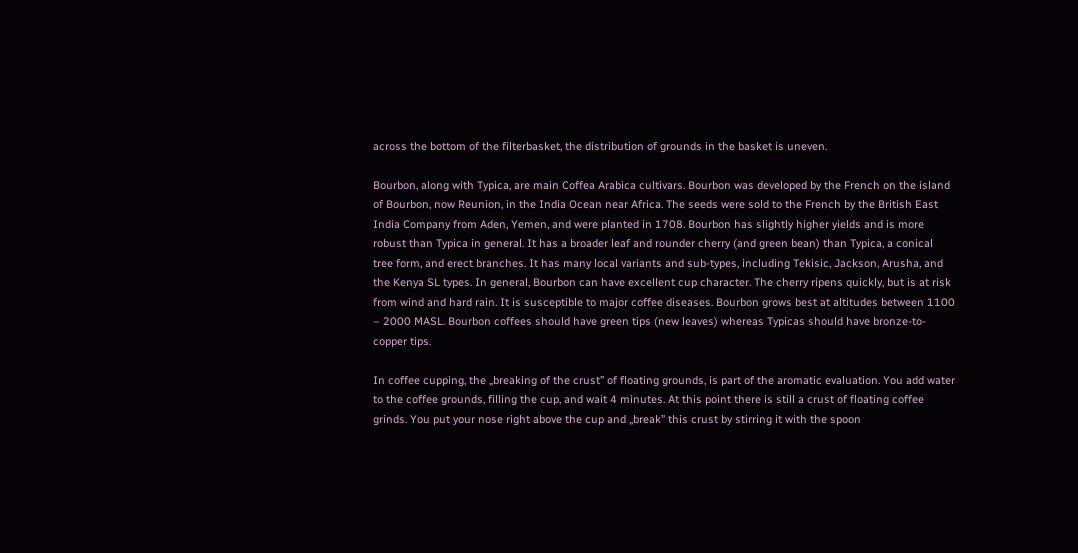across the bottom of the filterbasket, the distribution of grounds in the basket is uneven.

Bourbon, along with Typica, are main Coffea Arabica cultivars. Bourbon was developed by the French on the island of Bourbon, now Reunion, in the India Ocean near Africa. The seeds were sold to the French by the British East India Company from Aden, Yemen, and were planted in 1708. Bourbon has slightly higher yields and is more robust than Typica in general. It has a broader leaf and rounder cherry (and green bean) than Typica, a conical tree form, and erect branches. It has many local variants and sub-types, including Tekisic, Jackson, Arusha, and the Kenya SL types. In general, Bourbon can have excellent cup character. The cherry ripens quickly, but is at risk from wind and hard rain. It is susceptible to major coffee diseases. Bourbon grows best at altitudes between 1100 – 2000 MASL. Bourbon coffees should have green tips (new leaves) whereas Typicas should have bronze-to-copper tips.

In coffee cupping, the „breaking of the crust” of floating grounds, is part of the aromatic evaluation. You add water to the coffee grounds, filling the cup, and wait 4 minutes. At this point there is still a crust of floating coffee grinds. You put your nose right above the cup and „break” this crust by stirring it with the spoon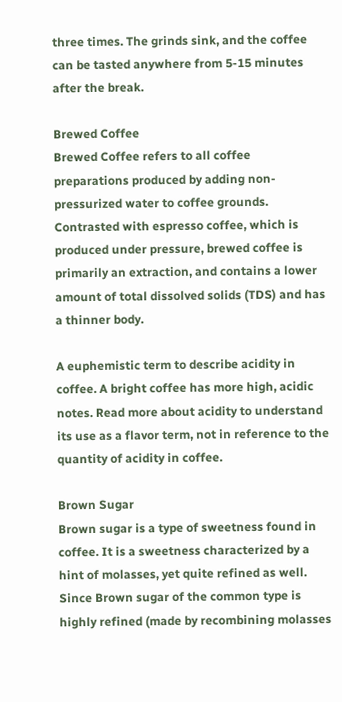three times. The grinds sink, and the coffee can be tasted anywhere from 5-15 minutes after the break.

Brewed Coffee
Brewed Coffee refers to all coffee preparations produced by adding non-pressurized water to coffee grounds. Contrasted with espresso coffee, which is produced under pressure, brewed coffee is primarily an extraction, and contains a lower amount of total dissolved solids (TDS) and has a thinner body.

A euphemistic term to describe acidity in coffee. A bright coffee has more high, acidic notes. Read more about acidity to understand its use as a flavor term, not in reference to the quantity of acidity in coffee.

Brown Sugar
Brown sugar is a type of sweetness found in coffee. It is a sweetness characterized by a hint of molasses, yet quite refined as well. Since Brown sugar of the common type is highly refined (made by recombining molasses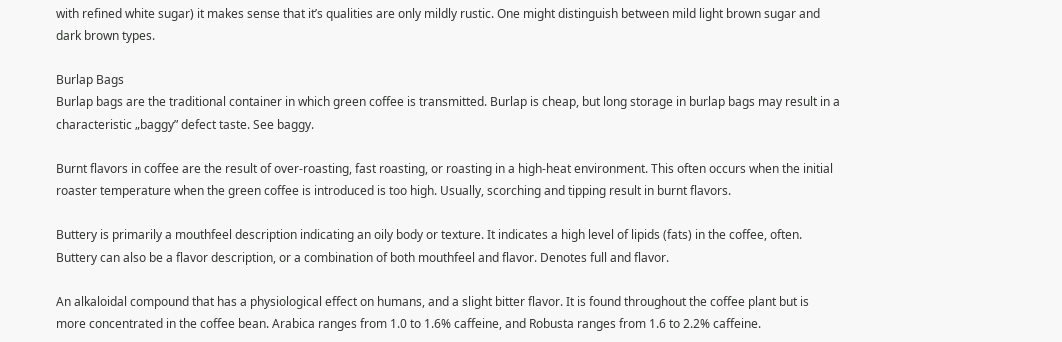with refined white sugar) it makes sense that it’s qualities are only mildly rustic. One might distinguish between mild light brown sugar and dark brown types.

Burlap Bags
Burlap bags are the traditional container in which green coffee is transmitted. Burlap is cheap, but long storage in burlap bags may result in a characteristic „baggy” defect taste. See baggy.

Burnt flavors in coffee are the result of over-roasting, fast roasting, or roasting in a high-heat environment. This often occurs when the initial roaster temperature when the green coffee is introduced is too high. Usually, scorching and tipping result in burnt flavors.

Buttery is primarily a mouthfeel description indicating an oily body or texture. It indicates a high level of lipids (fats) in the coffee, often. Buttery can also be a flavor description, or a combination of both mouthfeel and flavor. Denotes full and flavor.

An alkaloidal compound that has a physiological effect on humans, and a slight bitter flavor. It is found throughout the coffee plant but is more concentrated in the coffee bean. Arabica ranges from 1.0 to 1.6% caffeine, and Robusta ranges from 1.6 to 2.2% caffeine.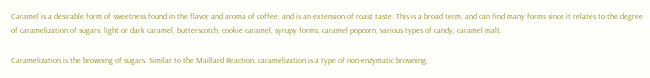Caramel is a desirable form of sweetness found in the flavor and aroma of coffee, and is an extension of roast taste. This is a broad term, and can find many forms since it relates to the degree of caramelization of sugars; light or dark caramel, butterscotch, cookie caramel, syrupy forms, caramel popcorn, various types of candy, caramel malt.

Caramelization is the browning of sugars. Similar to the Maillard Reaction, caramelization is a type of non-enzymatic browning,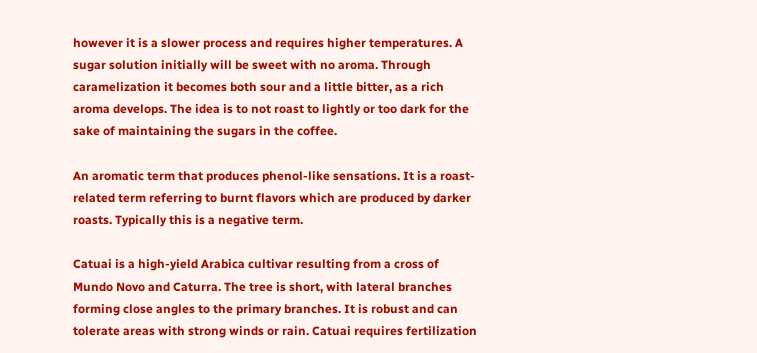however it is a slower process and requires higher temperatures. A sugar solution initially will be sweet with no aroma. Through caramelization it becomes both sour and a little bitter, as a rich aroma develops. The idea is to not roast to lightly or too dark for the sake of maintaining the sugars in the coffee.

An aromatic term that produces phenol-like sensations. It is a roast-related term referring to burnt flavors which are produced by darker roasts. Typically this is a negative term.

Catuai is a high-yield Arabica cultivar resulting from a cross of Mundo Novo and Caturra. The tree is short, with lateral branches forming close angles to the primary branches. It is robust and can tolerate areas with strong winds or rain. Catuai requires fertilization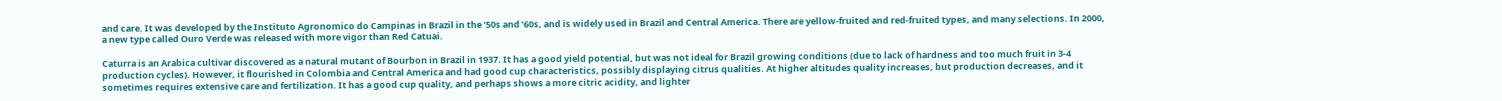and care. It was developed by the Instituto Agronomico do Campinas in Brazil in the ’50s and ’60s, and is widely used in Brazil and Central America. There are yellow-fruited and red-fruited types, and many selections. In 2000, a new type called Ouro Verde was released with more vigor than Red Catuai.

Caturra is an Arabica cultivar discovered as a natural mutant of Bourbon in Brazil in 1937. It has a good yield potential, but was not ideal for Brazil growing conditions (due to lack of hardness and too much fruit in 3-4 production cycles). However, it flourished in Colombia and Central America and had good cup characteristics, possibly displaying citrus qualities. At higher altitudes quality increases, but production decreases, and it sometimes requires extensive care and fertilization. It has a good cup quality, and perhaps shows a more citric acidity, and lighter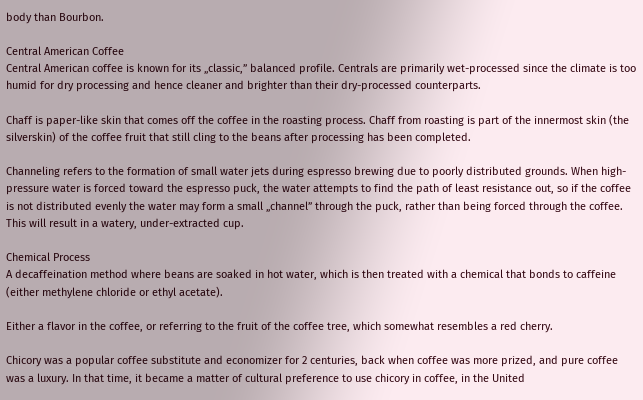body than Bourbon.

Central American Coffee
Central American coffee is known for its „classic,” balanced profile. Centrals are primarily wet-processed since the climate is too humid for dry processing and hence cleaner and brighter than their dry-processed counterparts.

Chaff is paper-like skin that comes off the coffee in the roasting process. Chaff from roasting is part of the innermost skin (the silverskin) of the coffee fruit that still cling to the beans after processing has been completed.

Channeling refers to the formation of small water jets during espresso brewing due to poorly distributed grounds. When high-pressure water is forced toward the espresso puck, the water attempts to find the path of least resistance out, so if the coffee is not distributed evenly the water may form a small „channel” through the puck, rather than being forced through the coffee. This will result in a watery, under-extracted cup.

Chemical Process
A decaffeination method where beans are soaked in hot water, which is then treated with a chemical that bonds to caffeine (either methylene chloride or ethyl acetate).

Either a flavor in the coffee, or referring to the fruit of the coffee tree, which somewhat resembles a red cherry.

Chicory was a popular coffee substitute and economizer for 2 centuries, back when coffee was more prized, and pure coffee was a luxury. In that time, it became a matter of cultural preference to use chicory in coffee, in the United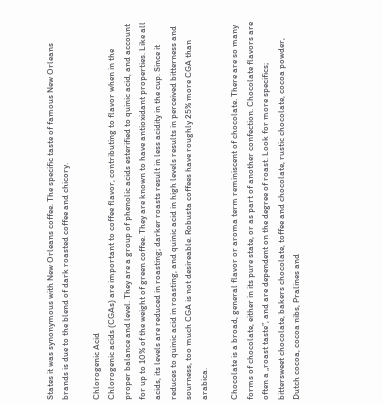States it was synonymous with New Orleans coffee. The specific taste of famous New Orleans brands is due to the blend of dark roasted coffee and chicory.

Chlorogenic Acid
Chlorogenic acids (CGAs) are important to coffee flavor, contributing to flavor when in the proper balance and level. They are a group of phenolic acids esterified to quinic acid, and account for up to 10% of the weight of green coffee. They are known to have antioxidant properties. Like all acids, its levels are reduced in roasting; darker roasts result in less acidity in the cup. Since it reduces to quinic acid in roasting, and quinic acid in high levels results in perceived bitterness and sourness, too much CGA is not desireable. Robusta coffees have roughly 25% more CGA than arabica.

Chocolate is a broad, general flavor or aroma term reminiscent of chocolate. There are so many forms of chocolate, either in its pure state, or as part of another confection. Chocolate flavors are often a „roast taste”, and are dependent on the degree of roast. Look for more specifics; bittersweet chocolate, bakers chocolate, toffee and chocolate, rustic chocolate, cocoa powder, Dutch cocoa, cocoa nibs, Pralines and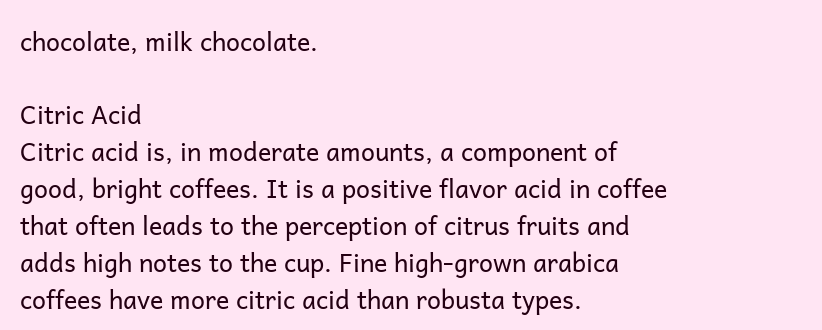chocolate, milk chocolate.

Citric Acid
Citric acid is, in moderate amounts, a component of good, bright coffees. It is a positive flavor acid in coffee that often leads to the perception of citrus fruits and adds high notes to the cup. Fine high-grown arabica coffees have more citric acid than robusta types.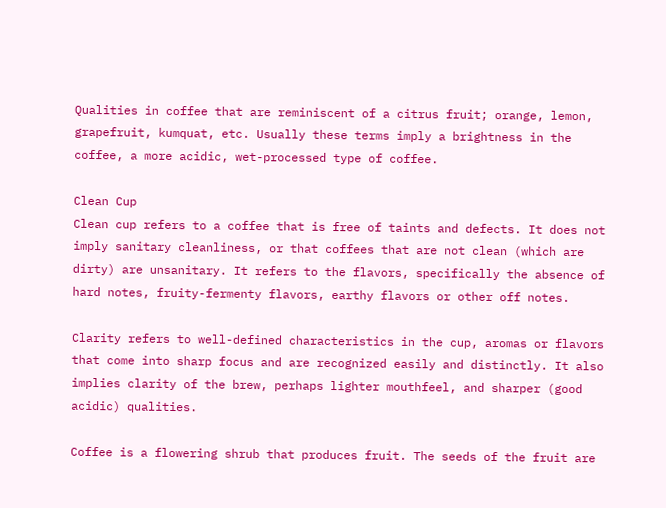Qualities in coffee that are reminiscent of a citrus fruit; orange, lemon, grapefruit, kumquat, etc. Usually these terms imply a brightness in the coffee, a more acidic, wet-processed type of coffee.

Clean Cup
Clean cup refers to a coffee that is free of taints and defects. It does not imply sanitary cleanliness, or that coffees that are not clean (which are dirty) are unsanitary. It refers to the flavors, specifically the absence of hard notes, fruity-fermenty flavors, earthy flavors or other off notes.

Clarity refers to well-defined characteristics in the cup, aromas or flavors that come into sharp focus and are recognized easily and distinctly. It also implies clarity of the brew, perhaps lighter mouthfeel, and sharper (good acidic) qualities.

Coffee is a flowering shrub that produces fruit. The seeds of the fruit are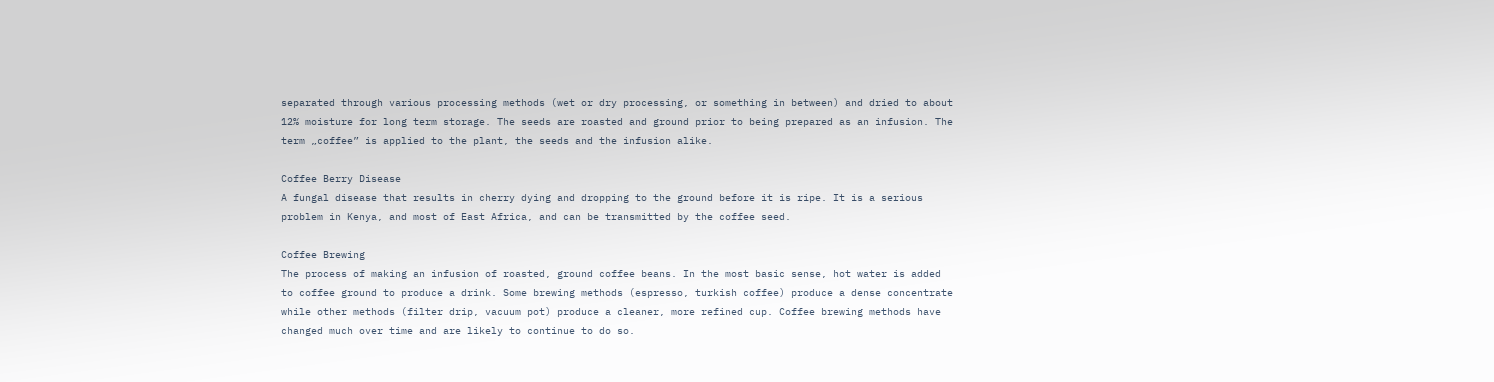separated through various processing methods (wet or dry processing, or something in between) and dried to about 12% moisture for long term storage. The seeds are roasted and ground prior to being prepared as an infusion. The term „coffee” is applied to the plant, the seeds and the infusion alike.

Coffee Berry Disease
A fungal disease that results in cherry dying and dropping to the ground before it is ripe. It is a serious problem in Kenya, and most of East Africa, and can be transmitted by the coffee seed.

Coffee Brewing
The process of making an infusion of roasted, ground coffee beans. In the most basic sense, hot water is added to coffee ground to produce a drink. Some brewing methods (espresso, turkish coffee) produce a dense concentrate while other methods (filter drip, vacuum pot) produce a cleaner, more refined cup. Coffee brewing methods have changed much over time and are likely to continue to do so.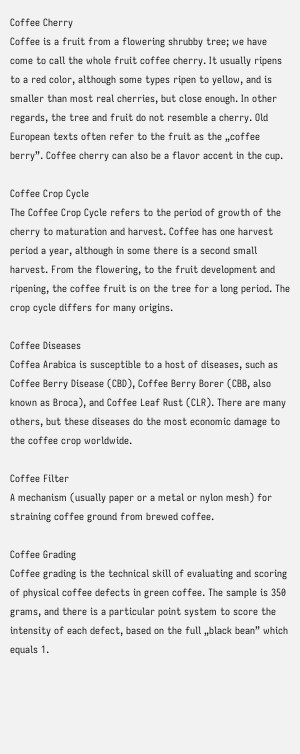Coffee Cherry
Coffee is a fruit from a flowering shrubby tree; we have come to call the whole fruit coffee cherry. It usually ripens to a red color, although some types ripen to yellow, and is smaller than most real cherries, but close enough. In other regards, the tree and fruit do not resemble a cherry. Old European texts often refer to the fruit as the „coffee berry”. Coffee cherry can also be a flavor accent in the cup.

Coffee Crop Cycle
The Coffee Crop Cycle refers to the period of growth of the cherry to maturation and harvest. Coffee has one harvest period a year, although in some there is a second small harvest. From the flowering, to the fruit development and ripening, the coffee fruit is on the tree for a long period. The crop cycle differs for many origins.

Coffee Diseases
Coffea Arabica is susceptible to a host of diseases, such as Coffee Berry Disease (CBD), Coffee Berry Borer (CBB, also known as Broca), and Coffee Leaf Rust (CLR). There are many others, but these diseases do the most economic damage to the coffee crop worldwide.

Coffee Filter
A mechanism (usually paper or a metal or nylon mesh) for straining coffee ground from brewed coffee.

Coffee Grading
Coffee grading is the technical skill of evaluating and scoring of physical coffee defects in green coffee. The sample is 350 grams, and there is a particular point system to score the intensity of each defect, based on the full „black bean” which equals 1.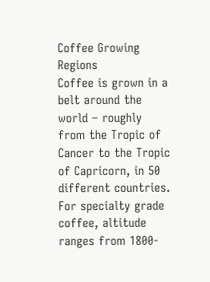Coffee Growing Regions
Coffee is grown in a belt around the world – roughly from the Tropic of Cancer to the Tropic of Capricorn, in 50 different countries. For specialty grade coffee, altitude ranges from 1800-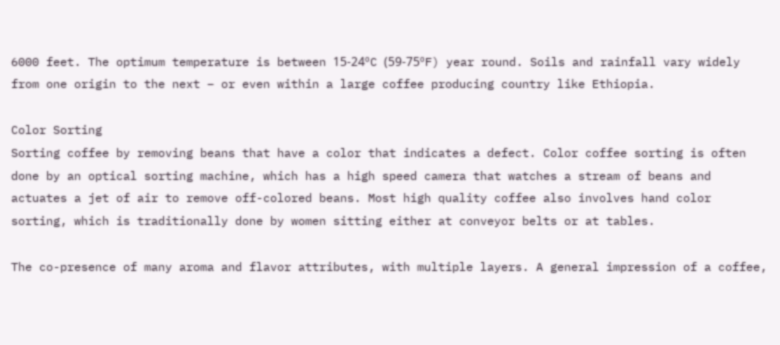6000 feet. The optimum temperature is between 15-24ºC (59-75ºF) year round. Soils and rainfall vary widely from one origin to the next – or even within a large coffee producing country like Ethiopia.

Color Sorting
Sorting coffee by removing beans that have a color that indicates a defect. Color coffee sorting is often done by an optical sorting machine, which has a high speed camera that watches a stream of beans and actuates a jet of air to remove off-colored beans. Most high quality coffee also involves hand color sorting, which is traditionally done by women sitting either at conveyor belts or at tables.

The co-presence of many aroma and flavor attributes, with multiple layers. A general impression of a coffee,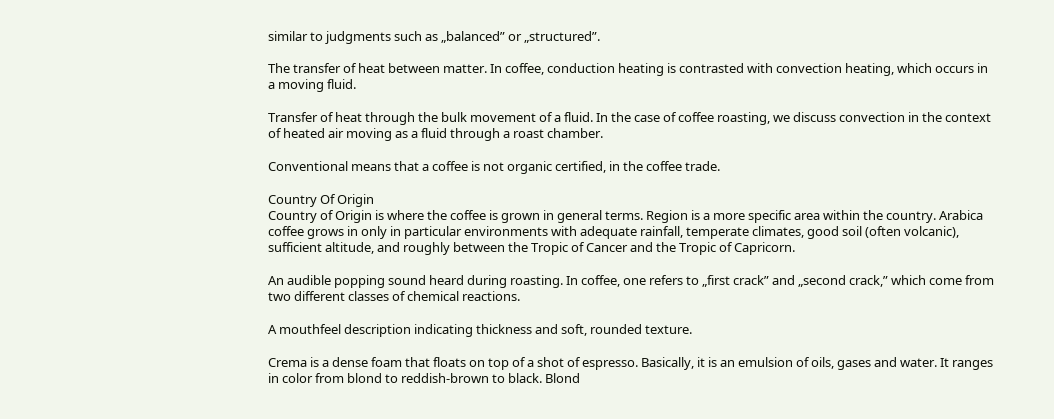similar to judgments such as „balanced” or „structured”.

The transfer of heat between matter. In coffee, conduction heating is contrasted with convection heating, which occurs in a moving fluid.

Transfer of heat through the bulk movement of a fluid. In the case of coffee roasting, we discuss convection in the context of heated air moving as a fluid through a roast chamber.

Conventional means that a coffee is not organic certified, in the coffee trade.

Country Of Origin
Country of Origin is where the coffee is grown in general terms. Region is a more specific area within the country. Arabica coffee grows in only in particular environments with adequate rainfall, temperate climates, good soil (often volcanic), sufficient altitude, and roughly between the Tropic of Cancer and the Tropic of Capricorn.

An audible popping sound heard during roasting. In coffee, one refers to „first crack” and „second crack,” which come from two different classes of chemical reactions.

A mouthfeel description indicating thickness and soft, rounded texture.

Crema is a dense foam that floats on top of a shot of espresso. Basically, it is an emulsion of oils, gases and water. It ranges in color from blond to reddish-brown to black. Blond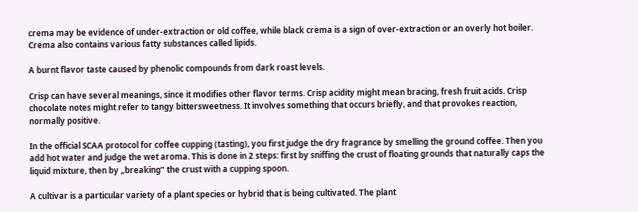crema may be evidence of under-extraction or old coffee, while black crema is a sign of over-extraction or an overly hot boiler. Crema also contains various fatty substances called lipids.

A burnt flavor taste caused by phenolic compounds from dark roast levels.

Crisp can have several meanings, since it modifies other flavor terms. Crisp acidity might mean bracing, fresh fruit acids. Crisp chocolate notes might refer to tangy bittersweetness. It involves something that occurs briefly, and that provokes reaction, normally positive.

In the official SCAA protocol for coffee cupping (tasting), you first judge the dry fragrance by smelling the ground coffee. Then you add hot water and judge the wet aroma. This is done in 2 steps: first by sniffing the crust of floating grounds that naturally caps the liquid mixture, then by „breaking” the crust with a cupping spoon.

A cultivar is a particular variety of a plant species or hybrid that is being cultivated. The plant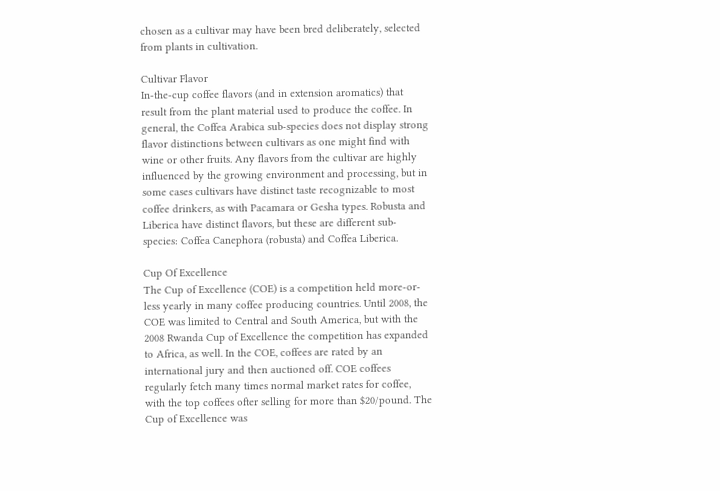chosen as a cultivar may have been bred deliberately, selected from plants in cultivation.

Cultivar Flavor
In-the-cup coffee flavors (and in extension aromatics) that result from the plant material used to produce the coffee. In general, the Coffea Arabica sub-species does not display strong flavor distinctions between cultivars as one might find with wine or other fruits. Any flavors from the cultivar are highly influenced by the growing environment and processing, but in some cases cultivars have distinct taste recognizable to most coffee drinkers, as with Pacamara or Gesha types. Robusta and Liberica have distinct flavors, but these are different sub-species: Coffea Canephora (robusta) and Coffea Liberica.

Cup Of Excellence
The Cup of Excellence (COE) is a competition held more-or-less yearly in many coffee producing countries. Until 2008, the COE was limited to Central and South America, but with the 2008 Rwanda Cup of Excellence the competition has expanded to Africa, as well. In the COE, coffees are rated by an international jury and then auctioned off. COE coffees regularly fetch many times normal market rates for coffee, with the top coffees ofter selling for more than $20/pound. The Cup of Excellence was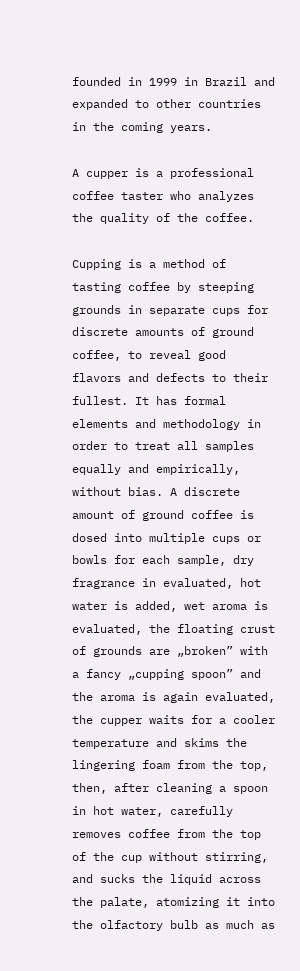founded in 1999 in Brazil and expanded to other countries in the coming years.

A cupper is a professional coffee taster who analyzes the quality of the coffee.

Cupping is a method of tasting coffee by steeping grounds in separate cups for discrete amounts of ground coffee, to reveal good flavors and defects to their fullest. It has formal elements and methodology in order to treat all samples equally and empirically, without bias. A discrete amount of ground coffee is dosed into multiple cups or bowls for each sample, dry fragrance in evaluated, hot water is added, wet aroma is evaluated, the floating crust of grounds are „broken” with a fancy „cupping spoon” and the aroma is again evaluated, the cupper waits for a cooler temperature and skims the lingering foam from the top, then, after cleaning a spoon in hot water, carefully removes coffee from the top of the cup without stirring, and sucks the liquid across the palate, atomizing it into the olfactory bulb as much as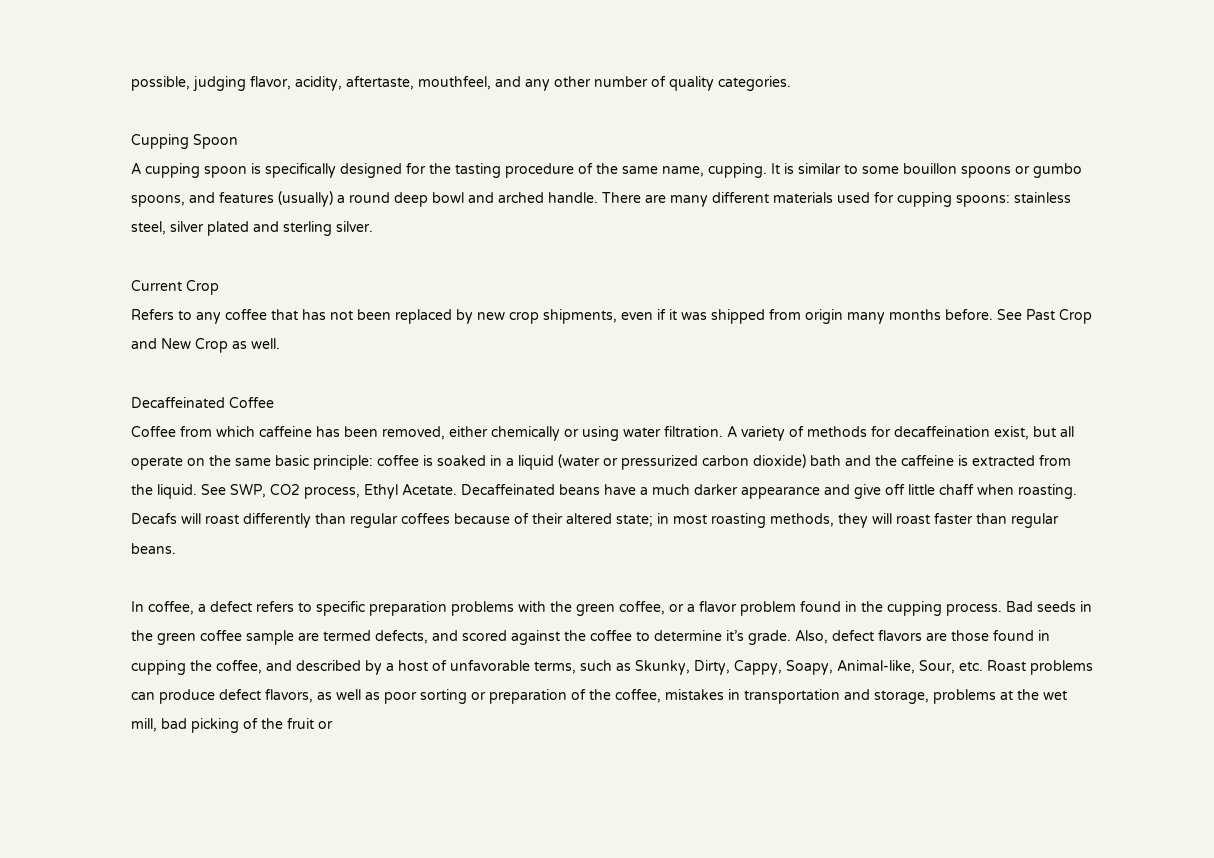possible, judging flavor, acidity, aftertaste, mouthfeel, and any other number of quality categories.

Cupping Spoon
A cupping spoon is specifically designed for the tasting procedure of the same name, cupping. It is similar to some bouillon spoons or gumbo spoons, and features (usually) a round deep bowl and arched handle. There are many different materials used for cupping spoons: stainless steel, silver plated and sterling silver.

Current Crop
Refers to any coffee that has not been replaced by new crop shipments, even if it was shipped from origin many months before. See Past Crop and New Crop as well.

Decaffeinated Coffee
Coffee from which caffeine has been removed, either chemically or using water filtration. A variety of methods for decaffeination exist, but all operate on the same basic principle: coffee is soaked in a liquid (water or pressurized carbon dioxide) bath and the caffeine is extracted from the liquid. See SWP, CO2 process, Ethyl Acetate. Decaffeinated beans have a much darker appearance and give off little chaff when roasting. Decafs will roast differently than regular coffees because of their altered state; in most roasting methods, they will roast faster than regular beans.

In coffee, a defect refers to specific preparation problems with the green coffee, or a flavor problem found in the cupping process. Bad seeds in the green coffee sample are termed defects, and scored against the coffee to determine it’s grade. Also, defect flavors are those found in cupping the coffee, and described by a host of unfavorable terms, such as Skunky, Dirty, Cappy, Soapy, Animal-like, Sour, etc. Roast problems can produce defect flavors, as well as poor sorting or preparation of the coffee, mistakes in transportation and storage, problems at the wet mill, bad picking of the fruit or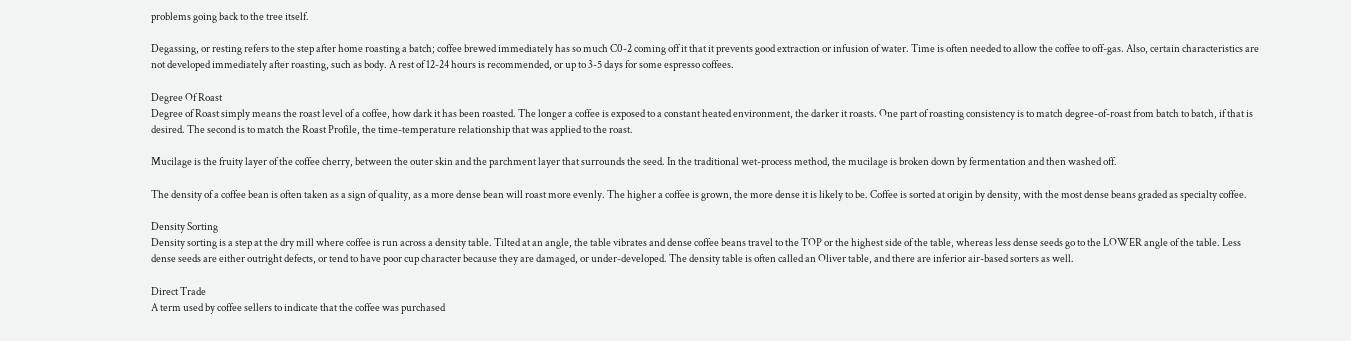problems going back to the tree itself.

Degassing, or resting refers to the step after home roasting a batch; coffee brewed immediately has so much C0-2 coming off it that it prevents good extraction or infusion of water. Time is often needed to allow the coffee to off-gas. Also, certain characteristics are not developed immediately after roasting, such as body. A rest of 12-24 hours is recommended, or up to 3-5 days for some espresso coffees.

Degree Of Roast
Degree of Roast simply means the roast level of a coffee, how dark it has been roasted. The longer a coffee is exposed to a constant heated environment, the darker it roasts. One part of roasting consistency is to match degree-of-roast from batch to batch, if that is desired. The second is to match the Roast Profile, the time-temperature relationship that was applied to the roast.

Mucilage is the fruity layer of the coffee cherry, between the outer skin and the parchment layer that surrounds the seed. In the traditional wet-process method, the mucilage is broken down by fermentation and then washed off.

The density of a coffee bean is often taken as a sign of quality, as a more dense bean will roast more evenly. The higher a coffee is grown, the more dense it is likely to be. Coffee is sorted at origin by density, with the most dense beans graded as specialty coffee.

Density Sorting
Density sorting is a step at the dry mill where coffee is run across a density table. Tilted at an angle, the table vibrates and dense coffee beans travel to the TOP or the highest side of the table, whereas less dense seeds go to the LOWER angle of the table. Less dense seeds are either outright defects, or tend to have poor cup character because they are damaged, or under-developed. The density table is often called an Oliver table, and there are inferior air-based sorters as well.

Direct Trade
A term used by coffee sellers to indicate that the coffee was purchased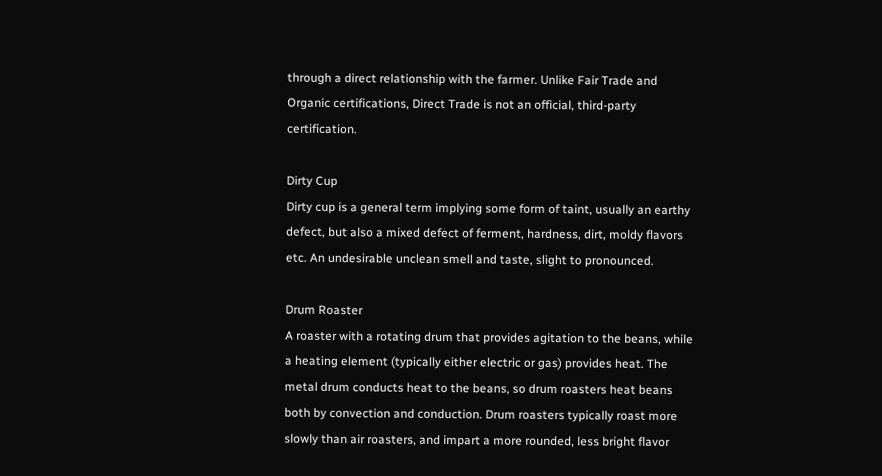through a direct relationship with the farmer. Unlike Fair Trade and Organic certifications, Direct Trade is not an official, third-party certification.

Dirty Cup
Dirty cup is a general term implying some form of taint, usually an earthy defect, but also a mixed defect of ferment, hardness, dirt, moldy flavors etc. An undesirable unclean smell and taste, slight to pronounced.

Drum Roaster
A roaster with a rotating drum that provides agitation to the beans, while a heating element (typically either electric or gas) provides heat. The metal drum conducts heat to the beans, so drum roasters heat beans both by convection and conduction. Drum roasters typically roast more slowly than air roasters, and impart a more rounded, less bright flavor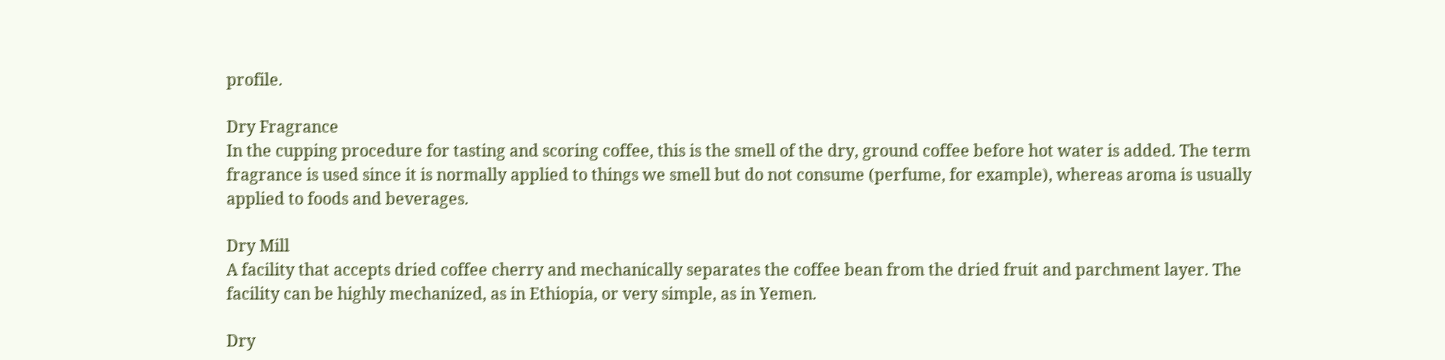profile.

Dry Fragrance
In the cupping procedure for tasting and scoring coffee, this is the smell of the dry, ground coffee before hot water is added. The term fragrance is used since it is normally applied to things we smell but do not consume (perfume, for example), whereas aroma is usually applied to foods and beverages.

Dry Mill
A facility that accepts dried coffee cherry and mechanically separates the coffee bean from the dried fruit and parchment layer. The facility can be highly mechanized, as in Ethiopia, or very simple, as in Yemen.

Dry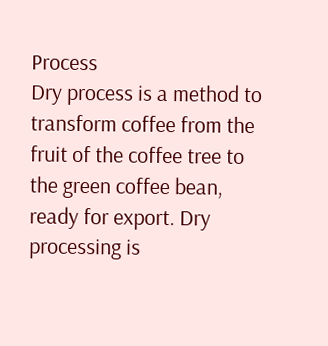Process
Dry process is a method to transform coffee from the fruit of the coffee tree to the green coffee bean, ready for export. Dry processing is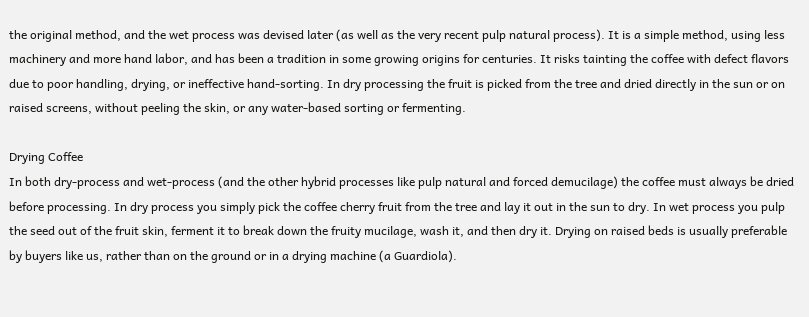the original method, and the wet process was devised later (as well as the very recent pulp natural process). It is a simple method, using less machinery and more hand labor, and has been a tradition in some growing origins for centuries. It risks tainting the coffee with defect flavors due to poor handling, drying, or ineffective hand-sorting. In dry processing the fruit is picked from the tree and dried directly in the sun or on raised screens, without peeling the skin, or any water-based sorting or fermenting.

Drying Coffee
In both dry-process and wet-process (and the other hybrid processes like pulp natural and forced demucilage) the coffee must always be dried before processing. In dry process you simply pick the coffee cherry fruit from the tree and lay it out in the sun to dry. In wet process you pulp the seed out of the fruit skin, ferment it to break down the fruity mucilage, wash it, and then dry it. Drying on raised beds is usually preferable by buyers like us, rather than on the ground or in a drying machine (a Guardiola).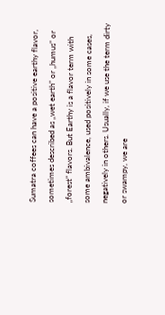Sumatra coffees can have a positive earthy flavor, sometimes described as „wet earth” or „humus” or „forest” flavors. But Earthy is a flavor term with some ambivalence, used positively in some cases, negatively in others. Usually, if we use the term dirty or swampy, we are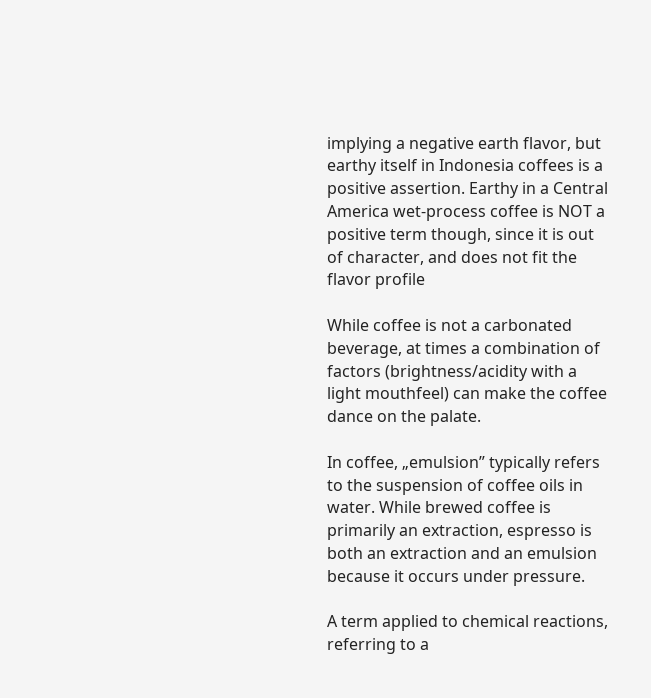implying a negative earth flavor, but earthy itself in Indonesia coffees is a positive assertion. Earthy in a Central America wet-process coffee is NOT a positive term though, since it is out of character, and does not fit the flavor profile

While coffee is not a carbonated beverage, at times a combination of factors (brightness/acidity with a light mouthfeel) can make the coffee dance on the palate.

In coffee, „emulsion” typically refers to the suspension of coffee oils in water. While brewed coffee is primarily an extraction, espresso is both an extraction and an emulsion because it occurs under pressure.

A term applied to chemical reactions, referring to a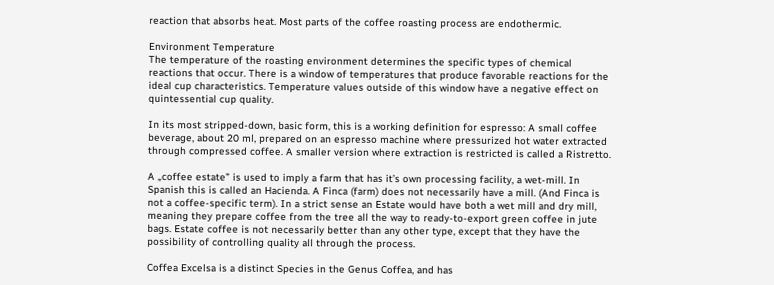reaction that absorbs heat. Most parts of the coffee roasting process are endothermic.

Environment Temperature
The temperature of the roasting environment determines the specific types of chemical reactions that occur. There is a window of temperatures that produce favorable reactions for the ideal cup characteristics. Temperature values outside of this window have a negative effect on quintessential cup quality.

In its most stripped-down, basic form, this is a working definition for espresso: A small coffee beverage, about 20 ml, prepared on an espresso machine where pressurized hot water extracted through compressed coffee. A smaller version where extraction is restricted is called a Ristretto.

A „coffee estate” is used to imply a farm that has it’s own processing facility, a wet-mill. In Spanish this is called an Hacienda. A Finca (farm) does not necessarily have a mill. (And Finca is not a coffee-specific term). In a strict sense an Estate would have both a wet mill and dry mill, meaning they prepare coffee from the tree all the way to ready-to-export green coffee in jute bags. Estate coffee is not necessarily better than any other type, except that they have the possibility of controlling quality all through the process.

Coffea Excelsa is a distinct Species in the Genus Coffea, and has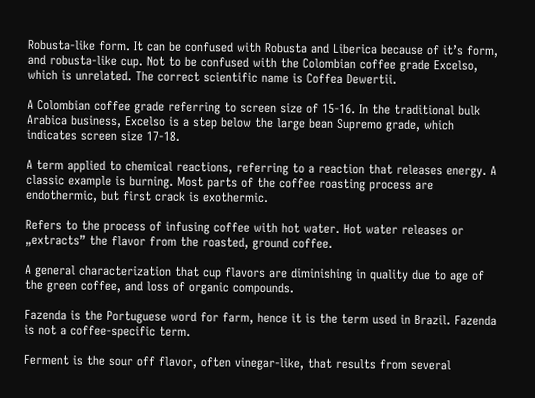Robusta-like form. It can be confused with Robusta and Liberica because of it’s form, and robusta-like cup. Not to be confused with the Colombian coffee grade Excelso, which is unrelated. The correct scientific name is Coffea Dewertii.

A Colombian coffee grade referring to screen size of 15-16. In the traditional bulk Arabica business, Excelso is a step below the large bean Supremo grade, which indicates screen size 17-18.

A term applied to chemical reactions, referring to a reaction that releases energy. A classic example is burning. Most parts of the coffee roasting process are endothermic, but first crack is exothermic.

Refers to the process of infusing coffee with hot water. Hot water releases or „extracts” the flavor from the roasted, ground coffee.

A general characterization that cup flavors are diminishing in quality due to age of the green coffee, and loss of organic compounds.

Fazenda is the Portuguese word for farm, hence it is the term used in Brazil. Fazenda is not a coffee-specific term.

Ferment is the sour off flavor, often vinegar-like, that results from several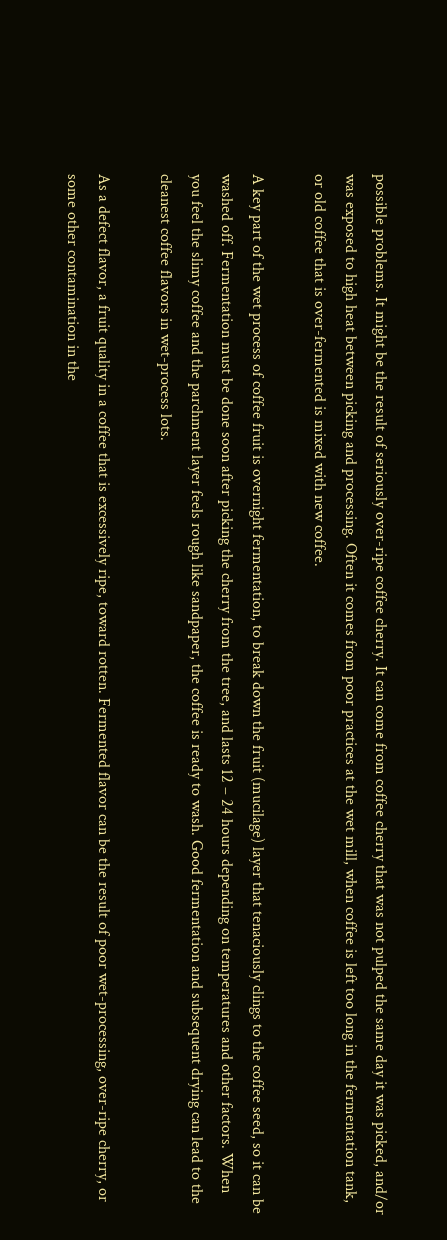possible problems. It might be the result of seriously over-ripe coffee cherry. It can come from coffee cherry that was not pulped the same day it was picked, and/or was exposed to high heat between picking and processing. Often it comes from poor practices at the wet mill, when coffee is left too long in the fermentation tank, or old coffee that is over-fermented is mixed with new coffee.

A key part of the wet process of coffee fruit is overnight fermentation, to break down the fruit (mucilage) layer that tenaciously clings to the coffee seed, so it can be washed off. Fermentation must be done soon after picking the cherry from the tree, and lasts 12 – 24 hours depending on temperatures and other factors. When you feel the slimy coffee and the parchment layer feels rough like sandpaper, the coffee is ready to wash. Good fermentation and subsequent drying can lead to the cleanest coffee flavors in wet-process lots.

As a defect flavor, a fruit quality in a coffee that is excessively ripe, toward rotten. Fermented flavor can be the result of poor wet-processing, over-ripe cherry, or some other contamination in the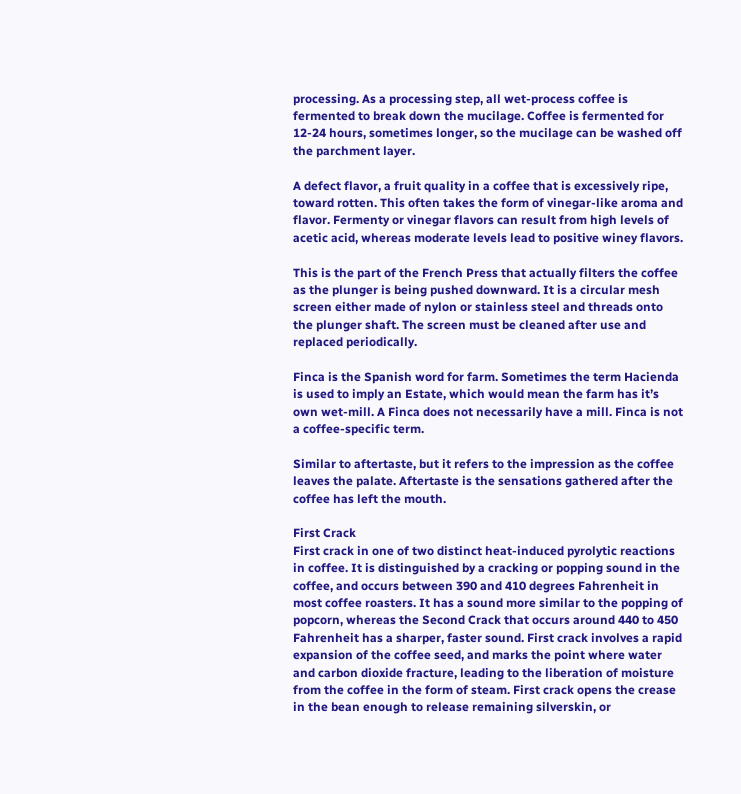processing. As a processing step, all wet-process coffee is fermented to break down the mucilage. Coffee is fermented for 12-24 hours, sometimes longer, so the mucilage can be washed off the parchment layer.

A defect flavor, a fruit quality in a coffee that is excessively ripe, toward rotten. This often takes the form of vinegar-like aroma and flavor. Fermenty or vinegar flavors can result from high levels of acetic acid, whereas moderate levels lead to positive winey flavors.

This is the part of the French Press that actually filters the coffee as the plunger is being pushed downward. It is a circular mesh screen either made of nylon or stainless steel and threads onto the plunger shaft. The screen must be cleaned after use and replaced periodically.

Finca is the Spanish word for farm. Sometimes the term Hacienda is used to imply an Estate, which would mean the farm has it’s own wet-mill. A Finca does not necessarily have a mill. Finca is not a coffee-specific term.

Similar to aftertaste, but it refers to the impression as the coffee leaves the palate. Aftertaste is the sensations gathered after the coffee has left the mouth.

First Crack
First crack in one of two distinct heat-induced pyrolytic reactions in coffee. It is distinguished by a cracking or popping sound in the coffee, and occurs between 390 and 410 degrees Fahrenheit in most coffee roasters. It has a sound more similar to the popping of popcorn, whereas the Second Crack that occurs around 440 to 450 Fahrenheit has a sharper, faster sound. First crack involves a rapid expansion of the coffee seed, and marks the point where water and carbon dioxide fracture, leading to the liberation of moisture from the coffee in the form of steam. First crack opens the crease in the bean enough to release remaining silverskin, or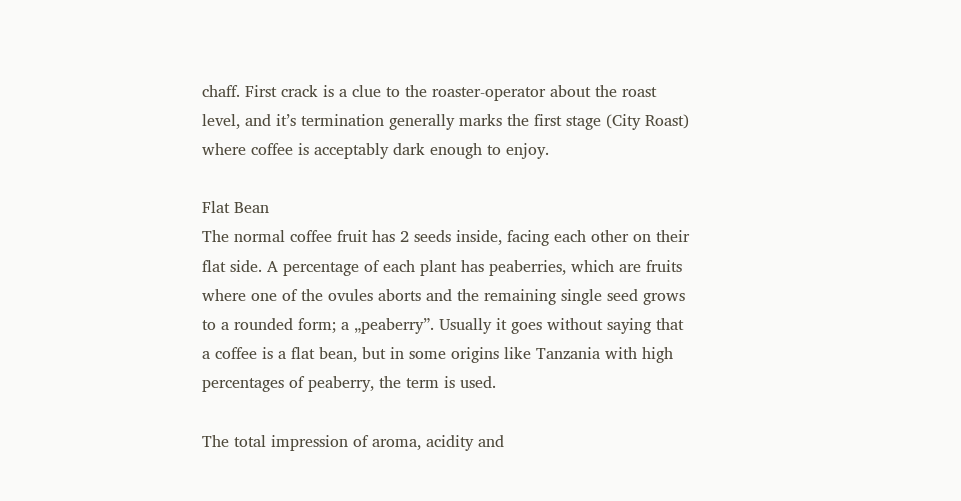chaff. First crack is a clue to the roaster-operator about the roast level, and it’s termination generally marks the first stage (City Roast) where coffee is acceptably dark enough to enjoy.

Flat Bean
The normal coffee fruit has 2 seeds inside, facing each other on their flat side. A percentage of each plant has peaberries, which are fruits where one of the ovules aborts and the remaining single seed grows to a rounded form; a „peaberry”. Usually it goes without saying that a coffee is a flat bean, but in some origins like Tanzania with high percentages of peaberry, the term is used.

The total impression of aroma, acidity and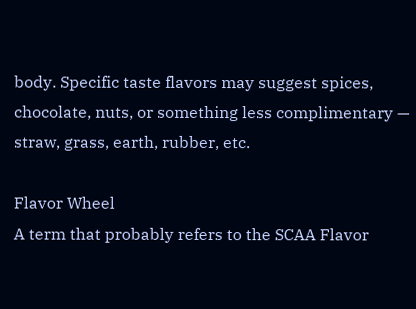body. Specific taste flavors may suggest spices, chocolate, nuts, or something less complimentary — straw, grass, earth, rubber, etc.

Flavor Wheel
A term that probably refers to the SCAA Flavor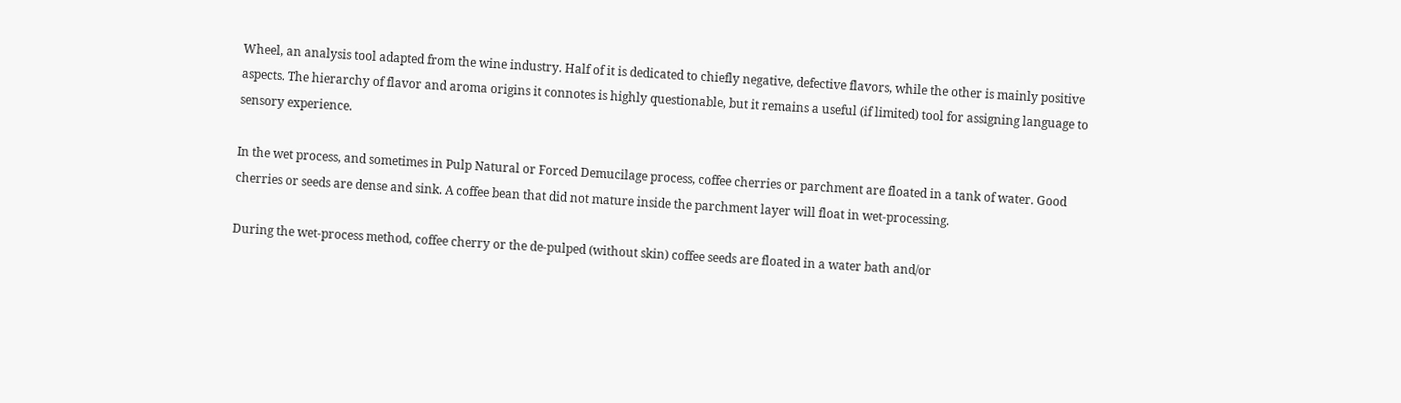Wheel, an analysis tool adapted from the wine industry. Half of it is dedicated to chiefly negative, defective flavors, while the other is mainly positive aspects. The hierarchy of flavor and aroma origins it connotes is highly questionable, but it remains a useful (if limited) tool for assigning language to sensory experience.

In the wet process, and sometimes in Pulp Natural or Forced Demucilage process, coffee cherries or parchment are floated in a tank of water. Good cherries or seeds are dense and sink. A coffee bean that did not mature inside the parchment layer will float in wet-processing.

During the wet-process method, coffee cherry or the de-pulped (without skin) coffee seeds are floated in a water bath and/or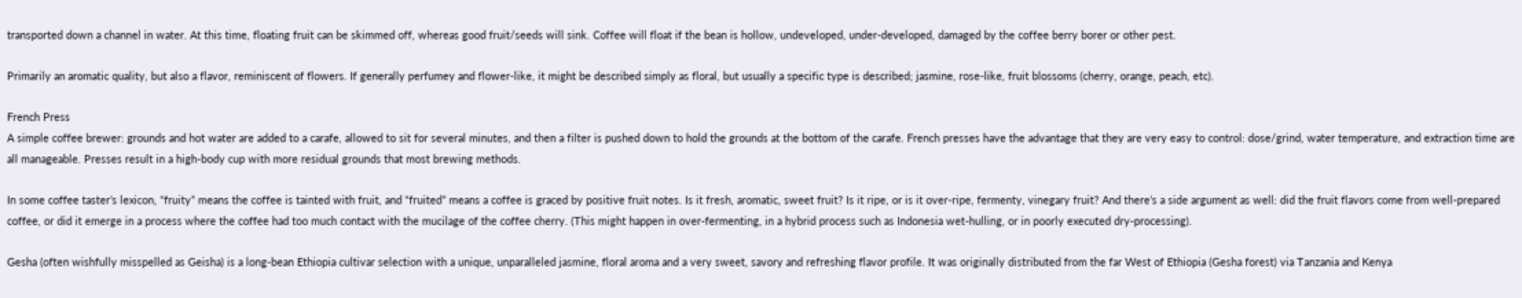transported down a channel in water. At this time, floating fruit can be skimmed off, whereas good fruit/seeds will sink. Coffee will float if the bean is hollow, undeveloped, under-developed, damaged by the coffee berry borer or other pest.

Primarily an aromatic quality, but also a flavor, reminiscent of flowers. If generally perfumey and flower-like, it might be described simply as floral, but usually a specific type is described; jasmine, rose-like, fruit blossoms (cherry, orange, peach, etc).

French Press
A simple coffee brewer: grounds and hot water are added to a carafe, allowed to sit for several minutes, and then a filter is pushed down to hold the grounds at the bottom of the carafe. French presses have the advantage that they are very easy to control: dose/grind, water temperature, and extraction time are all manageable. Presses result in a high-body cup with more residual grounds that most brewing methods.

In some coffee taster’s lexicon, “fruity” means the coffee is tainted with fruit, and “fruited” means a coffee is graced by positive fruit notes. Is it fresh, aromatic, sweet fruit? Is it ripe, or is it over-ripe, fermenty, vinegary fruit? And there’s a side argument as well: did the fruit flavors come from well-prepared coffee, or did it emerge in a process where the coffee had too much contact with the mucilage of the coffee cherry. (This might happen in over-fermenting, in a hybrid process such as Indonesia wet-hulling, or in poorly executed dry-processing).

Gesha (often wishfully misspelled as Geisha) is a long-bean Ethiopia cultivar selection with a unique, unparalleled jasmine, floral aroma and a very sweet, savory and refreshing flavor profile. It was originally distributed from the far West of Ethiopia (Gesha forest) via Tanzania and Kenya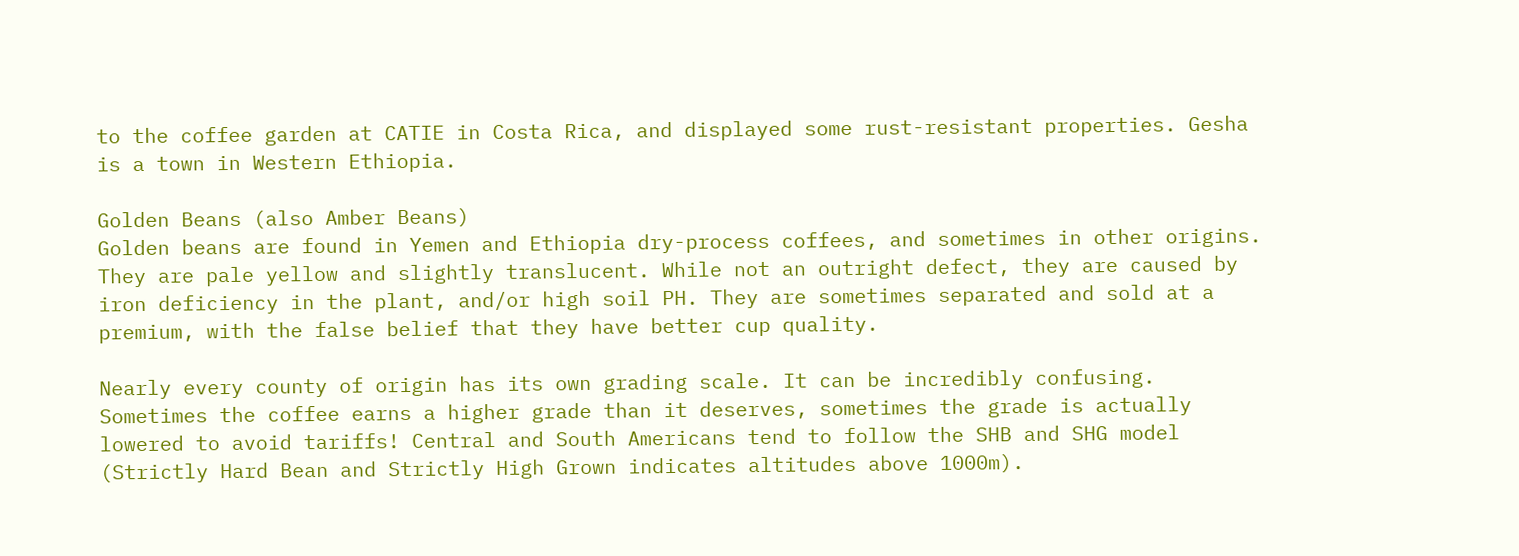to the coffee garden at CATIE in Costa Rica, and displayed some rust-resistant properties. Gesha is a town in Western Ethiopia.

Golden Beans (also Amber Beans)
Golden beans are found in Yemen and Ethiopia dry-process coffees, and sometimes in other origins. They are pale yellow and slightly translucent. While not an outright defect, they are caused by iron deficiency in the plant, and/or high soil PH. They are sometimes separated and sold at a premium, with the false belief that they have better cup quality.

Nearly every county of origin has its own grading scale. It can be incredibly confusing. Sometimes the coffee earns a higher grade than it deserves, sometimes the grade is actually lowered to avoid tariffs! Central and South Americans tend to follow the SHB and SHG model (Strictly Hard Bean and Strictly High Grown indicates altitudes above 1000m).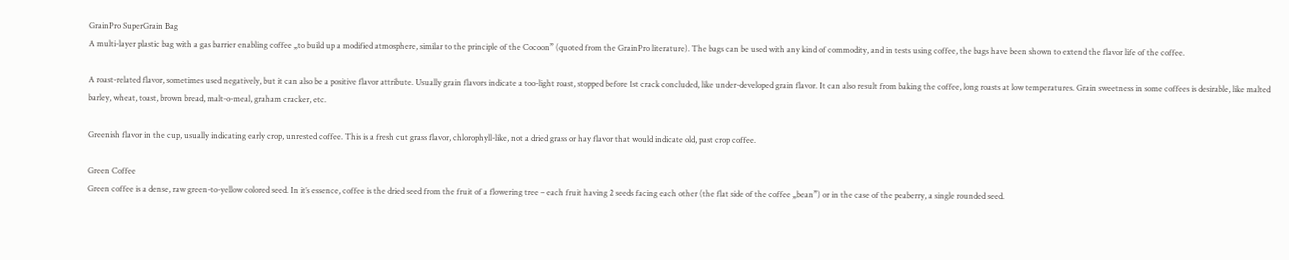GrainPro SuperGrain Bag
A multi-layer plastic bag with a gas barrier enabling coffee „to build up a modified atmosphere, similar to the principle of the Cocoon” (quoted from the GrainPro literature). The bags can be used with any kind of commodity, and in tests using coffee, the bags have been shown to extend the flavor life of the coffee.

A roast-related flavor, sometimes used negatively, but it can also be a positive flavor attribute. Usually grain flavors indicate a too-light roast, stopped before 1st crack concluded, like under-developed grain flavor. It can also result from baking the coffee, long roasts at low temperatures. Grain sweetness in some coffees is desirable, like malted barley, wheat, toast, brown bread, malt-o-meal, graham cracker, etc.

Greenish flavor in the cup, usually indicating early crop, unrested coffee. This is a fresh cut grass flavor, chlorophyll-like, not a dried grass or hay flavor that would indicate old, past crop coffee.

Green Coffee
Green coffee is a dense, raw green-to-yellow colored seed. In it’s essence, coffee is the dried seed from the fruit of a flowering tree – each fruit having 2 seeds facing each other (the flat side of the coffee „bean”) or in the case of the peaberry, a single rounded seed.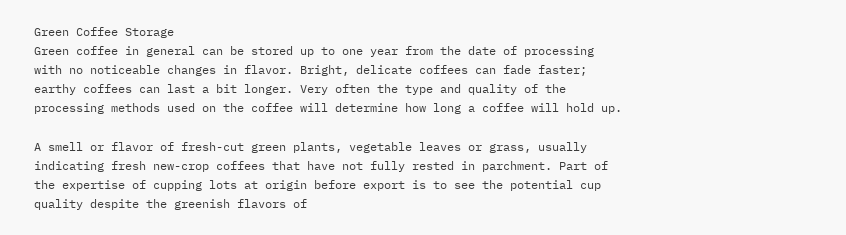Green Coffee Storage
Green coffee in general can be stored up to one year from the date of processing with no noticeable changes in flavor. Bright, delicate coffees can fade faster; earthy coffees can last a bit longer. Very often the type and quality of the processing methods used on the coffee will determine how long a coffee will hold up.

A smell or flavor of fresh-cut green plants, vegetable leaves or grass, usually indicating fresh new-crop coffees that have not fully rested in parchment. Part of the expertise of cupping lots at origin before export is to see the potential cup quality despite the greenish flavors of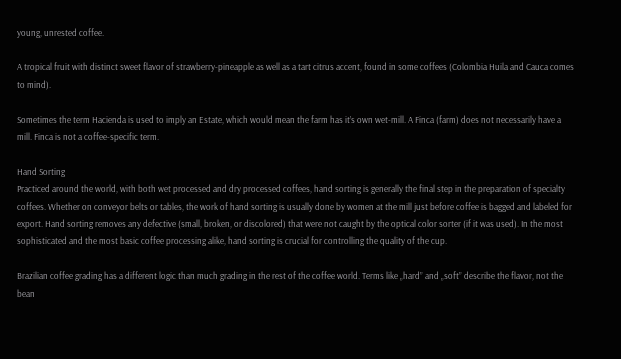young, unrested coffee.

A tropical fruit with distinct sweet flavor of strawberry-pineapple as well as a tart citrus accent, found in some coffees (Colombia Huila and Cauca comes to mind).

Sometimes the term Hacienda is used to imply an Estate, which would mean the farm has it’s own wet-mill. A Finca (farm) does not necessarily have a mill. Finca is not a coffee-specific term.

Hand Sorting
Practiced around the world, with both wet processed and dry processed coffees, hand sorting is generally the final step in the preparation of specialty coffees. Whether on conveyor belts or tables, the work of hand sorting is usually done by women at the mill just before coffee is bagged and labeled for export. Hand sorting removes any defective (small, broken, or discolored) that were not caught by the optical color sorter (if it was used). In the most sophisticated and the most basic coffee processing alike, hand sorting is crucial for controlling the quality of the cup.

Brazilian coffee grading has a different logic than much grading in the rest of the coffee world. Terms like „hard” and „soft” describe the flavor, not the bean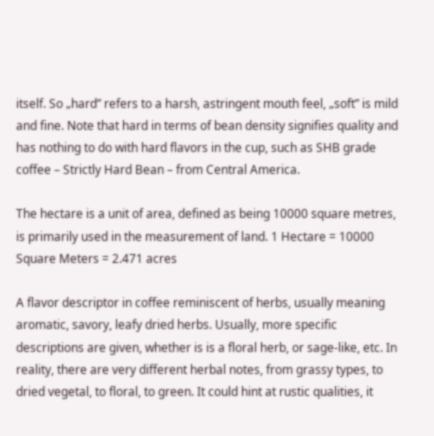itself. So „hard” refers to a harsh, astringent mouth feel, „soft” is mild and fine. Note that hard in terms of bean density signifies quality and has nothing to do with hard flavors in the cup, such as SHB grade coffee – Strictly Hard Bean – from Central America.

The hectare is a unit of area, defined as being 10000 square metres, is primarily used in the measurement of land. 1 Hectare = 10000 Square Meters = 2.471 acres

A flavor descriptor in coffee reminiscent of herbs, usually meaning aromatic, savory, leafy dried herbs. Usually, more specific descriptions are given, whether is is a floral herb, or sage-like, etc. In reality, there are very different herbal notes, from grassy types, to dried vegetal, to floral, to green. It could hint at rustic qualities, it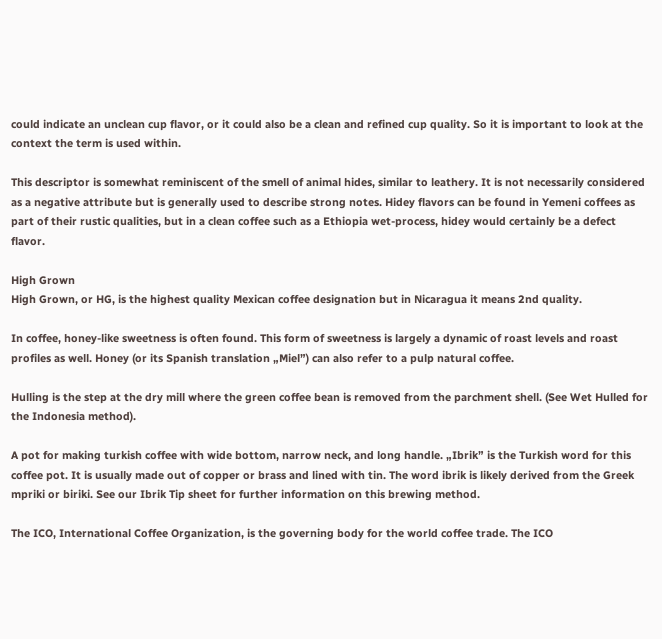could indicate an unclean cup flavor, or it could also be a clean and refined cup quality. So it is important to look at the context the term is used within.

This descriptor is somewhat reminiscent of the smell of animal hides, similar to leathery. It is not necessarily considered as a negative attribute but is generally used to describe strong notes. Hidey flavors can be found in Yemeni coffees as part of their rustic qualities, but in a clean coffee such as a Ethiopia wet-process, hidey would certainly be a defect flavor.

High Grown
High Grown, or HG, is the highest quality Mexican coffee designation but in Nicaragua it means 2nd quality.

In coffee, honey-like sweetness is often found. This form of sweetness is largely a dynamic of roast levels and roast profiles as well. Honey (or its Spanish translation „Miel”) can also refer to a pulp natural coffee.

Hulling is the step at the dry mill where the green coffee bean is removed from the parchment shell. (See Wet Hulled for the Indonesia method).

A pot for making turkish coffee with wide bottom, narrow neck, and long handle. „Ibrik” is the Turkish word for this coffee pot. It is usually made out of copper or brass and lined with tin. The word ibrik is likely derived from the Greek mpriki or biriki. See our Ibrik Tip sheet for further information on this brewing method.

The ICO, International Coffee Organization, is the governing body for the world coffee trade. The ICO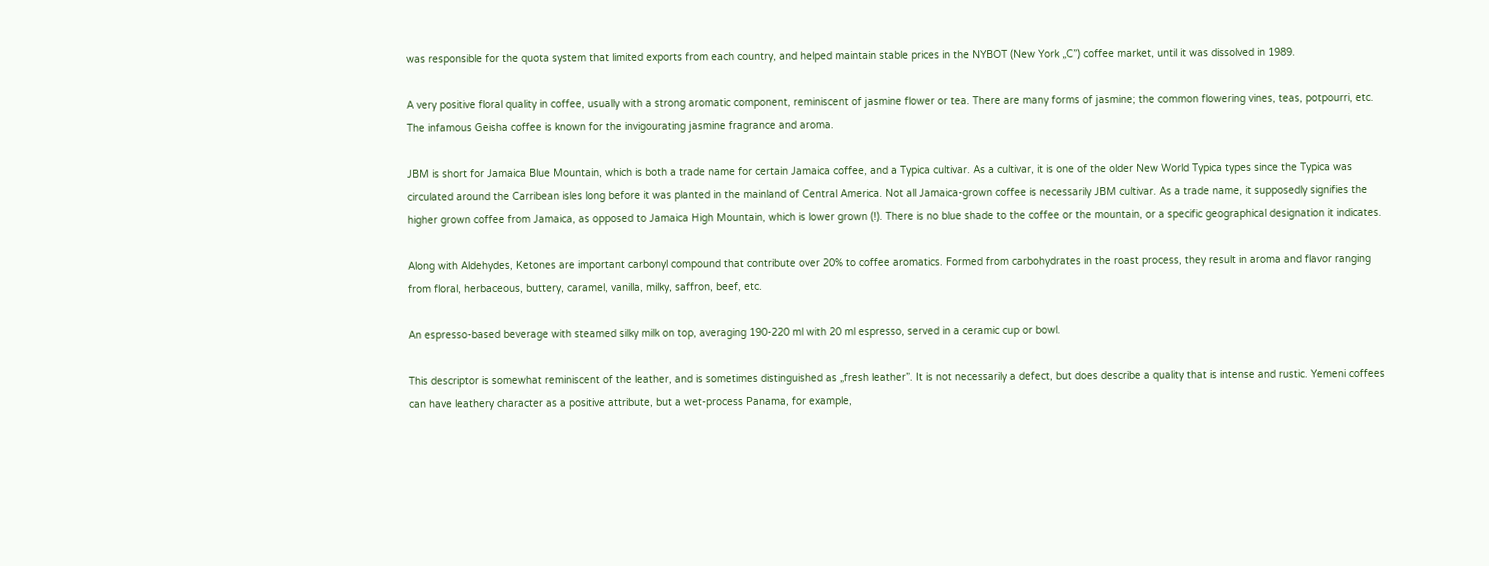was responsible for the quota system that limited exports from each country, and helped maintain stable prices in the NYBOT (New York „C”) coffee market, until it was dissolved in 1989.

A very positive floral quality in coffee, usually with a strong aromatic component, reminiscent of jasmine flower or tea. There are many forms of jasmine; the common flowering vines, teas, potpourri, etc. The infamous Geisha coffee is known for the invigourating jasmine fragrance and aroma.

JBM is short for Jamaica Blue Mountain, which is both a trade name for certain Jamaica coffee, and a Typica cultivar. As a cultivar, it is one of the older New World Typica types since the Typica was circulated around the Carribean isles long before it was planted in the mainland of Central America. Not all Jamaica-grown coffee is necessarily JBM cultivar. As a trade name, it supposedly signifies the higher grown coffee from Jamaica, as opposed to Jamaica High Mountain, which is lower grown (!). There is no blue shade to the coffee or the mountain, or a specific geographical designation it indicates.

Along with Aldehydes, Ketones are important carbonyl compound that contribute over 20% to coffee aromatics. Formed from carbohydrates in the roast process, they result in aroma and flavor ranging from floral, herbaceous, buttery, caramel, vanilla, milky, saffron, beef, etc.

An espresso-based beverage with steamed silky milk on top, averaging 190-220 ml with 20 ml espresso, served in a ceramic cup or bowl.

This descriptor is somewhat reminiscent of the leather, and is sometimes distinguished as „fresh leather”. It is not necessarily a defect, but does describe a quality that is intense and rustic. Yemeni coffees can have leathery character as a positive attribute, but a wet-process Panama, for example,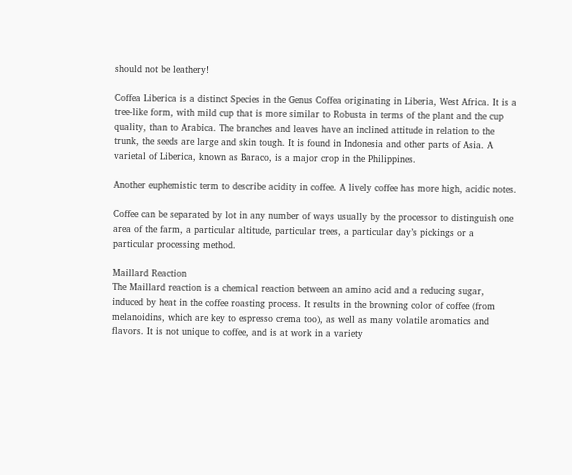should not be leathery!

Coffea Liberica is a distinct Species in the Genus Coffea originating in Liberia, West Africa. It is a tree-like form, with mild cup that is more similar to Robusta in terms of the plant and the cup quality, than to Arabica. The branches and leaves have an inclined attitude in relation to the trunk, the seeds are large and skin tough. It is found in Indonesia and other parts of Asia. A varietal of Liberica, known as Baraco, is a major crop in the Philippines.

Another euphemistic term to describe acidity in coffee. A lively coffee has more high, acidic notes.

Coffee can be separated by lot in any number of ways usually by the processor to distinguish one area of the farm, a particular altitude, particular trees, a particular day’s pickings or a particular processing method.

Maillard Reaction
The Maillard reaction is a chemical reaction between an amino acid and a reducing sugar, induced by heat in the coffee roasting process. It results in the browning color of coffee (from melanoidins, which are key to espresso crema too), as well as many volatile aromatics and flavors. It is not unique to coffee, and is at work in a variety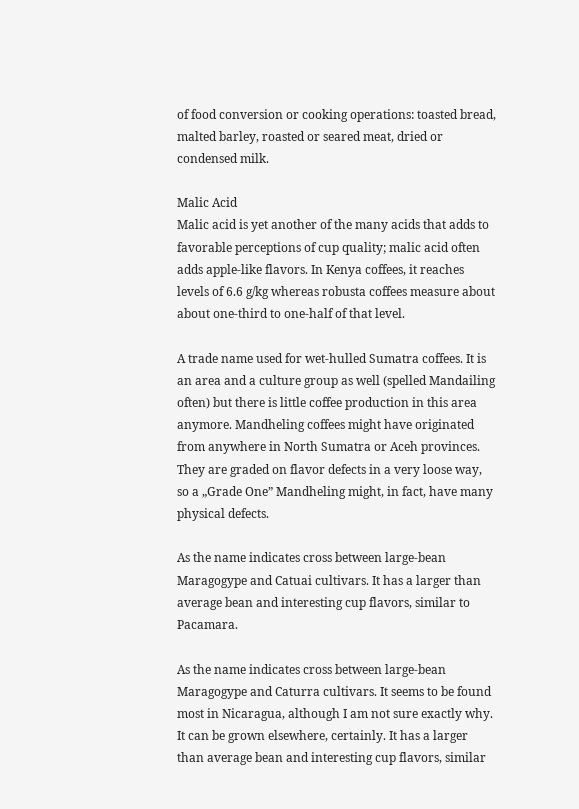of food conversion or cooking operations: toasted bread, malted barley, roasted or seared meat, dried or condensed milk.

Malic Acid
Malic acid is yet another of the many acids that adds to favorable perceptions of cup quality; malic acid often adds apple-like flavors. In Kenya coffees, it reaches levels of 6.6 g/kg whereas robusta coffees measure about about one-third to one-half of that level.

A trade name used for wet-hulled Sumatra coffees. It is an area and a culture group as well (spelled Mandailing often) but there is little coffee production in this area anymore. Mandheling coffees might have originated from anywhere in North Sumatra or Aceh provinces. They are graded on flavor defects in a very loose way, so a „Grade One” Mandheling might, in fact, have many physical defects.

As the name indicates cross between large-bean Maragogype and Catuai cultivars. It has a larger than average bean and interesting cup flavors, similar to Pacamara.

As the name indicates cross between large-bean Maragogype and Caturra cultivars. It seems to be found most in Nicaragua, although I am not sure exactly why. It can be grown elsewhere, certainly. It has a larger than average bean and interesting cup flavors, similar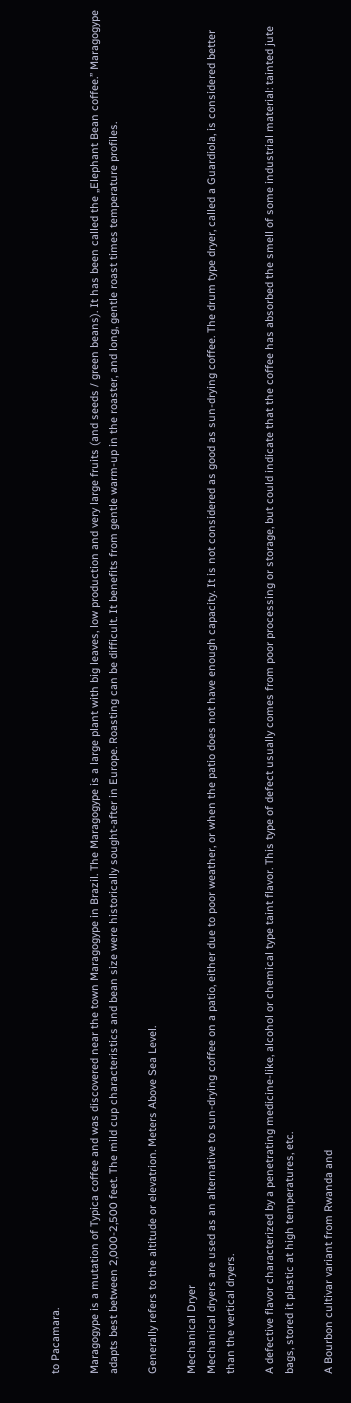to Pacamara.

Maragogype is a mutation of Typica coffee and was discovered near the town Maragogype in Brazil. The Maragogype is a large plant with big leaves, low production and very large fruits (and seeds / green beans). It has been called the „Elephant Bean coffee.” Maragogype adapts best between 2,000-2,500 feet. The mild cup characteristics and bean size were historically sought-after in Europe. Roasting can be difficult. It benefits from gentle warm-up in the roaster, and long, gentle roast times temperature profiles.

Generally refers to the altitude or elevatrion. Meters Above Sea Level.

Mechanical Dryer
Mechanical dryers are used as an alternative to sun-drying coffee on a patio, either due to poor weather, or when the patio does not have enough capacity. It is not considered as good as sun-drying coffee. The drum type dryer, called a Guardiola, is considered better than the vertical dryers.

A defective flavor characterized by a penetrating medicine-like, alcohol or chemical type taint flavor. This type of defect usually comes from poor processing or storage, but could indicate that the coffee has absorbed the smell of some industrial material: tainted jute bags, stored it plastic at high temperatures, etc.

A Bourbon cultivar variant from Rwanda and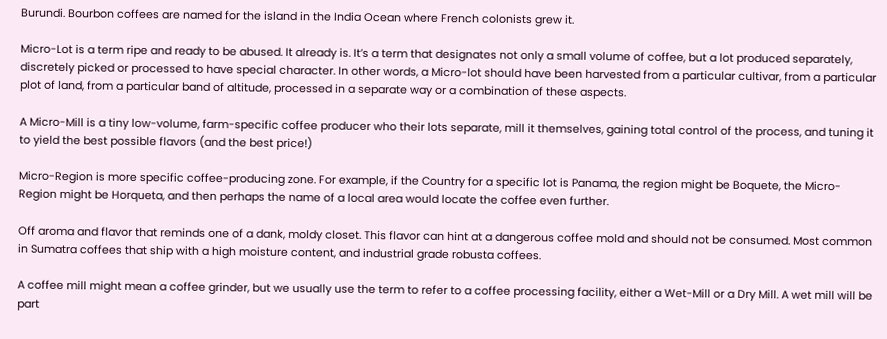Burundi. Bourbon coffees are named for the island in the India Ocean where French colonists grew it.

Micro-Lot is a term ripe and ready to be abused. It already is. It’s a term that designates not only a small volume of coffee, but a lot produced separately, discretely picked or processed to have special character. In other words, a Micro-lot should have been harvested from a particular cultivar, from a particular plot of land, from a particular band of altitude, processed in a separate way or a combination of these aspects.

A Micro-Mill is a tiny low-volume, farm-specific coffee producer who their lots separate, mill it themselves, gaining total control of the process, and tuning it to yield the best possible flavors (and the best price!)

Micro-Region is more specific coffee-producing zone. For example, if the Country for a specific lot is Panama, the region might be Boquete, the Micro-Region might be Horqueta, and then perhaps the name of a local area would locate the coffee even further.

Off aroma and flavor that reminds one of a dank, moldy closet. This flavor can hint at a dangerous coffee mold and should not be consumed. Most common in Sumatra coffees that ship with a high moisture content, and industrial grade robusta coffees.

A coffee mill might mean a coffee grinder, but we usually use the term to refer to a coffee processing facility, either a Wet-Mill or a Dry Mill. A wet mill will be part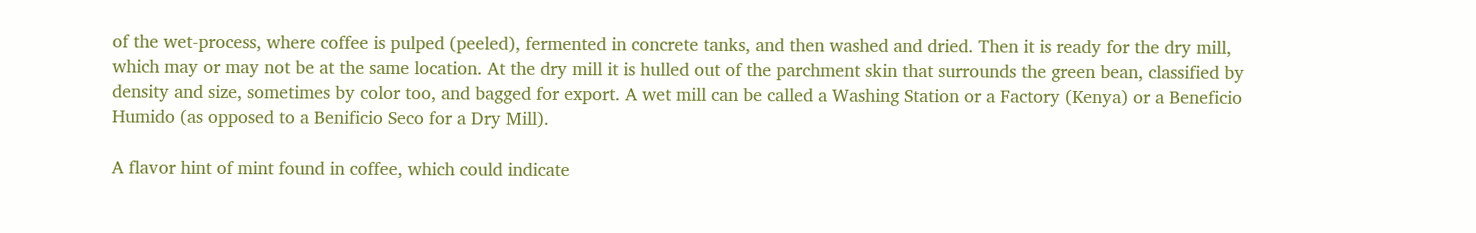of the wet-process, where coffee is pulped (peeled), fermented in concrete tanks, and then washed and dried. Then it is ready for the dry mill, which may or may not be at the same location. At the dry mill it is hulled out of the parchment skin that surrounds the green bean, classified by density and size, sometimes by color too, and bagged for export. A wet mill can be called a Washing Station or a Factory (Kenya) or a Beneficio Humido (as opposed to a Benificio Seco for a Dry Mill).

A flavor hint of mint found in coffee, which could indicate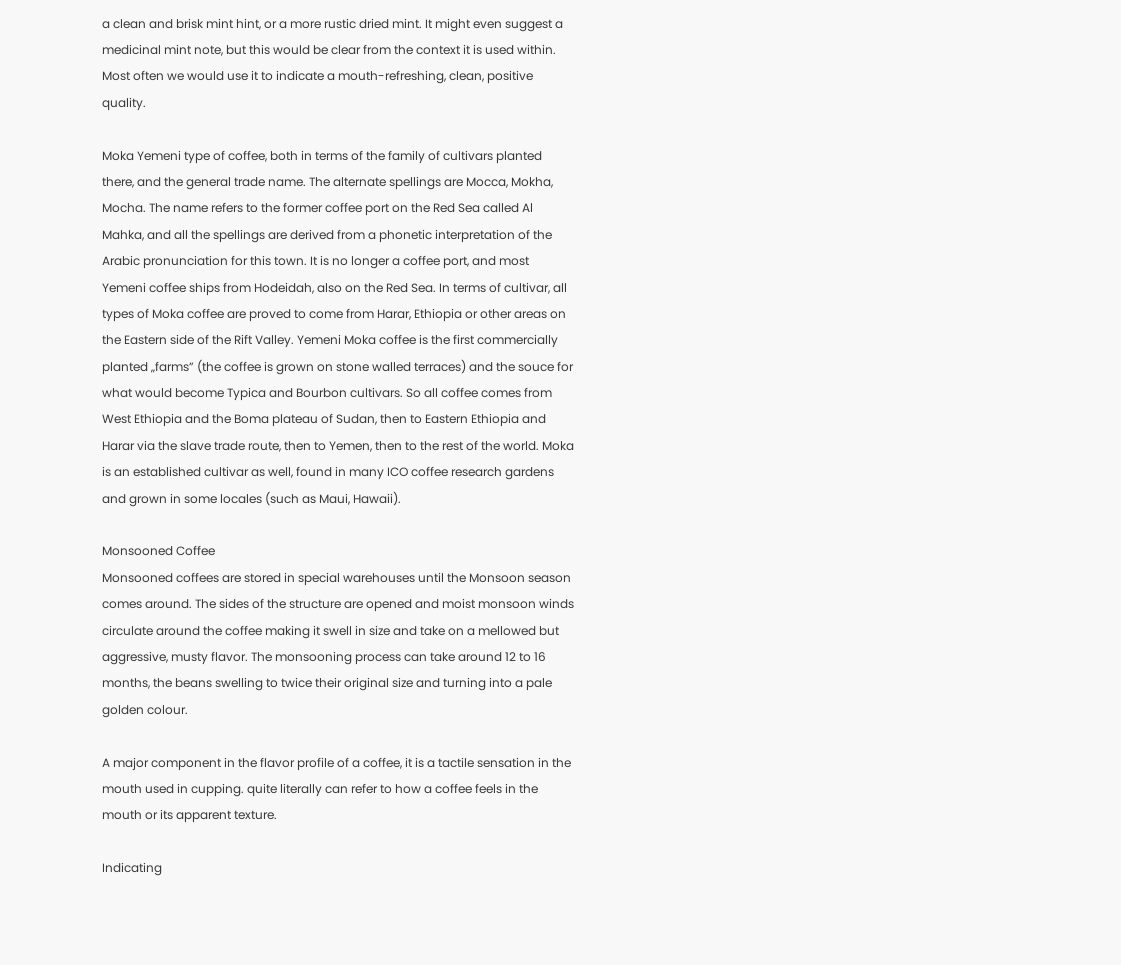a clean and brisk mint hint, or a more rustic dried mint. It might even suggest a medicinal mint note, but this would be clear from the context it is used within. Most often we would use it to indicate a mouth-refreshing, clean, positive quality.

Moka Yemeni type of coffee, both in terms of the family of cultivars planted there, and the general trade name. The alternate spellings are Mocca, Mokha, Mocha. The name refers to the former coffee port on the Red Sea called Al Mahka, and all the spellings are derived from a phonetic interpretation of the Arabic pronunciation for this town. It is no longer a coffee port, and most Yemeni coffee ships from Hodeidah, also on the Red Sea. In terms of cultivar, all types of Moka coffee are proved to come from Harar, Ethiopia or other areas on the Eastern side of the Rift Valley. Yemeni Moka coffee is the first commercially planted „farms” (the coffee is grown on stone walled terraces) and the souce for what would become Typica and Bourbon cultivars. So all coffee comes from West Ethiopia and the Boma plateau of Sudan, then to Eastern Ethiopia and Harar via the slave trade route, then to Yemen, then to the rest of the world. Moka is an established cultivar as well, found in many ICO coffee research gardens and grown in some locales (such as Maui, Hawaii).

Monsooned Coffee
Monsooned coffees are stored in special warehouses until the Monsoon season comes around. The sides of the structure are opened and moist monsoon winds circulate around the coffee making it swell in size and take on a mellowed but aggressive, musty flavor. The monsooning process can take around 12 to 16 months, the beans swelling to twice their original size and turning into a pale golden colour.

A major component in the flavor profile of a coffee, it is a tactile sensation in the mouth used in cupping. quite literally can refer to how a coffee feels in the mouth or its apparent texture.

Indicating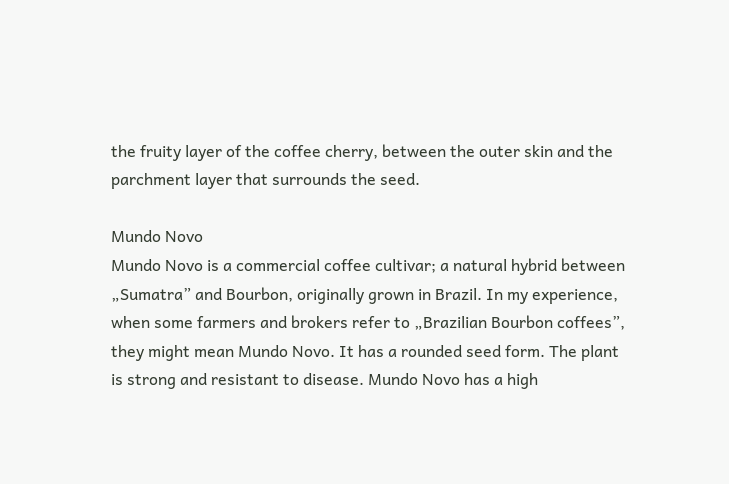the fruity layer of the coffee cherry, between the outer skin and the parchment layer that surrounds the seed.

Mundo Novo
Mundo Novo is a commercial coffee cultivar; a natural hybrid between „Sumatra” and Bourbon, originally grown in Brazil. In my experience, when some farmers and brokers refer to „Brazilian Bourbon coffees”, they might mean Mundo Novo. It has a rounded seed form. The plant is strong and resistant to disease. Mundo Novo has a high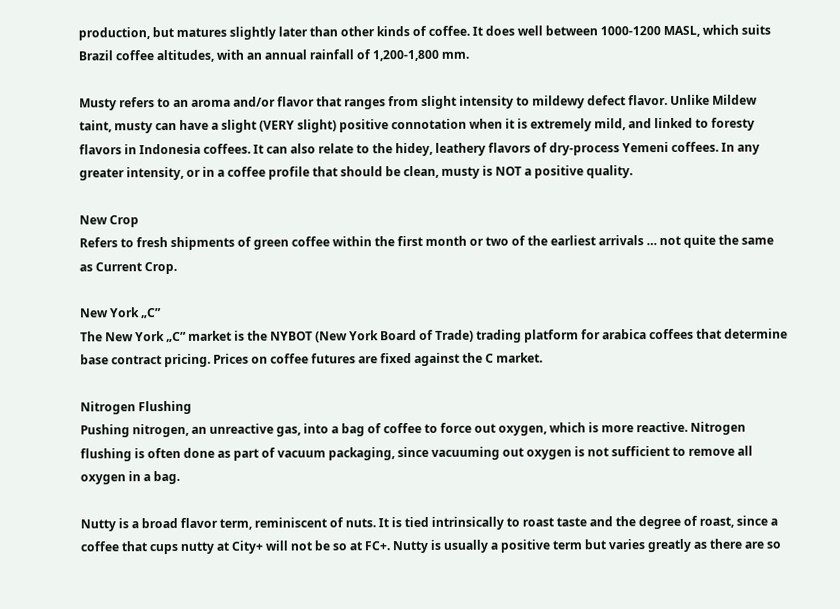production, but matures slightly later than other kinds of coffee. It does well between 1000-1200 MASL, which suits Brazil coffee altitudes, with an annual rainfall of 1,200-1,800 mm.

Musty refers to an aroma and/or flavor that ranges from slight intensity to mildewy defect flavor. Unlike Mildew taint, musty can have a slight (VERY slight) positive connotation when it is extremely mild, and linked to foresty flavors in Indonesia coffees. It can also relate to the hidey, leathery flavors of dry-process Yemeni coffees. In any greater intensity, or in a coffee profile that should be clean, musty is NOT a positive quality.

New Crop
Refers to fresh shipments of green coffee within the first month or two of the earliest arrivals … not quite the same as Current Crop.

New York „C”
The New York „C” market is the NYBOT (New York Board of Trade) trading platform for arabica coffees that determine base contract pricing. Prices on coffee futures are fixed against the C market.

Nitrogen Flushing
Pushing nitrogen, an unreactive gas, into a bag of coffee to force out oxygen, which is more reactive. Nitrogen flushing is often done as part of vacuum packaging, since vacuuming out oxygen is not sufficient to remove all oxygen in a bag.

Nutty is a broad flavor term, reminiscent of nuts. It is tied intrinsically to roast taste and the degree of roast, since a coffee that cups nutty at City+ will not be so at FC+. Nutty is usually a positive term but varies greatly as there are so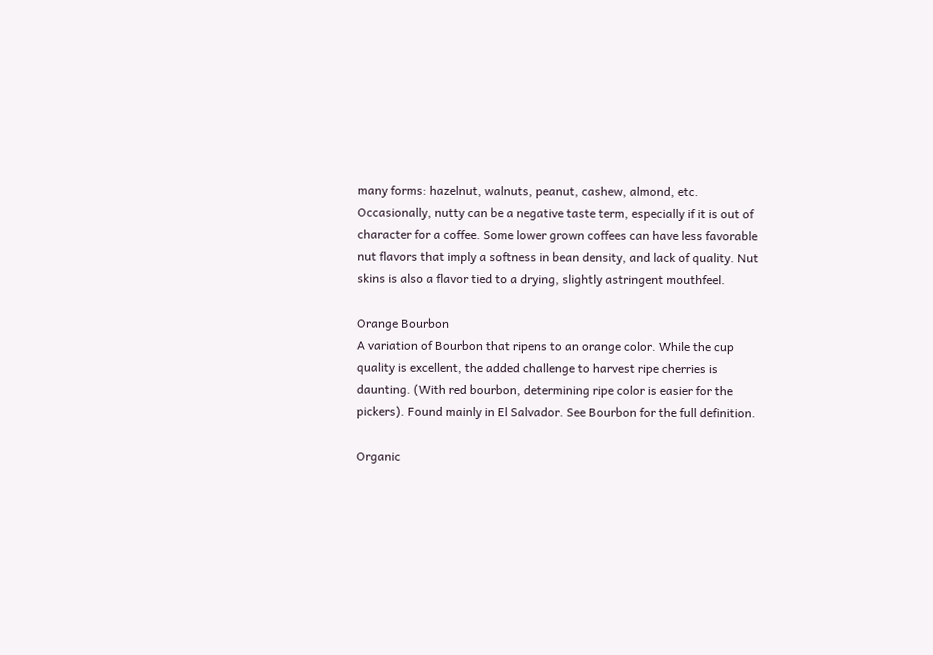many forms: hazelnut, walnuts, peanut, cashew, almond, etc. Occasionally, nutty can be a negative taste term, especially if it is out of character for a coffee. Some lower grown coffees can have less favorable nut flavors that imply a softness in bean density, and lack of quality. Nut skins is also a flavor tied to a drying, slightly astringent mouthfeel.

Orange Bourbon
A variation of Bourbon that ripens to an orange color. While the cup quality is excellent, the added challenge to harvest ripe cherries is daunting. (With red bourbon, determining ripe color is easier for the pickers). Found mainly in El Salvador. See Bourbon for the full definition.

Organic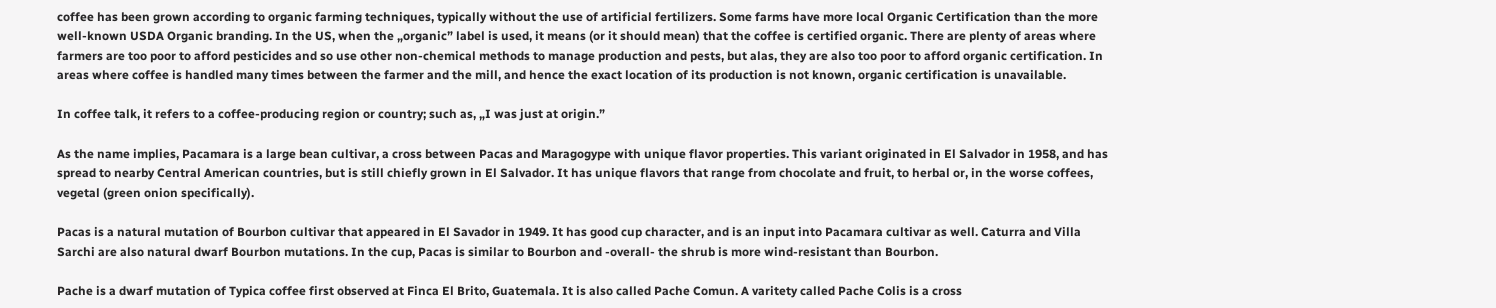coffee has been grown according to organic farming techniques, typically without the use of artificial fertilizers. Some farms have more local Organic Certification than the more well-known USDA Organic branding. In the US, when the „organic” label is used, it means (or it should mean) that the coffee is certified organic. There are plenty of areas where farmers are too poor to afford pesticides and so use other non-chemical methods to manage production and pests, but alas, they are also too poor to afford organic certification. In areas where coffee is handled many times between the farmer and the mill, and hence the exact location of its production is not known, organic certification is unavailable.

In coffee talk, it refers to a coffee-producing region or country; such as, „I was just at origin.”

As the name implies, Pacamara is a large bean cultivar, a cross between Pacas and Maragogype with unique flavor properties. This variant originated in El Salvador in 1958, and has spread to nearby Central American countries, but is still chiefly grown in El Salvador. It has unique flavors that range from chocolate and fruit, to herbal or, in the worse coffees, vegetal (green onion specifically).

Pacas is a natural mutation of Bourbon cultivar that appeared in El Savador in 1949. It has good cup character, and is an input into Pacamara cultivar as well. Caturra and Villa Sarchi are also natural dwarf Bourbon mutations. In the cup, Pacas is similar to Bourbon and -overall- the shrub is more wind-resistant than Bourbon.

Pache is a dwarf mutation of Typica coffee first observed at Finca El Brito, Guatemala. It is also called Pache Comun. A varitety called Pache Colis is a cross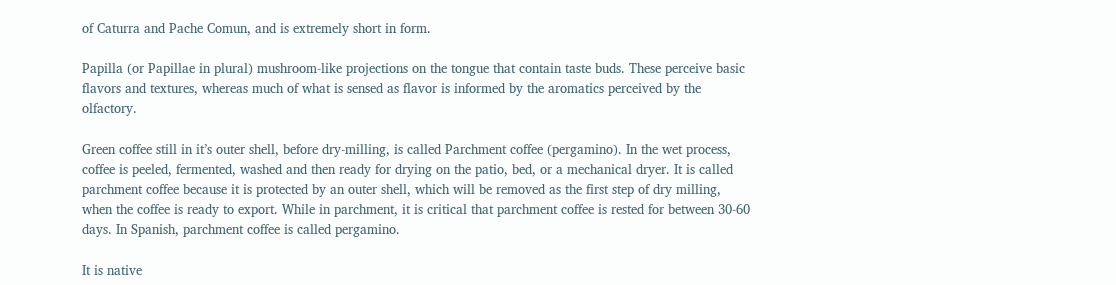of Caturra and Pache Comun, and is extremely short in form.

Papilla (or Papillae in plural) mushroom-like projections on the tongue that contain taste buds. These perceive basic flavors and textures, whereas much of what is sensed as flavor is informed by the aromatics perceived by the olfactory.

Green coffee still in it’s outer shell, before dry-milling, is called Parchment coffee (pergamino). In the wet process, coffee is peeled, fermented, washed and then ready for drying on the patio, bed, or a mechanical dryer. It is called parchment coffee because it is protected by an outer shell, which will be removed as the first step of dry milling, when the coffee is ready to export. While in parchment, it is critical that parchment coffee is rested for between 30-60 days. In Spanish, parchment coffee is called pergamino.

It is native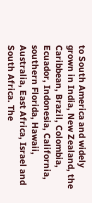to South America and widely grown in India, New Zealand, the Caribbean, Brazil, Colombia, Ecuador, Indonesia, California, southern Florida, Hawaii, Australia, East Africa, Israel and South Africa. The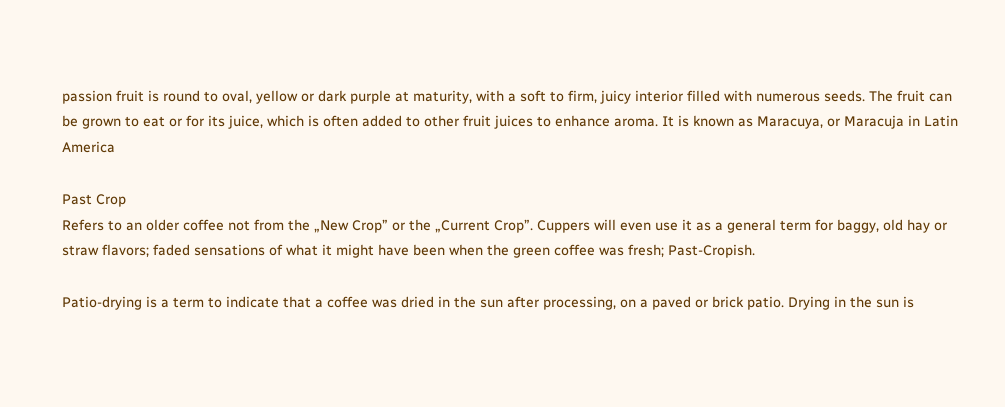passion fruit is round to oval, yellow or dark purple at maturity, with a soft to firm, juicy interior filled with numerous seeds. The fruit can be grown to eat or for its juice, which is often added to other fruit juices to enhance aroma. It is known as Maracuya, or Maracuja in Latin America

Past Crop
Refers to an older coffee not from the „New Crop” or the „Current Crop”. Cuppers will even use it as a general term for baggy, old hay or straw flavors; faded sensations of what it might have been when the green coffee was fresh; Past-Cropish.

Patio-drying is a term to indicate that a coffee was dried in the sun after processing, on a paved or brick patio. Drying in the sun is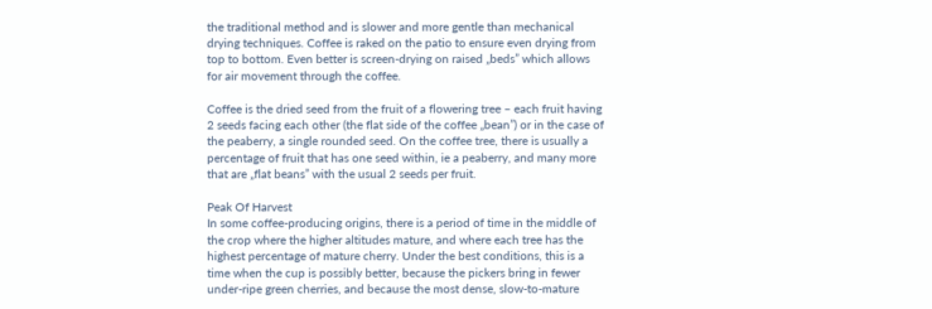the traditional method and is slower and more gentle than mechanical drying techniques. Coffee is raked on the patio to ensure even drying from top to bottom. Even better is screen-drying on raised „beds” which allows for air movement through the coffee.

Coffee is the dried seed from the fruit of a flowering tree – each fruit having 2 seeds facing each other (the flat side of the coffee „bean”) or in the case of the peaberry, a single rounded seed. On the coffee tree, there is usually a percentage of fruit that has one seed within, ie a peaberry, and many more that are „flat beans” with the usual 2 seeds per fruit.

Peak Of Harvest
In some coffee-producing origins, there is a period of time in the middle of the crop where the higher altitudes mature, and where each tree has the highest percentage of mature cherry. Under the best conditions, this is a time when the cup is possibly better, because the pickers bring in fewer under-ripe green cherries, and because the most dense, slow-to-mature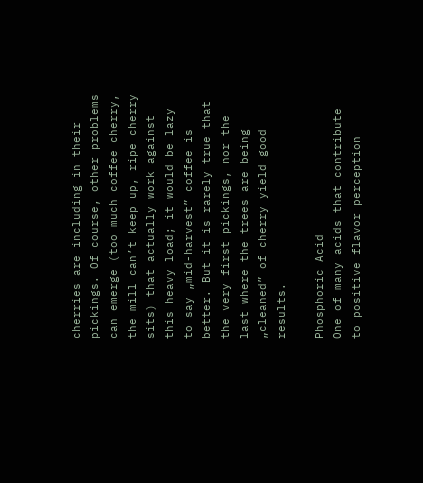cherries are including in their pickings. Of course, other problems can emerge (too much coffee cherry, the mill can’t keep up, ripe cherry sits) that actually work against this heavy load; it would be lazy to say „mid-harvest” coffee is better. But it is rarely true that the very first pickings, nor the last where the trees are being „cleaned” of cherry yield good results.

Phosphoric Acid
One of many acids that contribute to positive flavor perception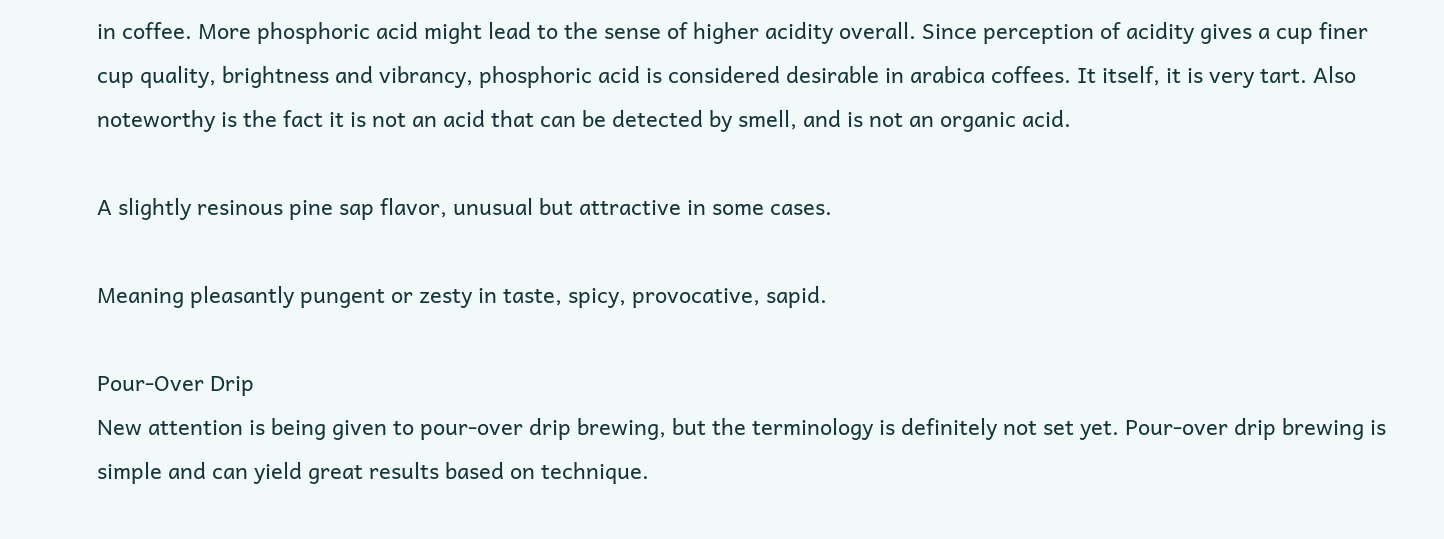in coffee. More phosphoric acid might lead to the sense of higher acidity overall. Since perception of acidity gives a cup finer cup quality, brightness and vibrancy, phosphoric acid is considered desirable in arabica coffees. It itself, it is very tart. Also noteworthy is the fact it is not an acid that can be detected by smell, and is not an organic acid.

A slightly resinous pine sap flavor, unusual but attractive in some cases.

Meaning pleasantly pungent or zesty in taste, spicy, provocative, sapid.

Pour-Over Drip
New attention is being given to pour-over drip brewing, but the terminology is definitely not set yet. Pour-over drip brewing is simple and can yield great results based on technique.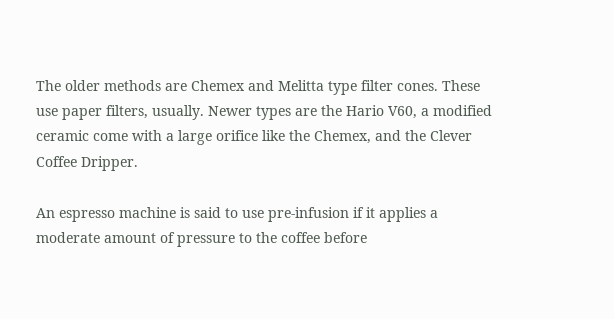The older methods are Chemex and Melitta type filter cones. These use paper filters, usually. Newer types are the Hario V60, a modified ceramic come with a large orifice like the Chemex, and the Clever Coffee Dripper.

An espresso machine is said to use pre-infusion if it applies a moderate amount of pressure to the coffee before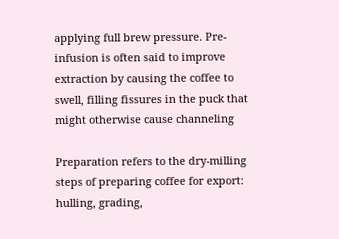applying full brew pressure. Pre-infusion is often said to improve extraction by causing the coffee to swell, filling fissures in the puck that might otherwise cause channeling

Preparation refers to the dry-milling steps of preparing coffee for export: hulling, grading,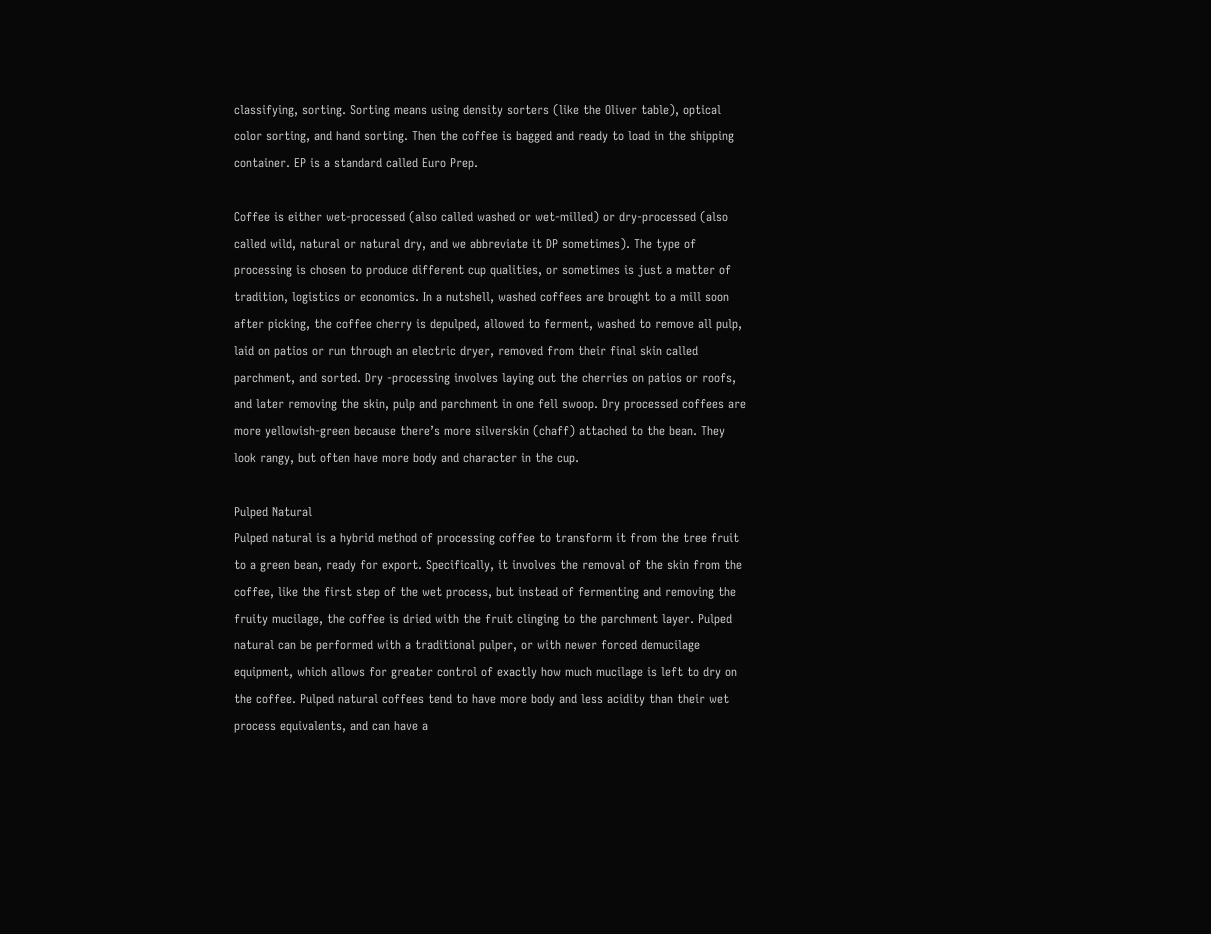classifying, sorting. Sorting means using density sorters (like the Oliver table), optical color sorting, and hand sorting. Then the coffee is bagged and ready to load in the shipping container. EP is a standard called Euro Prep.

Coffee is either wet-processed (also called washed or wet-milled) or dry-processed (also called wild, natural or natural dry, and we abbreviate it DP sometimes). The type of processing is chosen to produce different cup qualities, or sometimes is just a matter of tradition, logistics or economics. In a nutshell, washed coffees are brought to a mill soon after picking, the coffee cherry is depulped, allowed to ferment, washed to remove all pulp, laid on patios or run through an electric dryer, removed from their final skin called parchment, and sorted. Dry -processing involves laying out the cherries on patios or roofs, and later removing the skin, pulp and parchment in one fell swoop. Dry processed coffees are more yellowish-green because there’s more silverskin (chaff) attached to the bean. They look rangy, but often have more body and character in the cup.

Pulped Natural
Pulped natural is a hybrid method of processing coffee to transform it from the tree fruit to a green bean, ready for export. Specifically, it involves the removal of the skin from the coffee, like the first step of the wet process, but instead of fermenting and removing the fruity mucilage, the coffee is dried with the fruit clinging to the parchment layer. Pulped natural can be performed with a traditional pulper, or with newer forced demucilage equipment, which allows for greater control of exactly how much mucilage is left to dry on the coffee. Pulped natural coffees tend to have more body and less acidity than their wet process equivalents, and can have a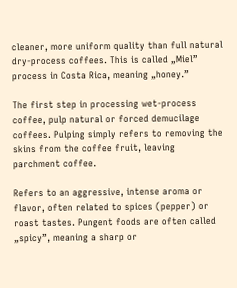cleaner, more uniform quality than full natural dry-process coffees. This is called „Miel” process in Costa Rica, meaning „honey.”

The first step in processing wet-process coffee, pulp natural or forced demucilage coffees. Pulping simply refers to removing the skins from the coffee fruit, leaving parchment coffee.

Refers to an aggressive, intense aroma or flavor, often related to spices (pepper) or roast tastes. Pungent foods are often called „spicy”, meaning a sharp or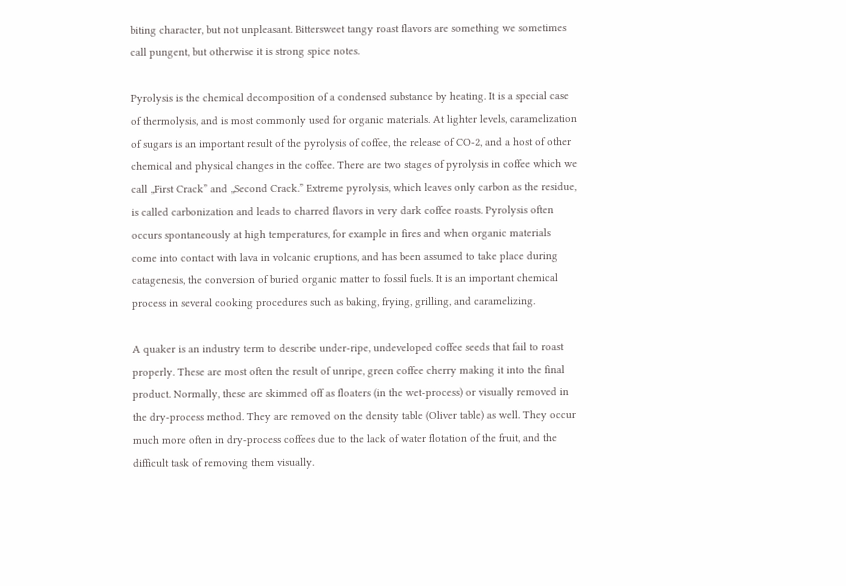biting character, but not unpleasant. Bittersweet tangy roast flavors are something we sometimes call pungent, but otherwise it is strong spice notes.

Pyrolysis is the chemical decomposition of a condensed substance by heating. It is a special case of thermolysis, and is most commonly used for organic materials. At lighter levels, caramelization of sugars is an important result of the pyrolysis of coffee, the release of CO-2, and a host of other chemical and physical changes in the coffee. There are two stages of pyrolysis in coffee which we call „First Crack” and „Second Crack.” Extreme pyrolysis, which leaves only carbon as the residue, is called carbonization and leads to charred flavors in very dark coffee roasts. Pyrolysis often occurs spontaneously at high temperatures, for example in fires and when organic materials come into contact with lava in volcanic eruptions, and has been assumed to take place during catagenesis, the conversion of buried organic matter to fossil fuels. It is an important chemical process in several cooking procedures such as baking, frying, grilling, and caramelizing.

A quaker is an industry term to describe under-ripe, undeveloped coffee seeds that fail to roast properly. These are most often the result of unripe, green coffee cherry making it into the final product. Normally, these are skimmed off as floaters (in the wet-process) or visually removed in the dry-process method. They are removed on the density table (Oliver table) as well. They occur much more often in dry-process coffees due to the lack of water flotation of the fruit, and the difficult task of removing them visually.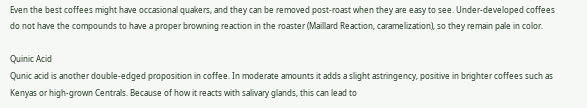Even the best coffees might have occasional quakers, and they can be removed post-roast when they are easy to see. Under-developed coffees do not have the compounds to have a proper browning reaction in the roaster (Maillard Reaction, caramelization), so they remain pale in color.

Quinic Acid
Qunic acid is another double-edged proposition in coffee. In moderate amounts it adds a slight astringency, positive in brighter coffees such as Kenyas or high-grown Centrals. Because of how it reacts with salivary glands, this can lead to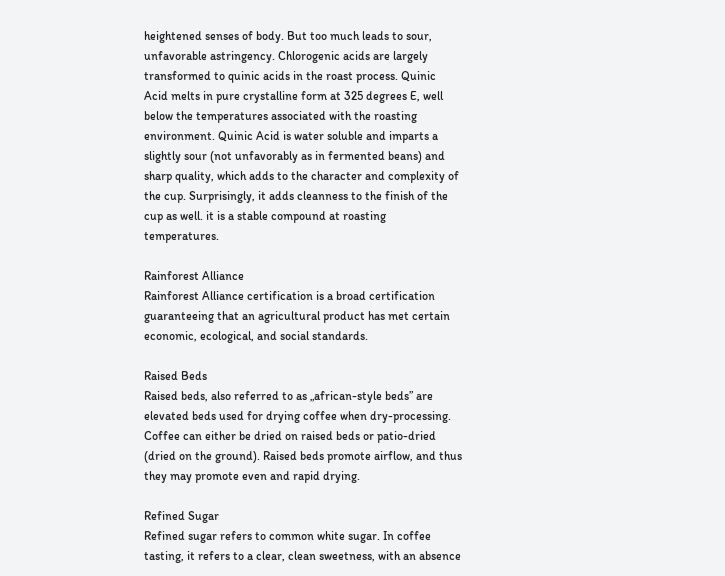heightened senses of body. But too much leads to sour, unfavorable astringency. Chlorogenic acids are largely transformed to quinic acids in the roast process. Quinic Acid melts in pure crystalline form at 325 degrees E, well below the temperatures associated with the roasting environment. Quinic Acid is water soluble and imparts a slightly sour (not unfavorably as in fermented beans) and sharp quality, which adds to the character and complexity of the cup. Surprisingly, it adds cleanness to the finish of the cup as well. it is a stable compound at roasting temperatures.

Rainforest Alliance
Rainforest Alliance certification is a broad certification guaranteeing that an agricultural product has met certain economic, ecological, and social standards.

Raised Beds
Raised beds, also referred to as „african-style beds” are elevated beds used for drying coffee when dry-processing. Coffee can either be dried on raised beds or patio-dried (dried on the ground). Raised beds promote airflow, and thus they may promote even and rapid drying.

Refined Sugar
Refined sugar refers to common white sugar. In coffee tasting, it refers to a clear, clean sweetness, with an absence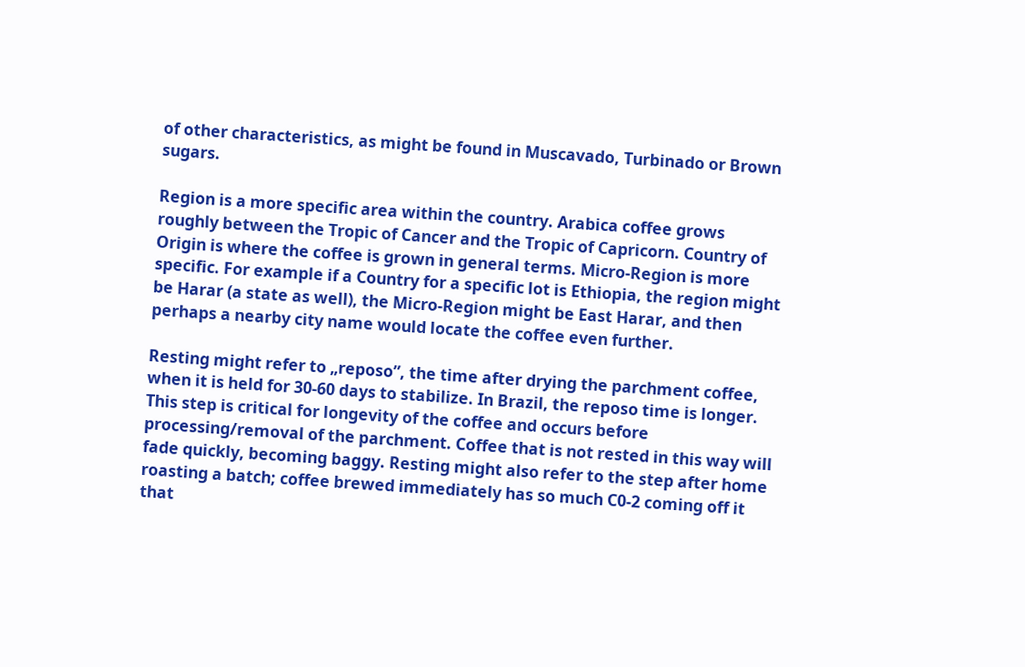of other characteristics, as might be found in Muscavado, Turbinado or Brown sugars.

Region is a more specific area within the country. Arabica coffee grows roughly between the Tropic of Cancer and the Tropic of Capricorn. Country of Origin is where the coffee is grown in general terms. Micro-Region is more specific. For example if a Country for a specific lot is Ethiopia, the region might be Harar (a state as well), the Micro-Region might be East Harar, and then perhaps a nearby city name would locate the coffee even further.

Resting might refer to „reposo”, the time after drying the parchment coffee, when it is held for 30-60 days to stabilize. In Brazil, the reposo time is longer. This step is critical for longevity of the coffee and occurs before processing/removal of the parchment. Coffee that is not rested in this way will fade quickly, becoming baggy. Resting might also refer to the step after home roasting a batch; coffee brewed immediately has so much C0-2 coming off it that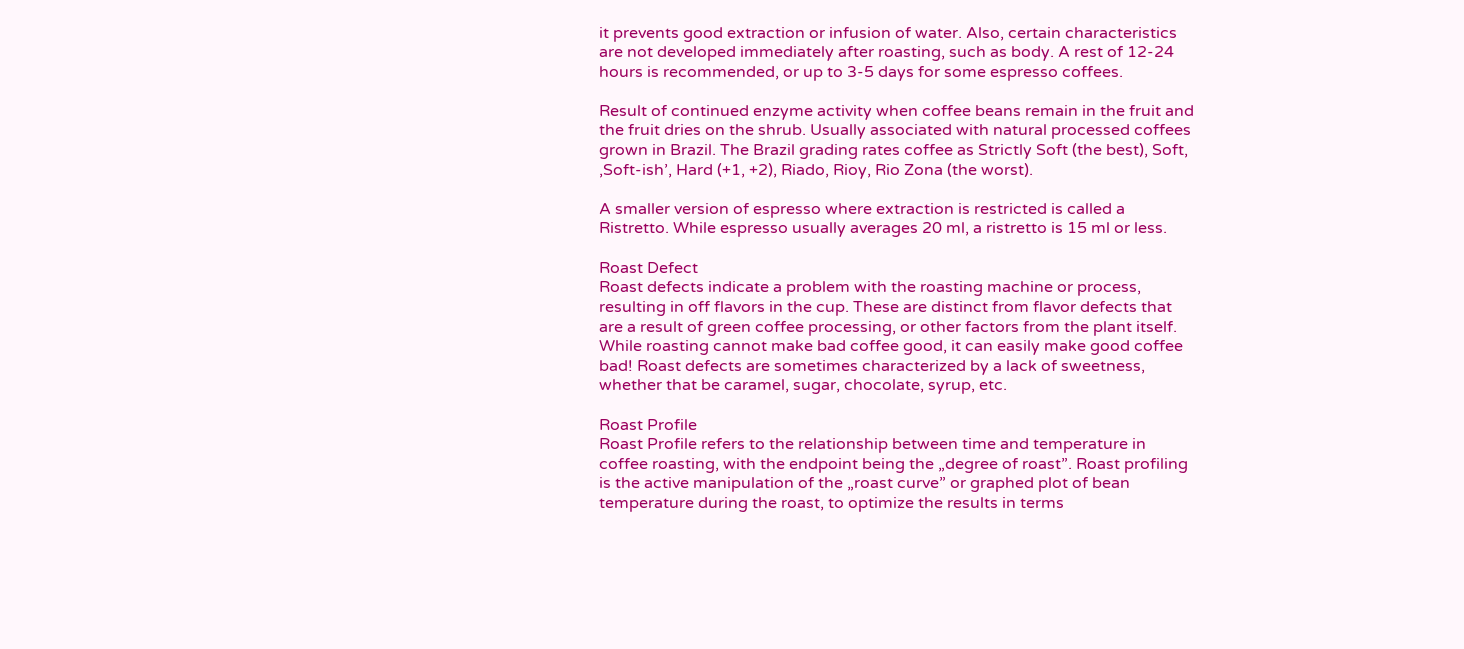it prevents good extraction or infusion of water. Also, certain characteristics are not developed immediately after roasting, such as body. A rest of 12-24 hours is recommended, or up to 3-5 days for some espresso coffees.

Result of continued enzyme activity when coffee beans remain in the fruit and the fruit dries on the shrub. Usually associated with natural processed coffees grown in Brazil. The Brazil grading rates coffee as Strictly Soft (the best), Soft, ‚Soft-ish’, Hard (+1, +2), Riado, Rioy, Rio Zona (the worst).

A smaller version of espresso where extraction is restricted is called a Ristretto. While espresso usually averages 20 ml, a ristretto is 15 ml or less.

Roast Defect
Roast defects indicate a problem with the roasting machine or process, resulting in off flavors in the cup. These are distinct from flavor defects that are a result of green coffee processing, or other factors from the plant itself. While roasting cannot make bad coffee good, it can easily make good coffee bad! Roast defects are sometimes characterized by a lack of sweetness, whether that be caramel, sugar, chocolate, syrup, etc.

Roast Profile
Roast Profile refers to the relationship between time and temperature in coffee roasting, with the endpoint being the „degree of roast”. Roast profiling is the active manipulation of the „roast curve” or graphed plot of bean temperature during the roast, to optimize the results in terms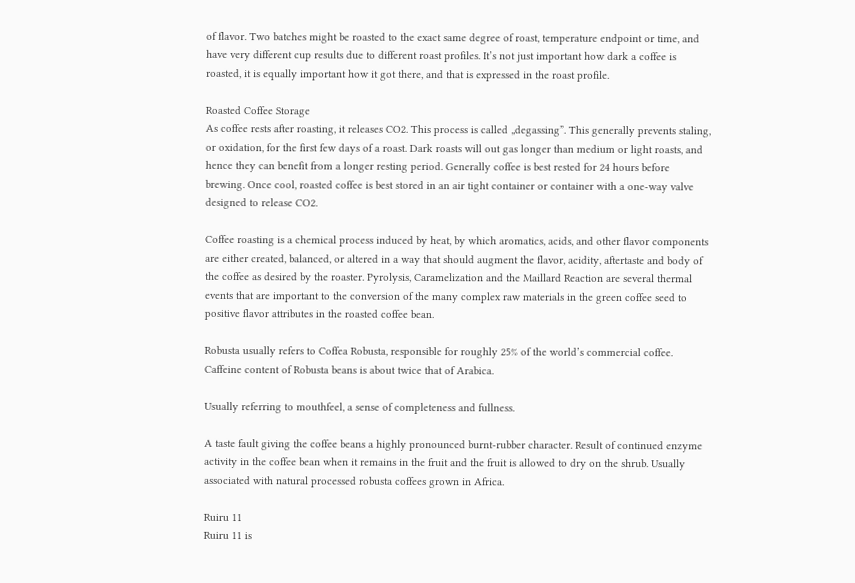of flavor. Two batches might be roasted to the exact same degree of roast, temperature endpoint or time, and have very different cup results due to different roast profiles. It’s not just important how dark a coffee is roasted, it is equally important how it got there, and that is expressed in the roast profile.

Roasted Coffee Storage
As coffee rests after roasting, it releases CO2. This process is called „degassing”. This generally prevents staling, or oxidation, for the first few days of a roast. Dark roasts will out gas longer than medium or light roasts, and hence they can benefit from a longer resting period. Generally coffee is best rested for 24 hours before brewing. Once cool, roasted coffee is best stored in an air tight container or container with a one-way valve designed to release CO2.

Coffee roasting is a chemical process induced by heat, by which aromatics, acids, and other flavor components are either created, balanced, or altered in a way that should augment the flavor, acidity, aftertaste and body of the coffee as desired by the roaster. Pyrolysis, Caramelization and the Maillard Reaction are several thermal events that are important to the conversion of the many complex raw materials in the green coffee seed to positive flavor attributes in the roasted coffee bean.

Robusta usually refers to Coffea Robusta, responsible for roughly 25% of the world’s commercial coffee. Caffeine content of Robusta beans is about twice that of Arabica.

Usually referring to mouthfeel, a sense of completeness and fullness.

A taste fault giving the coffee beans a highly pronounced burnt-rubber character. Result of continued enzyme activity in the coffee bean when it remains in the fruit and the fruit is allowed to dry on the shrub. Usually associated with natural processed robusta coffees grown in Africa.

Ruiru 11
Ruiru 11 is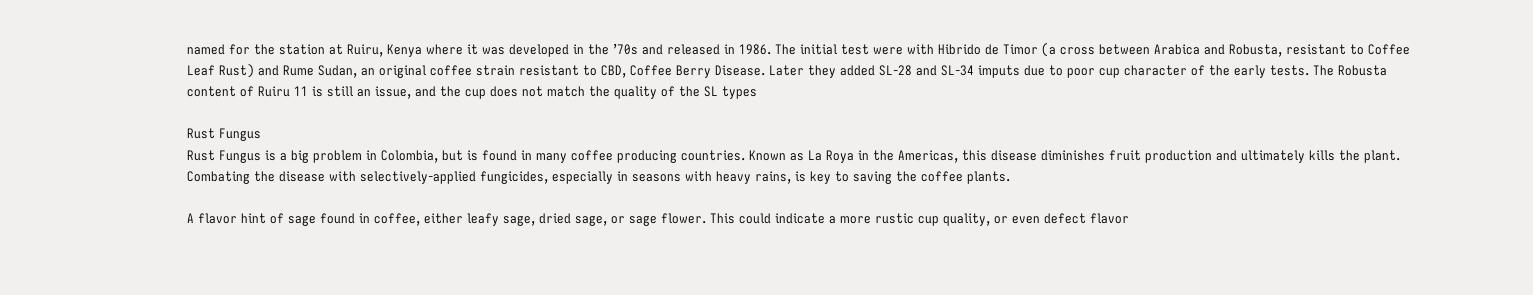named for the station at Ruiru, Kenya where it was developed in the ’70s and released in 1986. The initial test were with Hibrido de Timor (a cross between Arabica and Robusta, resistant to Coffee Leaf Rust) and Rume Sudan, an original coffee strain resistant to CBD, Coffee Berry Disease. Later they added SL-28 and SL-34 imputs due to poor cup character of the early tests. The Robusta content of Ruiru 11 is still an issue, and the cup does not match the quality of the SL types

Rust Fungus
Rust Fungus is a big problem in Colombia, but is found in many coffee producing countries. Known as La Roya in the Americas, this disease diminishes fruit production and ultimately kills the plant. Combating the disease with selectively-applied fungicides, especially in seasons with heavy rains, is key to saving the coffee plants.

A flavor hint of sage found in coffee, either leafy sage, dried sage, or sage flower. This could indicate a more rustic cup quality, or even defect flavor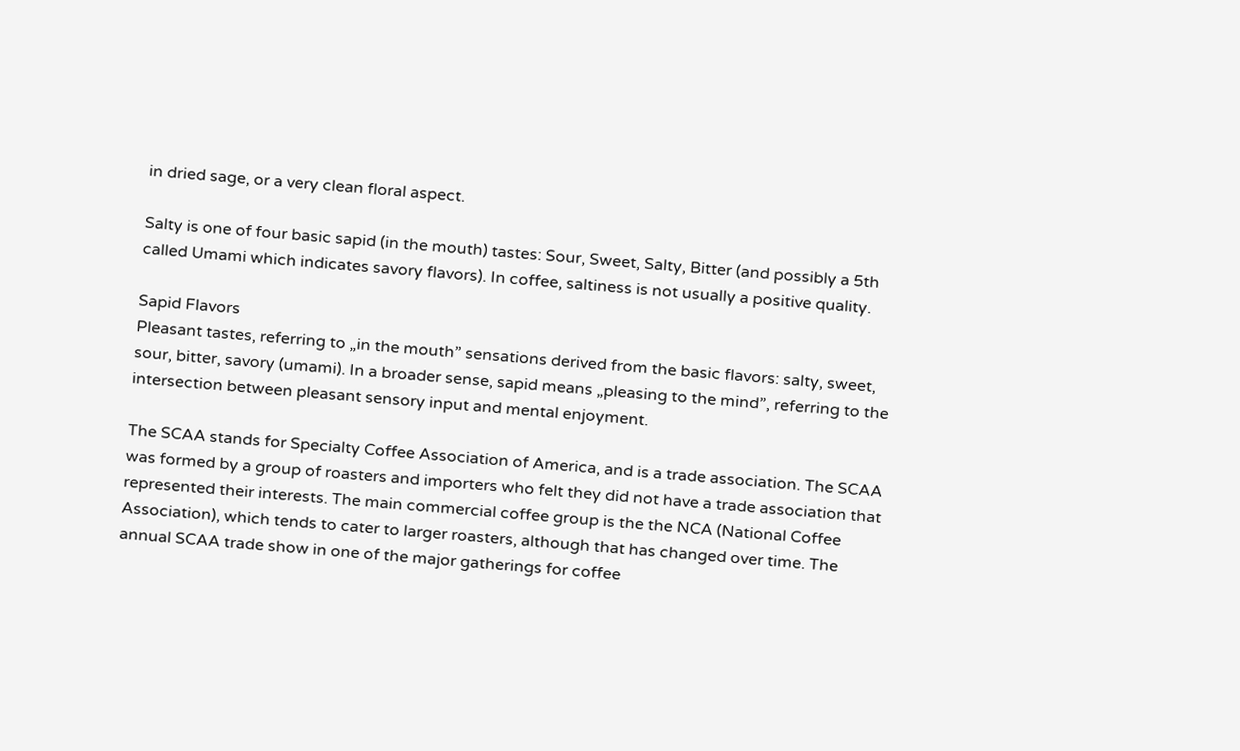in dried sage, or a very clean floral aspect.

Salty is one of four basic sapid (in the mouth) tastes: Sour, Sweet, Salty, Bitter (and possibly a 5th called Umami which indicates savory flavors). In coffee, saltiness is not usually a positive quality.

Sapid Flavors
Pleasant tastes, referring to „in the mouth” sensations derived from the basic flavors: salty, sweet, sour, bitter, savory (umami). In a broader sense, sapid means „pleasing to the mind”, referring to the intersection between pleasant sensory input and mental enjoyment.

The SCAA stands for Specialty Coffee Association of America, and is a trade association. The SCAA was formed by a group of roasters and importers who felt they did not have a trade association that represented their interests. The main commercial coffee group is the the NCA (National Coffee Association), which tends to cater to larger roasters, although that has changed over time. The annual SCAA trade show in one of the major gatherings for coffee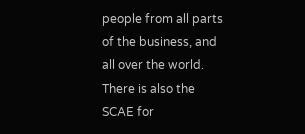people from all parts of the business, and all over the world. There is also the SCAE for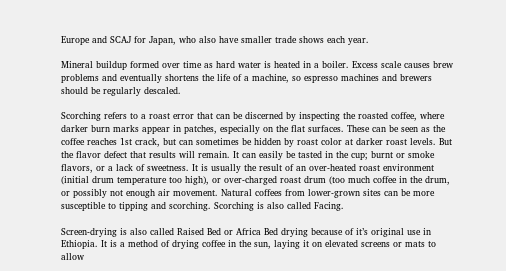Europe and SCAJ for Japan, who also have smaller trade shows each year.

Mineral buildup formed over time as hard water is heated in a boiler. Excess scale causes brew problems and eventually shortens the life of a machine, so espresso machines and brewers should be regularly descaled.

Scorching refers to a roast error that can be discerned by inspecting the roasted coffee, where darker burn marks appear in patches, especially on the flat surfaces. These can be seen as the coffee reaches 1st crack, but can sometimes be hidden by roast color at darker roast levels. But the flavor defect that results will remain. It can easily be tasted in the cup; burnt or smoke flavors, or a lack of sweetness. It is usually the result of an over-heated roast environment (initial drum temperature too high), or over-charged roast drum (too much coffee in the drum, or possibly not enough air movement. Natural coffees from lower-grown sites can be more susceptible to tipping and scorching. Scorching is also called Facing.

Screen-drying is also called Raised Bed or Africa Bed drying because of it’s original use in Ethiopia. It is a method of drying coffee in the sun, laying it on elevated screens or mats to allow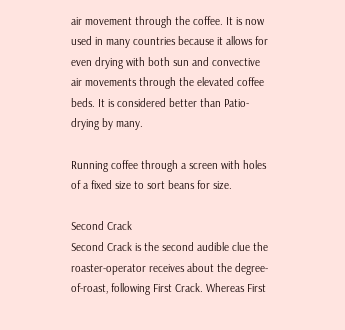air movement through the coffee. It is now used in many countries because it allows for even drying with both sun and convective air movements through the elevated coffee beds. It is considered better than Patio-drying by many.

Running coffee through a screen with holes of a fixed size to sort beans for size.

Second Crack
Second Crack is the second audible clue the roaster-operator receives about the degree-of-roast, following First Crack. Whereas First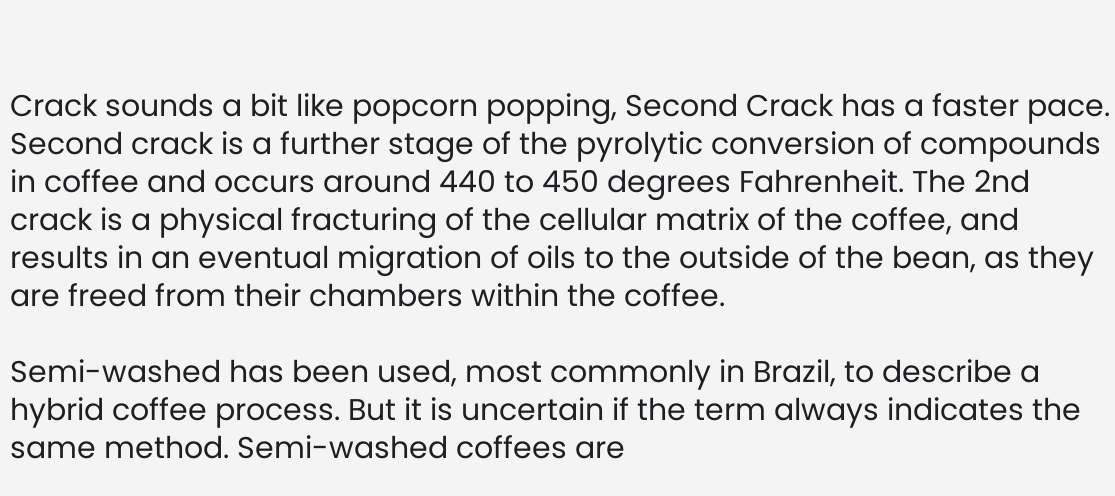Crack sounds a bit like popcorn popping, Second Crack has a faster pace. Second crack is a further stage of the pyrolytic conversion of compounds in coffee and occurs around 440 to 450 degrees Fahrenheit. The 2nd crack is a physical fracturing of the cellular matrix of the coffee, and results in an eventual migration of oils to the outside of the bean, as they are freed from their chambers within the coffee.

Semi-washed has been used, most commonly in Brazil, to describe a hybrid coffee process. But it is uncertain if the term always indicates the same method. Semi-washed coffees are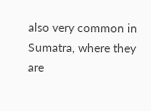also very common in Sumatra, where they are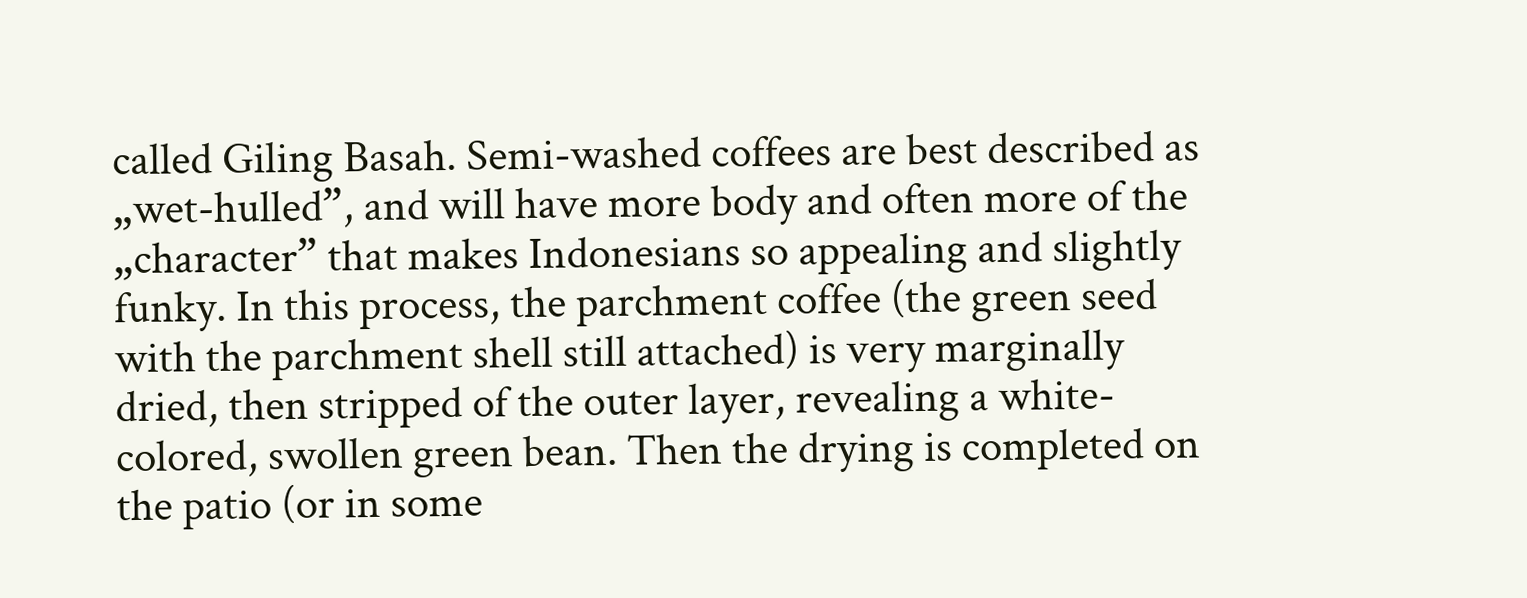called Giling Basah. Semi-washed coffees are best described as „wet-hulled”, and will have more body and often more of the „character” that makes Indonesians so appealing and slightly funky. In this process, the parchment coffee (the green seed with the parchment shell still attached) is very marginally dried, then stripped of the outer layer, revealing a white-colored, swollen green bean. Then the drying is completed on the patio (or in some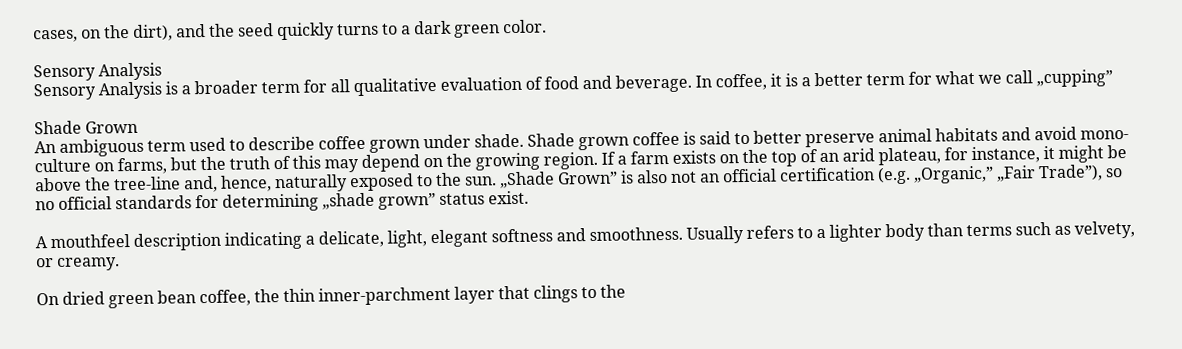cases, on the dirt), and the seed quickly turns to a dark green color.

Sensory Analysis
Sensory Analysis is a broader term for all qualitative evaluation of food and beverage. In coffee, it is a better term for what we call „cupping”

Shade Grown
An ambiguous term used to describe coffee grown under shade. Shade grown coffee is said to better preserve animal habitats and avoid mono-culture on farms, but the truth of this may depend on the growing region. If a farm exists on the top of an arid plateau, for instance, it might be above the tree-line and, hence, naturally exposed to the sun. „Shade Grown” is also not an official certification (e.g. „Organic,” „Fair Trade”), so no official standards for determining „shade grown” status exist.

A mouthfeel description indicating a delicate, light, elegant softness and smoothness. Usually refers to a lighter body than terms such as velvety, or creamy.

On dried green bean coffee, the thin inner-parchment layer that clings to the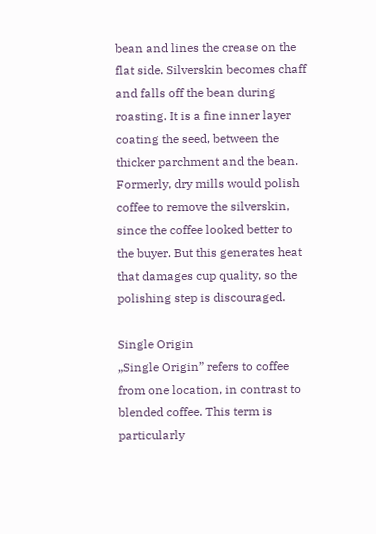bean and lines the crease on the flat side. Silverskin becomes chaff and falls off the bean during roasting. It is a fine inner layer coating the seed, between the thicker parchment and the bean. Formerly, dry mills would polish coffee to remove the silverskin, since the coffee looked better to the buyer. But this generates heat that damages cup quality, so the polishing step is discouraged.

Single Origin
„Single Origin” refers to coffee from one location, in contrast to blended coffee. This term is particularly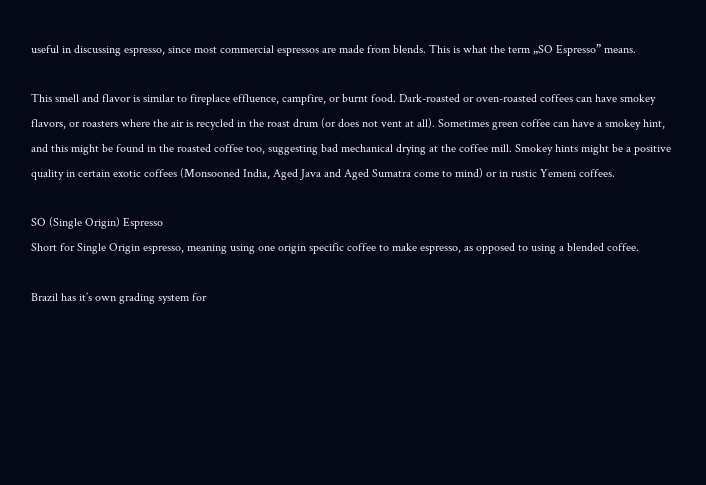useful in discussing espresso, since most commercial espressos are made from blends. This is what the term „SO Espresso” means.

This smell and flavor is similar to fireplace effluence, campfire, or burnt food. Dark-roasted or oven-roasted coffees can have smokey flavors, or roasters where the air is recycled in the roast drum (or does not vent at all). Sometimes green coffee can have a smokey hint, and this might be found in the roasted coffee too, suggesting bad mechanical drying at the coffee mill. Smokey hints might be a positive quality in certain exotic coffees (Monsooned India, Aged Java and Aged Sumatra come to mind) or in rustic Yemeni coffees.

SO (Single Origin) Espresso
Short for Single Origin espresso, meaning using one origin specific coffee to make espresso, as opposed to using a blended coffee.

Brazil has it’s own grading system for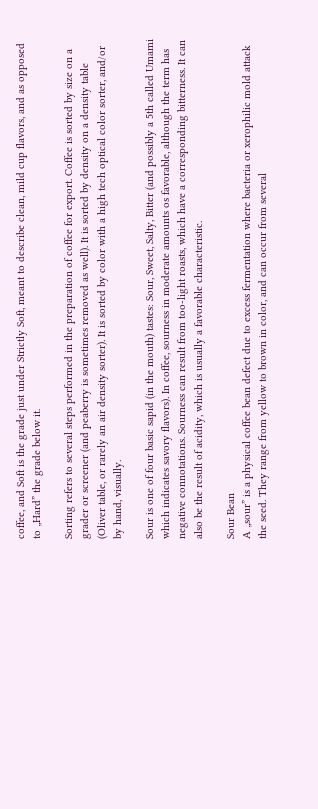coffee, and Soft is the grade just under Strictly Soft, meant to describe clean, mild cup flavors, and as opposed to „Hard” the grade below it.

Sorting refers to several steps performed in the preparation of coffee for export. Coffee is sorted by size on a grader or screener (and peaberry is sometimes removed as well). It is sorted by density on a density table (Oliver table, or rarely an air density sorter). It is sorted by color with a high tech optical color sorter, and/or by hand, visually.

Sour is one of four basic sapid (in the mouth) tastes: Sour, Sweet, Salty, Bitter (and possibly a 5th called Umami which indicates savory flavors). In coffee, sourness in moderate amounts os favorable, although the term has negative connotations. Sourness can result from too-light roasts, which have a corresponding bitterness. It can also be the result of acidity, which is usually a favorable characteristic.

Sour Bean
A „sour” is a physical coffee bean defect due to excess fermentation where bacteria or xerophilic mold attack the seed. They range from yellow to brown in color, and can occur from several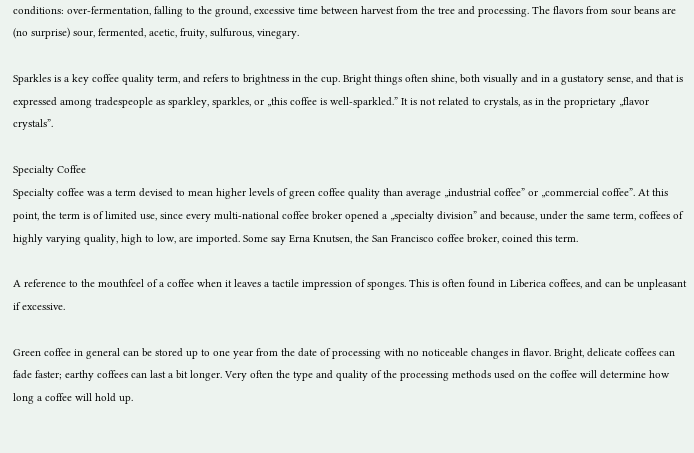conditions: over-fermentation, falling to the ground, excessive time between harvest from the tree and processing. The flavors from sour beans are (no surprise) sour, fermented, acetic, fruity, sulfurous, vinegary.

Sparkles is a key coffee quality term, and refers to brightness in the cup. Bright things often shine, both visually and in a gustatory sense, and that is expressed among tradespeople as sparkley, sparkles, or „this coffee is well-sparkled.” It is not related to crystals, as in the proprietary „flavor crystals”.

Specialty Coffee
Specialty coffee was a term devised to mean higher levels of green coffee quality than average „industrial coffee” or „commercial coffee”. At this point, the term is of limited use, since every multi-national coffee broker opened a „specialty division” and because, under the same term, coffees of highly varying quality, high to low, are imported. Some say Erna Knutsen, the San Francisco coffee broker, coined this term.

A reference to the mouthfeel of a coffee when it leaves a tactile impression of sponges. This is often found in Liberica coffees, and can be unpleasant if excessive.

Green coffee in general can be stored up to one year from the date of processing with no noticeable changes in flavor. Bright, delicate coffees can fade faster; earthy coffees can last a bit longer. Very often the type and quality of the processing methods used on the coffee will determine how long a coffee will hold up.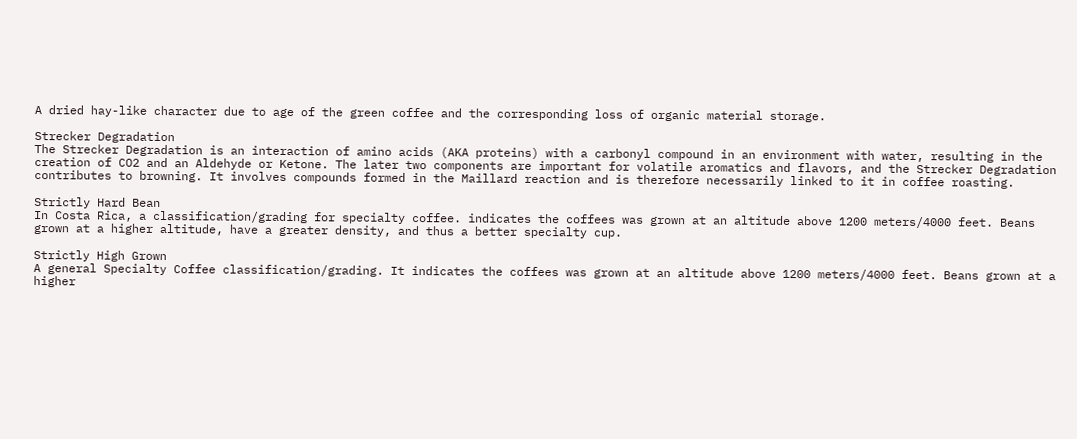A dried hay-like character due to age of the green coffee and the corresponding loss of organic material storage.

Strecker Degradation
The Strecker Degradation is an interaction of amino acids (AKA proteins) with a carbonyl compound in an environment with water, resulting in the creation of CO2 and an Aldehyde or Ketone. The later two components are important for volatile aromatics and flavors, and the Strecker Degradation contributes to browning. It involves compounds formed in the Maillard reaction and is therefore necessarily linked to it in coffee roasting.

Strictly Hard Bean
In Costa Rica, a classification/grading for specialty coffee. indicates the coffees was grown at an altitude above 1200 meters/4000 feet. Beans grown at a higher altitude, have a greater density, and thus a better specialty cup.

Strictly High Grown
A general Specialty Coffee classification/grading. It indicates the coffees was grown at an altitude above 1200 meters/4000 feet. Beans grown at a higher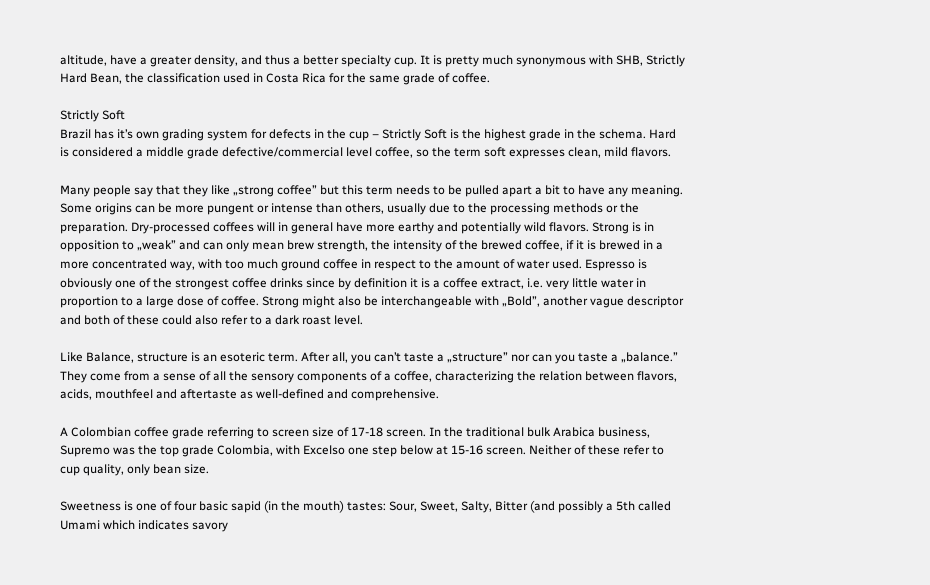altitude, have a greater density, and thus a better specialty cup. It is pretty much synonymous with SHB, Strictly Hard Bean, the classification used in Costa Rica for the same grade of coffee.

Strictly Soft
Brazil has it’s own grading system for defects in the cup – Strictly Soft is the highest grade in the schema. Hard is considered a middle grade defective/commercial level coffee, so the term soft expresses clean, mild flavors.

Many people say that they like „strong coffee” but this term needs to be pulled apart a bit to have any meaning. Some origins can be more pungent or intense than others, usually due to the processing methods or the preparation. Dry-processed coffees will in general have more earthy and potentially wild flavors. Strong is in opposition to „weak” and can only mean brew strength, the intensity of the brewed coffee, if it is brewed in a more concentrated way, with too much ground coffee in respect to the amount of water used. Espresso is obviously one of the strongest coffee drinks since by definition it is a coffee extract, i.e. very little water in proportion to a large dose of coffee. Strong might also be interchangeable with „Bold”, another vague descriptor and both of these could also refer to a dark roast level.

Like Balance, structure is an esoteric term. After all, you can’t taste a „structure” nor can you taste a „balance.” They come from a sense of all the sensory components of a coffee, characterizing the relation between flavors, acids, mouthfeel and aftertaste as well-defined and comprehensive.

A Colombian coffee grade referring to screen size of 17-18 screen. In the traditional bulk Arabica business, Supremo was the top grade Colombia, with Excelso one step below at 15-16 screen. Neither of these refer to cup quality, only bean size.

Sweetness is one of four basic sapid (in the mouth) tastes: Sour, Sweet, Salty, Bitter (and possibly a 5th called Umami which indicates savory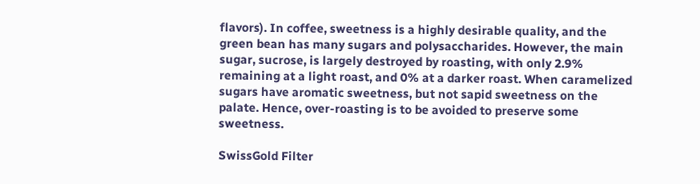flavors). In coffee, sweetness is a highly desirable quality, and the green bean has many sugars and polysaccharides. However, the main sugar, sucrose, is largely destroyed by roasting, with only 2.9% remaining at a light roast, and 0% at a darker roast. When caramelized sugars have aromatic sweetness, but not sapid sweetness on the palate. Hence, over-roasting is to be avoided to preserve some sweetness.

SwissGold Filter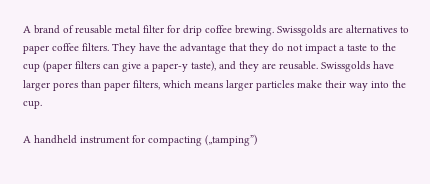A brand of reusable metal filter for drip coffee brewing. Swissgolds are alternatives to paper coffee filters. They have the advantage that they do not impact a taste to the cup (paper filters can give a paper-y taste), and they are reusable. Swissgolds have larger pores than paper filters, which means larger particles make their way into the cup.

A handheld instrument for compacting („tamping”)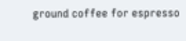ground coffee for espresso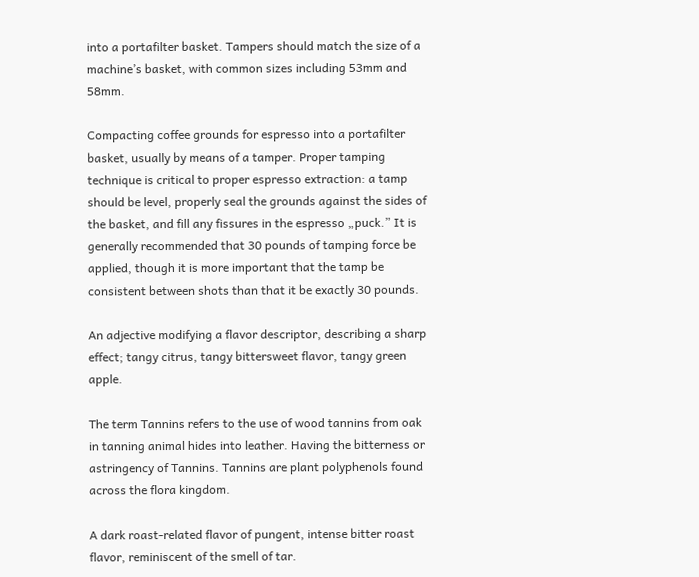into a portafilter basket. Tampers should match the size of a machine’s basket, with common sizes including 53mm and 58mm.

Compacting coffee grounds for espresso into a portafilter basket, usually by means of a tamper. Proper tamping technique is critical to proper espresso extraction: a tamp should be level, properly seal the grounds against the sides of the basket, and fill any fissures in the espresso „puck.” It is generally recommended that 30 pounds of tamping force be applied, though it is more important that the tamp be consistent between shots than that it be exactly 30 pounds.

An adjective modifying a flavor descriptor, describing a sharp effect; tangy citrus, tangy bittersweet flavor, tangy green apple.

The term Tannins refers to the use of wood tannins from oak in tanning animal hides into leather. Having the bitterness or astringency of Tannins. Tannins are plant polyphenols found across the flora kingdom.

A dark roast-related flavor of pungent, intense bitter roast flavor, reminiscent of the smell of tar.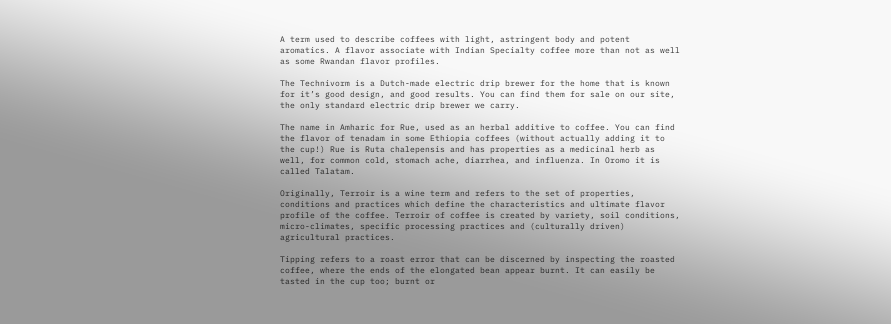A term used to describe coffees with light, astringent body and potent aromatics. A flavor associate with Indian Specialty coffee more than not as well as some Rwandan flavor profiles.

The Technivorm is a Dutch-made electric drip brewer for the home that is known for it’s good design, and good results. You can find them for sale on our site, the only standard electric drip brewer we carry.

The name in Amharic for Rue, used as an herbal additive to coffee. You can find the flavor of tenadam in some Ethiopia coffees (without actually adding it to the cup!) Rue is Ruta chalepensis and has properties as a medicinal herb as well, for common cold, stomach ache, diarrhea, and influenza. In Oromo it is called Talatam.

Originally, Terroir is a wine term and refers to the set of properties, conditions and practices which define the characteristics and ultimate flavor profile of the coffee. Terroir of coffee is created by variety, soil conditions, micro-climates, specific processing practices and (culturally driven) agricultural practices.

Tipping refers to a roast error that can be discerned by inspecting the roasted coffee, where the ends of the elongated bean appear burnt. It can easily be tasted in the cup too; burnt or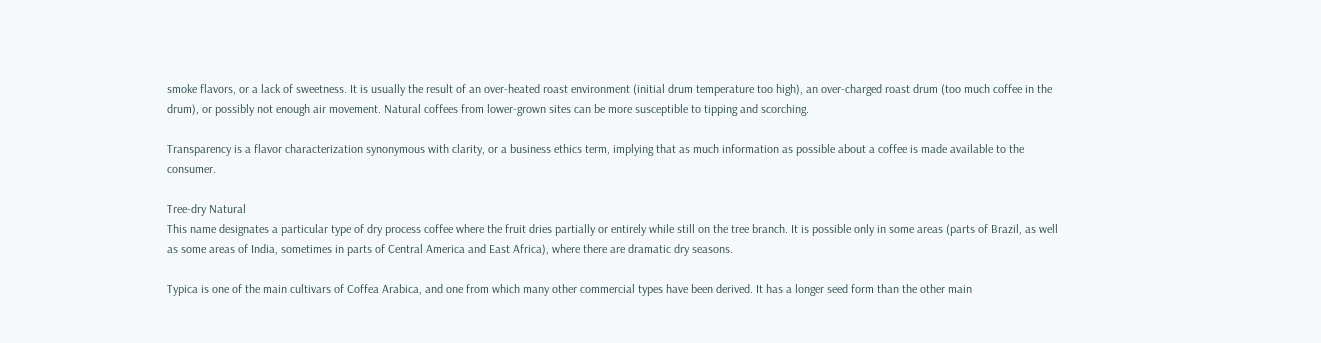smoke flavors, or a lack of sweetness. It is usually the result of an over-heated roast environment (initial drum temperature too high), an over-charged roast drum (too much coffee in the drum), or possibly not enough air movement. Natural coffees from lower-grown sites can be more susceptible to tipping and scorching.

Transparency is a flavor characterization synonymous with clarity, or a business ethics term, implying that as much information as possible about a coffee is made available to the consumer.

Tree-dry Natural
This name designates a particular type of dry process coffee where the fruit dries partially or entirely while still on the tree branch. It is possible only in some areas (parts of Brazil, as well as some areas of India, sometimes in parts of Central America and East Africa), where there are dramatic dry seasons.

Typica is one of the main cultivars of Coffea Arabica, and one from which many other commercial types have been derived. It has a longer seed form than the other main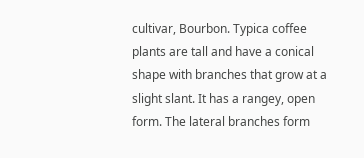cultivar, Bourbon. Typica coffee plants are tall and have a conical shape with branches that grow at a slight slant. It has a rangey, open form. The lateral branches form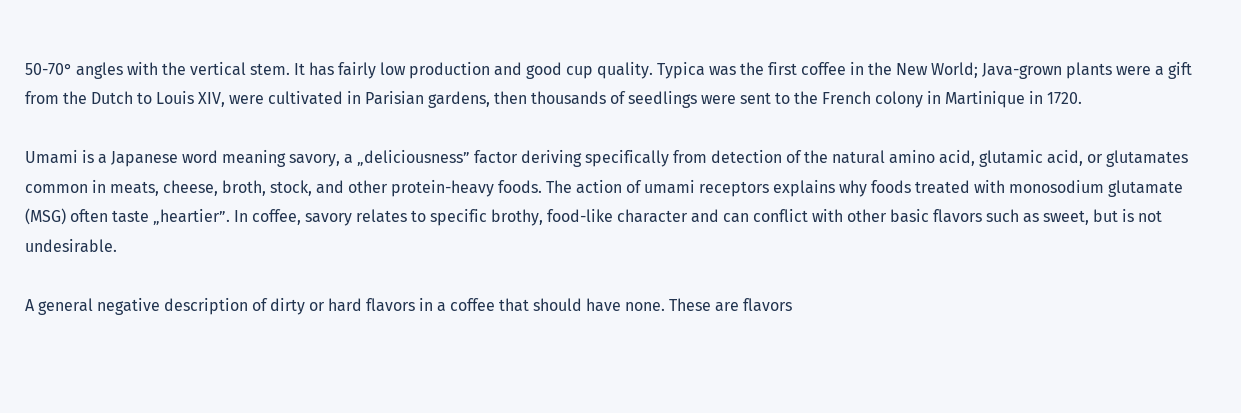50-70° angles with the vertical stem. It has fairly low production and good cup quality. Typica was the first coffee in the New World; Java-grown plants were a gift from the Dutch to Louis XIV, were cultivated in Parisian gardens, then thousands of seedlings were sent to the French colony in Martinique in 1720.

Umami is a Japanese word meaning savory, a „deliciousness” factor deriving specifically from detection of the natural amino acid, glutamic acid, or glutamates common in meats, cheese, broth, stock, and other protein-heavy foods. The action of umami receptors explains why foods treated with monosodium glutamate (MSG) often taste „heartier”. In coffee, savory relates to specific brothy, food-like character and can conflict with other basic flavors such as sweet, but is not undesirable.

A general negative description of dirty or hard flavors in a coffee that should have none. These are flavors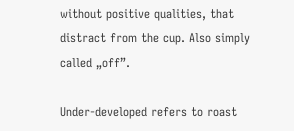without positive qualities, that distract from the cup. Also simply called „off”.

Under-developed refers to roast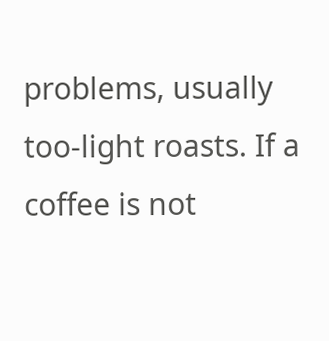problems, usually too-light roasts. If a coffee is not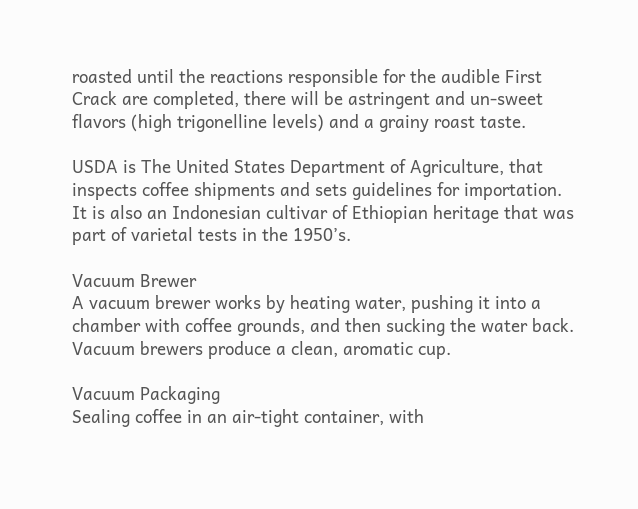roasted until the reactions responsible for the audible First Crack are completed, there will be astringent and un-sweet flavors (high trigonelline levels) and a grainy roast taste.

USDA is The United States Department of Agriculture, that inspects coffee shipments and sets guidelines for importation. It is also an Indonesian cultivar of Ethiopian heritage that was part of varietal tests in the 1950’s.

Vacuum Brewer
A vacuum brewer works by heating water, pushing it into a chamber with coffee grounds, and then sucking the water back. Vacuum brewers produce a clean, aromatic cup.

Vacuum Packaging
Sealing coffee in an air-tight container, with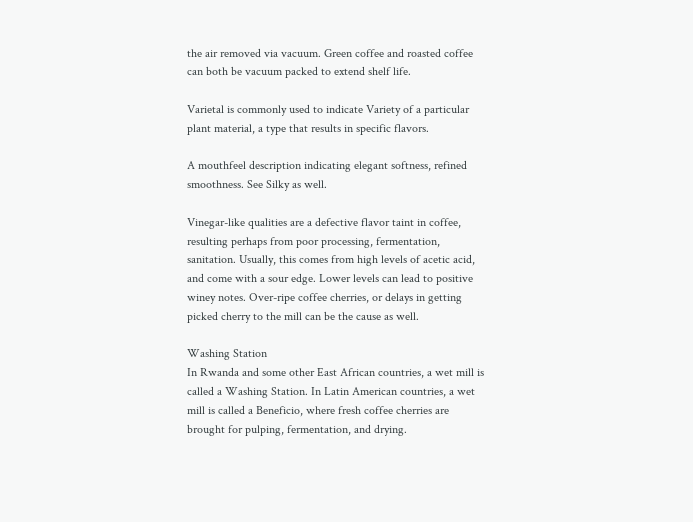the air removed via vacuum. Green coffee and roasted coffee can both be vacuum packed to extend shelf life.

Varietal is commonly used to indicate Variety of a particular plant material, a type that results in specific flavors.

A mouthfeel description indicating elegant softness, refined smoothness. See Silky as well.

Vinegar-like qualities are a defective flavor taint in coffee, resulting perhaps from poor processing, fermentation, sanitation. Usually, this comes from high levels of acetic acid, and come with a sour edge. Lower levels can lead to positive winey notes. Over-ripe coffee cherries, or delays in getting picked cherry to the mill can be the cause as well.

Washing Station
In Rwanda and some other East African countries, a wet mill is called a Washing Station. In Latin American countries, a wet mill is called a Beneficio, where fresh coffee cherries are brought for pulping, fermentation, and drying.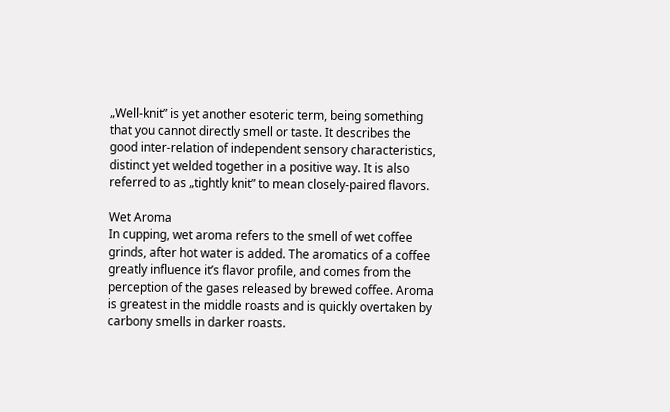„Well-knit” is yet another esoteric term, being something that you cannot directly smell or taste. It describes the good inter-relation of independent sensory characteristics, distinct yet welded together in a positive way. It is also referred to as „tightly knit” to mean closely-paired flavors.

Wet Aroma
In cupping, wet aroma refers to the smell of wet coffee grinds, after hot water is added. The aromatics of a coffee greatly influence it’s flavor profile, and comes from the perception of the gases released by brewed coffee. Aroma is greatest in the middle roasts and is quickly overtaken by carbony smells in darker roasts.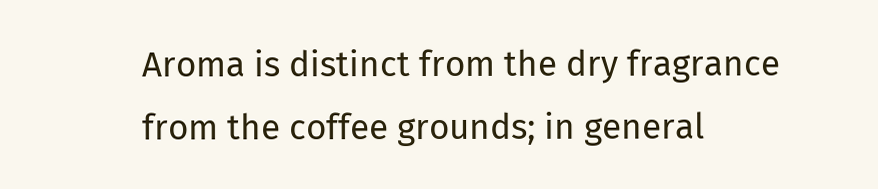Aroma is distinct from the dry fragrance from the coffee grounds; in general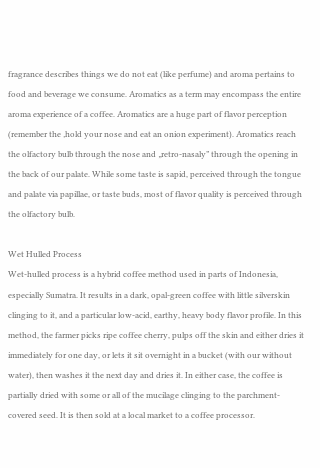fragrance describes things we do not eat (like perfume) and aroma pertains to food and beverage we consume. Aromatics as a term may encompass the entire aroma experience of a coffee. Aromatics are a huge part of flavor perception (remember the ‚hold your nose and eat an onion experiment). Aromatics reach the olfactory bulb through the nose and „retro-nasaly” through the opening in the back of our palate. While some taste is sapid, perceived through the tongue and palate via papillae, or taste buds, most of flavor quality is perceived through the olfactory bulb.

Wet Hulled Process
Wet-hulled process is a hybrid coffee method used in parts of Indonesia, especially Sumatra. It results in a dark, opal-green coffee with little silverskin clinging to it, and a particular low-acid, earthy, heavy body flavor profile. In this method, the farmer picks ripe coffee cherry, pulps off the skin and either dries it immediately for one day, or lets it sit overnight in a bucket (with our without water), then washes it the next day and dries it. In either case, the coffee is partially dried with some or all of the mucilage clinging to the parchment-covered seed. It is then sold at a local market to a coffee processor.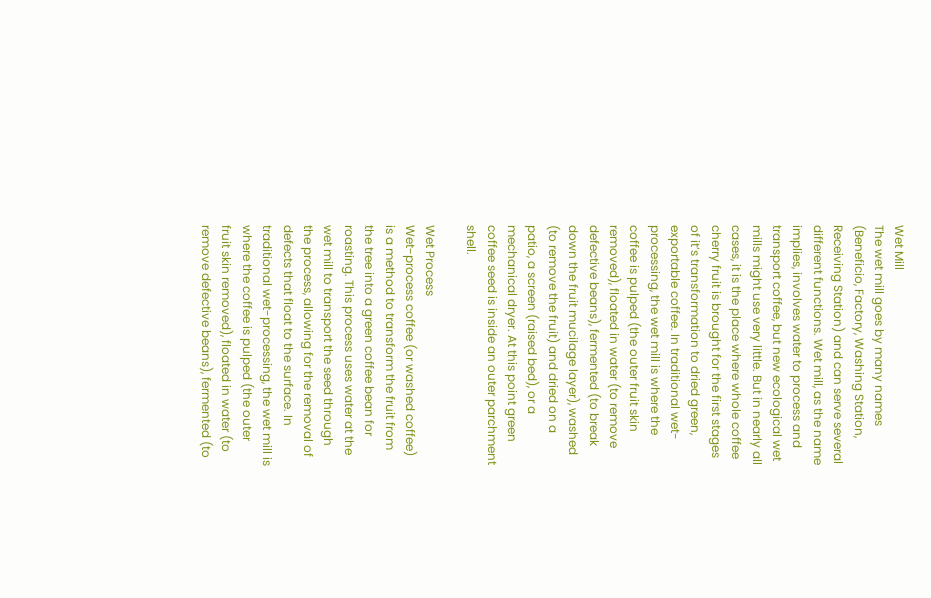Wet Mill
The wet mill goes by many names (Beneficio, Factory, Washing Station, Receiving Station) and can serve several different functions. Wet mill, as the name implies, involves water to process and transport coffee, but new ecological wet mills might use very little. But in nearly all cases, it is the place where whole coffee cherry fruit is brought for the first stages of it’s transformation to dried green, exportable coffee. In traditional wet-processing, the wet mill is where the coffee is pulped (the outer fruit skin removed), floated in water (to remove defective beans), fermented (to break down the fruit mucilage layer), washed (to remove the fruit) and dried on a patio, a screen (raised bed), or a mechanical dryer. At this point green coffee seed is inside an outer parchment shell.

Wet Process
Wet-process coffee (or washed coffee) is a method to transform the fruit from the tree into a green coffee bean for roasting. This process uses water at the wet mill to transport the seed through the process, allowing for the removal of defects that float to the surface. In traditional wet-processing, the wet mill is where the coffee is pulped (the outer fruit skin removed), floated in water (to remove defective beans), fermented (to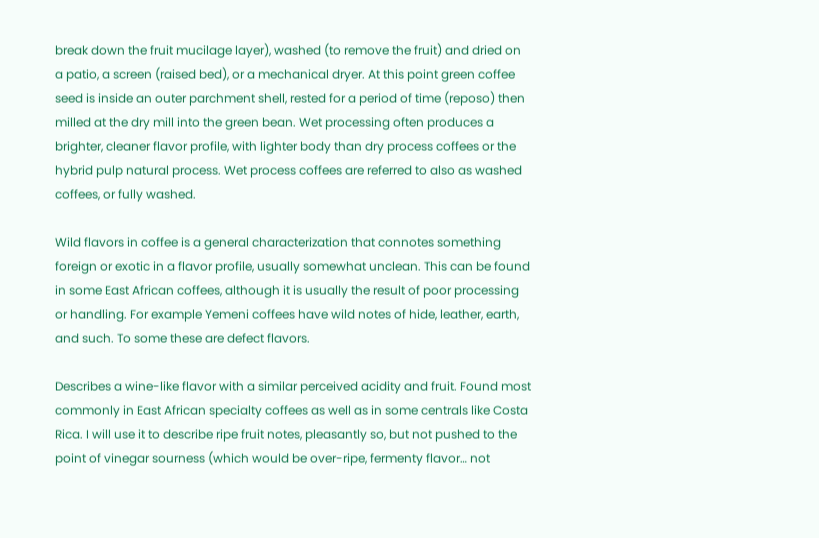break down the fruit mucilage layer), washed (to remove the fruit) and dried on a patio, a screen (raised bed), or a mechanical dryer. At this point green coffee seed is inside an outer parchment shell, rested for a period of time (reposo) then milled at the dry mill into the green bean. Wet processing often produces a brighter, cleaner flavor profile, with lighter body than dry process coffees or the hybrid pulp natural process. Wet process coffees are referred to also as washed coffees, or fully washed.

Wild flavors in coffee is a general characterization that connotes something foreign or exotic in a flavor profile, usually somewhat unclean. This can be found in some East African coffees, although it is usually the result of poor processing or handling. For example Yemeni coffees have wild notes of hide, leather, earth, and such. To some these are defect flavors.

Describes a wine-like flavor with a similar perceived acidity and fruit. Found most commonly in East African specialty coffees as well as in some centrals like Costa Rica. I will use it to describe ripe fruit notes, pleasantly so, but not pushed to the point of vinegar sourness (which would be over-ripe, fermenty flavor… not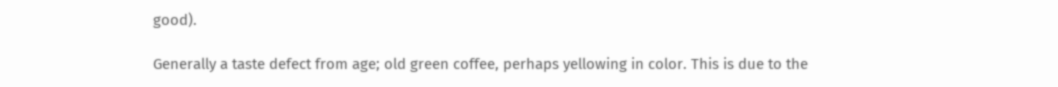good).

Generally a taste defect from age; old green coffee, perhaps yellowing in color. This is due to the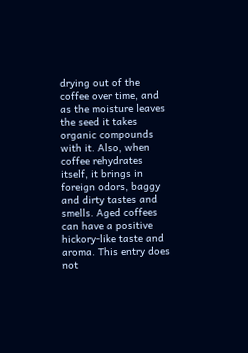drying out of the coffee over time, and as the moisture leaves the seed it takes organic compounds with it. Also, when coffee rehydrates itself, it brings in foreign odors, baggy and dirty tastes and smells. Aged coffees can have a positive hickory-like taste and aroma. This entry does not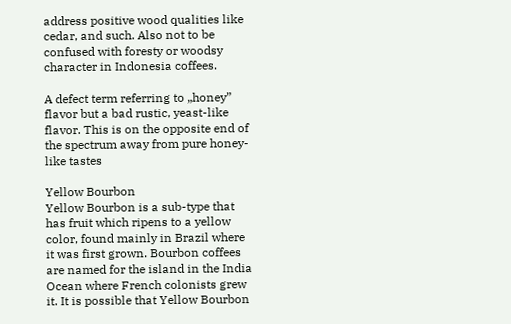address positive wood qualities like cedar, and such. Also not to be confused with foresty or woodsy character in Indonesia coffees.

A defect term referring to „honey” flavor but a bad rustic, yeast-like flavor. This is on the opposite end of the spectrum away from pure honey-like tastes

Yellow Bourbon
Yellow Bourbon is a sub-type that has fruit which ripens to a yellow color, found mainly in Brazil where it was first grown. Bourbon coffees are named for the island in the India Ocean where French colonists grew it. It is possible that Yellow Bourbon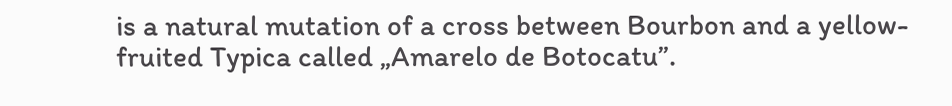is a natural mutation of a cross between Bourbon and a yellow-fruited Typica called „Amarelo de Botocatu”.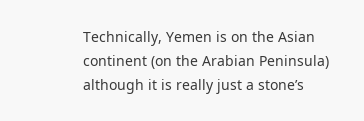Technically, Yemen is on the Asian continent (on the Arabian Peninsula) although it is really just a stone’s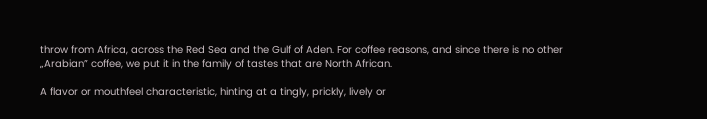throw from Africa, across the Red Sea and the Gulf of Aden. For coffee reasons, and since there is no other „Arabian” coffee, we put it in the family of tastes that are North African.

A flavor or mouthfeel characteristic, hinting at a tingly, prickly, lively or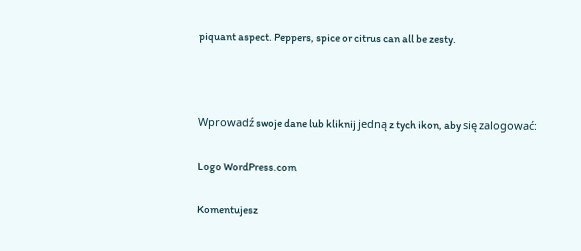piquant aspect. Peppers, spice or citrus can all be zesty.



Wprowadź swoje dane lub kliknij jedną z tych ikon, aby się zalogować:

Logo WordPress.com

Komentujesz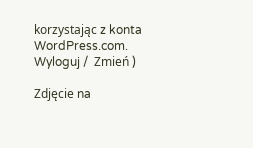korzystając z konta WordPress.com. Wyloguj /  Zmień )

Zdjęcie na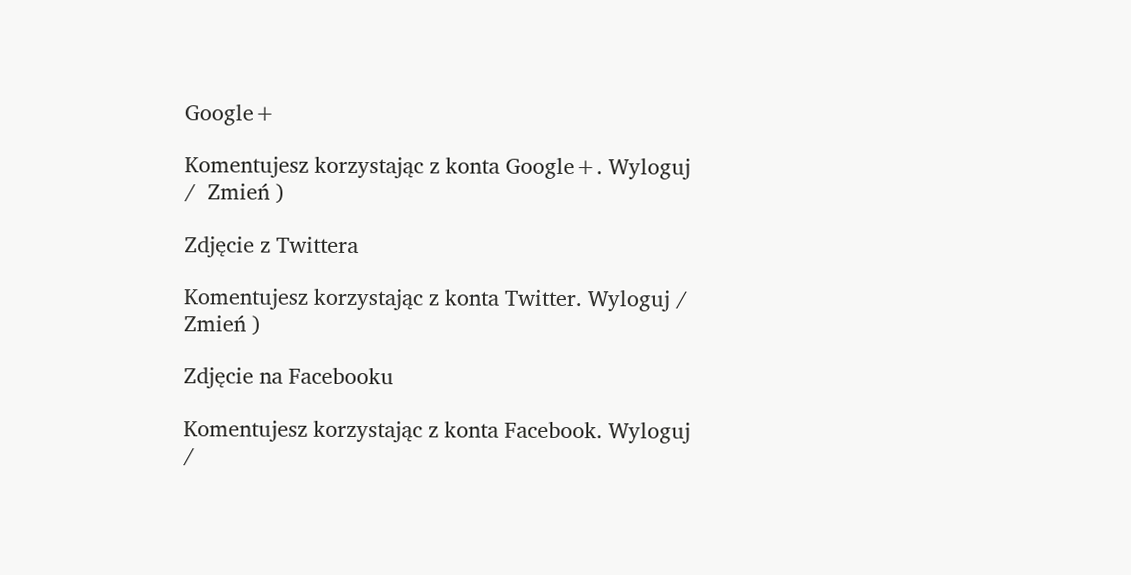Google+

Komentujesz korzystając z konta Google+. Wyloguj /  Zmień )

Zdjęcie z Twittera

Komentujesz korzystając z konta Twitter. Wyloguj /  Zmień )

Zdjęcie na Facebooku

Komentujesz korzystając z konta Facebook. Wyloguj /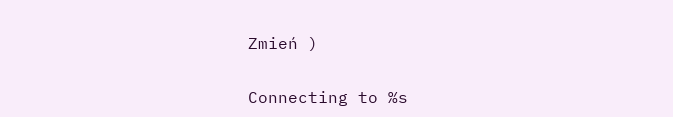Zmień )


Connecting to %s